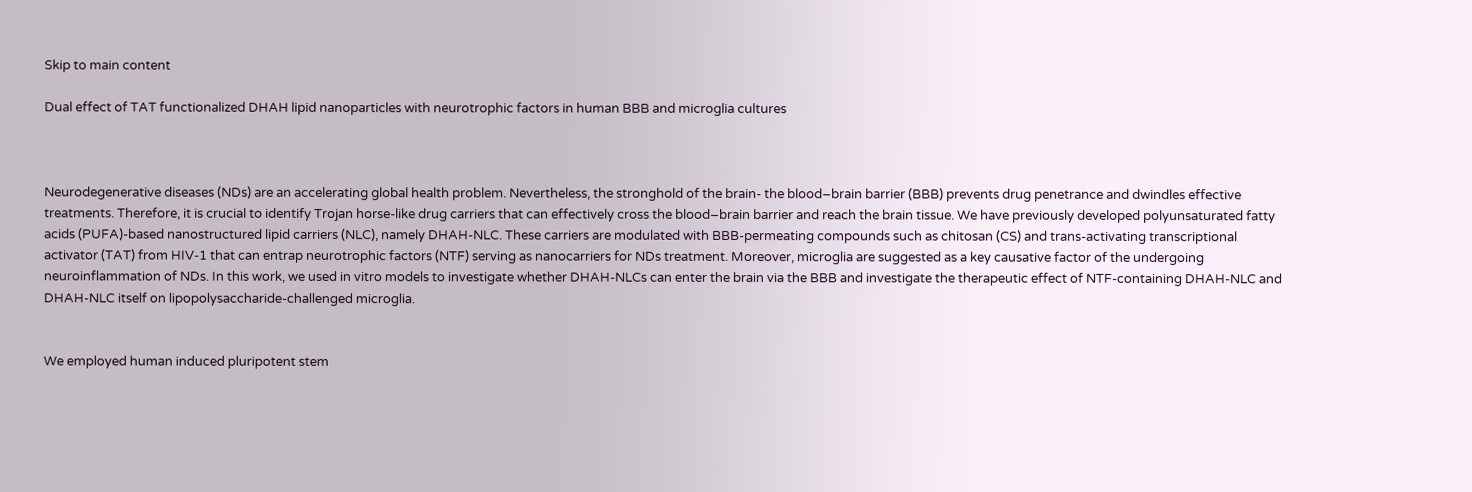Skip to main content

Dual effect of TAT functionalized DHAH lipid nanoparticles with neurotrophic factors in human BBB and microglia cultures



Neurodegenerative diseases (NDs) are an accelerating global health problem. Nevertheless, the stronghold of the brain- the blood–brain barrier (BBB) prevents drug penetrance and dwindles effective treatments. Therefore, it is crucial to identify Trojan horse-like drug carriers that can effectively cross the blood–brain barrier and reach the brain tissue. We have previously developed polyunsaturated fatty acids (PUFA)-based nanostructured lipid carriers (NLC), namely DHAH-NLC. These carriers are modulated with BBB-permeating compounds such as chitosan (CS) and trans-activating transcriptional activator (TAT) from HIV-1 that can entrap neurotrophic factors (NTF) serving as nanocarriers for NDs treatment. Moreover, microglia are suggested as a key causative factor of the undergoing neuroinflammation of NDs. In this work, we used in vitro models to investigate whether DHAH-NLCs can enter the brain via the BBB and investigate the therapeutic effect of NTF-containing DHAH-NLC and DHAH-NLC itself on lipopolysaccharide-challenged microglia.


We employed human induced pluripotent stem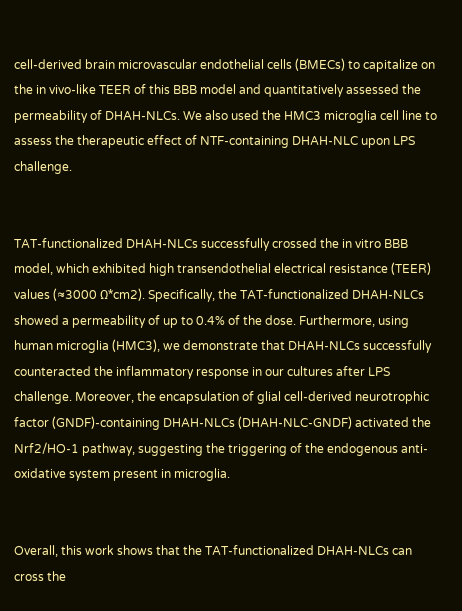cell-derived brain microvascular endothelial cells (BMECs) to capitalize on the in vivo-like TEER of this BBB model and quantitatively assessed the permeability of DHAH-NLCs. We also used the HMC3 microglia cell line to assess the therapeutic effect of NTF-containing DHAH-NLC upon LPS challenge.


TAT-functionalized DHAH-NLCs successfully crossed the in vitro BBB model, which exhibited high transendothelial electrical resistance (TEER) values (≈3000 Ω*cm2). Specifically, the TAT-functionalized DHAH-NLCs showed a permeability of up to 0.4% of the dose. Furthermore, using human microglia (HMC3), we demonstrate that DHAH-NLCs successfully counteracted the inflammatory response in our cultures after LPS challenge. Moreover, the encapsulation of glial cell-derived neurotrophic factor (GNDF)-containing DHAH-NLCs (DHAH-NLC-GNDF) activated the Nrf2/HO-1 pathway, suggesting the triggering of the endogenous anti-oxidative system present in microglia.


Overall, this work shows that the TAT-functionalized DHAH-NLCs can cross the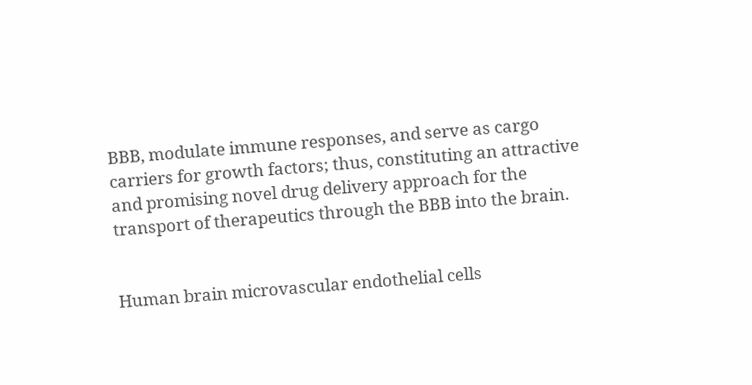BBB, modulate immune responses, and serve as cargo carriers for growth factors; thus, constituting an attractive and promising novel drug delivery approach for the transport of therapeutics through the BBB into the brain.


Human brain microvascular endothelial cells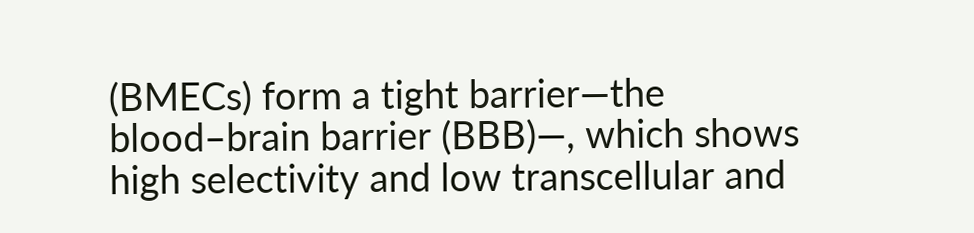(BMECs) form a tight barrier—the blood–brain barrier (BBB)—, which shows high selectivity and low transcellular and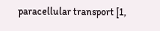paracellular transport [1,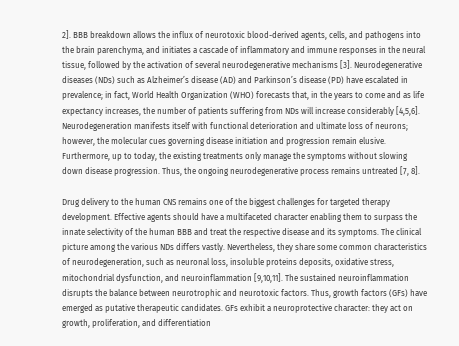2]. BBB breakdown allows the influx of neurotoxic blood-derived agents, cells, and pathogens into the brain parenchyma, and initiates a cascade of inflammatory and immune responses in the neural tissue, followed by the activation of several neurodegenerative mechanisms [3]. Neurodegenerative diseases (NDs) such as Alzheimer’s disease (AD) and Parkinson’s disease (PD) have escalated in prevalence; in fact, World Health Organization (WHO) forecasts that, in the years to come and as life expectancy increases, the number of patients suffering from NDs will increase considerably [4,5,6]. Neurodegeneration manifests itself with functional deterioration and ultimate loss of neurons; however, the molecular cues governing disease initiation and progression remain elusive. Furthermore, up to today, the existing treatments only manage the symptoms without slowing down disease progression. Thus, the ongoing neurodegenerative process remains untreated [7, 8].

Drug delivery to the human CNS remains one of the biggest challenges for targeted therapy development. Effective agents should have a multifaceted character enabling them to surpass the innate selectivity of the human BBB and treat the respective disease and its symptoms. The clinical picture among the various NDs differs vastly. Nevertheless, they share some common characteristics of neurodegeneration, such as neuronal loss, insoluble proteins deposits, oxidative stress, mitochondrial dysfunction, and neuroinflammation [9,10,11]. The sustained neuroinflammation disrupts the balance between neurotrophic and neurotoxic factors. Thus, growth factors (GFs) have emerged as putative therapeutic candidates. GFs exhibit a neuroprotective character: they act on growth, proliferation, and differentiation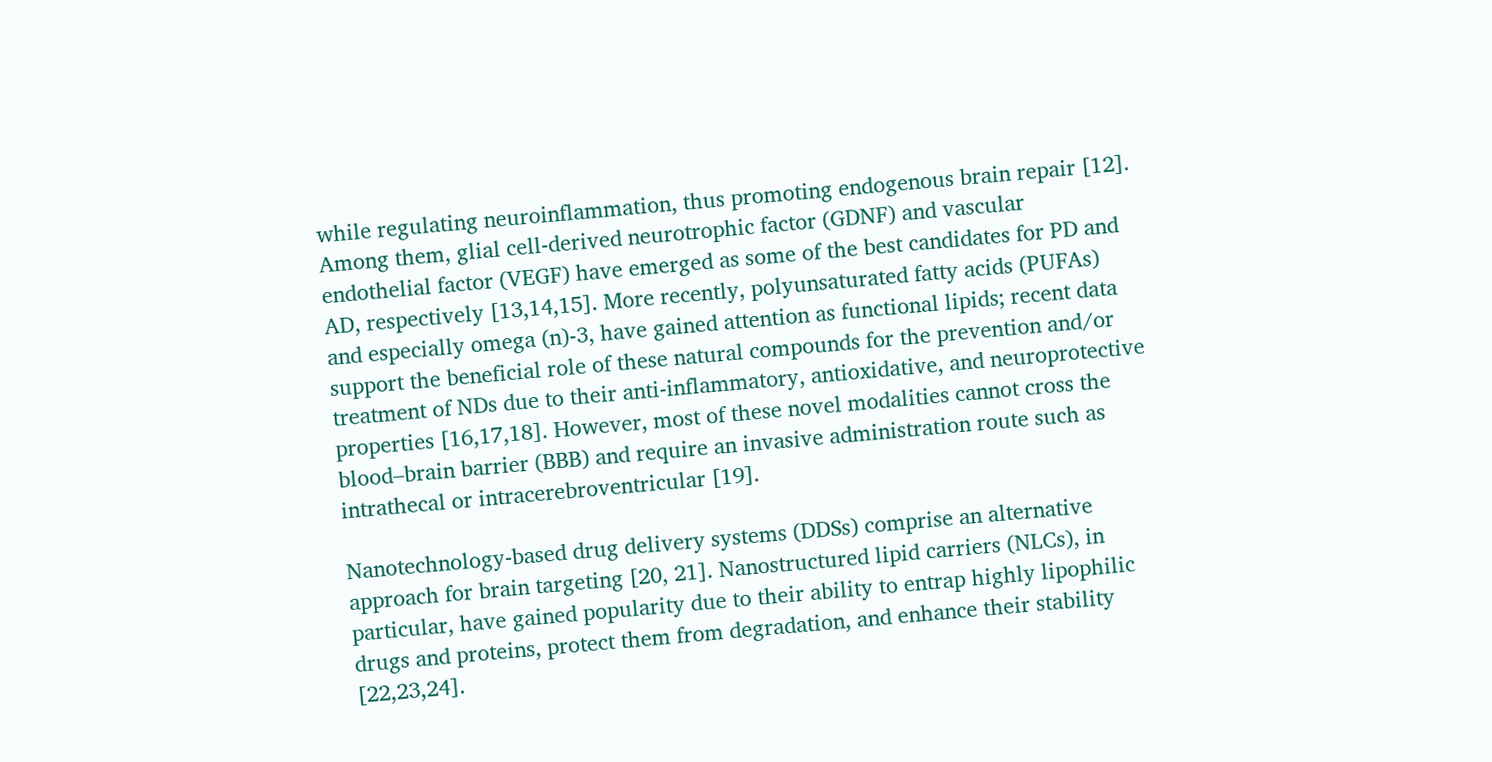while regulating neuroinflammation, thus promoting endogenous brain repair [12]. Among them, glial cell-derived neurotrophic factor (GDNF) and vascular endothelial factor (VEGF) have emerged as some of the best candidates for PD and AD, respectively [13,14,15]. More recently, polyunsaturated fatty acids (PUFAs) and especially omega (n)-3, have gained attention as functional lipids; recent data support the beneficial role of these natural compounds for the prevention and/or treatment of NDs due to their anti-inflammatory, antioxidative, and neuroprotective properties [16,17,18]. However, most of these novel modalities cannot cross the blood–brain barrier (BBB) and require an invasive administration route such as intrathecal or intracerebroventricular [19].

Nanotechnology-based drug delivery systems (DDSs) comprise an alternative approach for brain targeting [20, 21]. Nanostructured lipid carriers (NLCs), in particular, have gained popularity due to their ability to entrap highly lipophilic drugs and proteins, protect them from degradation, and enhance their stability [22,23,24].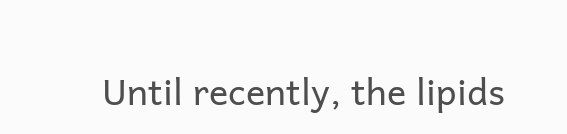Until recently, the lipids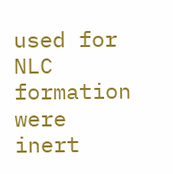used for NLC formation were inert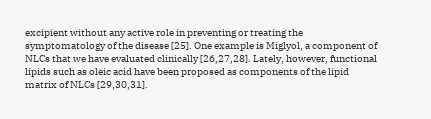excipient without any active role in preventing or treating the symptomatology of the disease [25]. One example is Miglyol, a component of NLCs that we have evaluated clinically [26,27,28]. Lately, however, functional lipids such as oleic acid have been proposed as components of the lipid matrix of NLCs [29,30,31].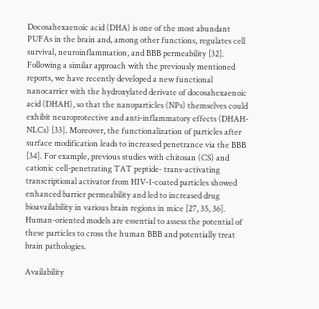Docosahexaenoic acid (DHA) is one of the most abundant PUFAs in the brain and, among other functions, regulates cell survival, neuroinflammation, and BBB permeability [32]. Following a similar approach with the previously mentioned reports, we have recently developed a new functional nanocarrier with the hydroxylated derivate of docosahexaenoic acid (DHAH), so that the nanoparticles (NPs) themselves could exhibit neuroprotective and anti-inflammatory effects (DHAH-NLCs) [33]. Moreover, the functionalization of particles after surface modification leads to increased penetrance via the BBB [34]. For example, previous studies with chitosan (CS) and cationic cell-penetrating TAT peptide- trans-activating transcriptional activator from HIV-1-coated particles showed enhanced barrier permeability and led to increased drug bioavailability in various brain regions in mice [27, 35, 36]. Human-oriented models are essential to assess the potential of these particles to cross the human BBB and potentially treat brain pathologies.

Availability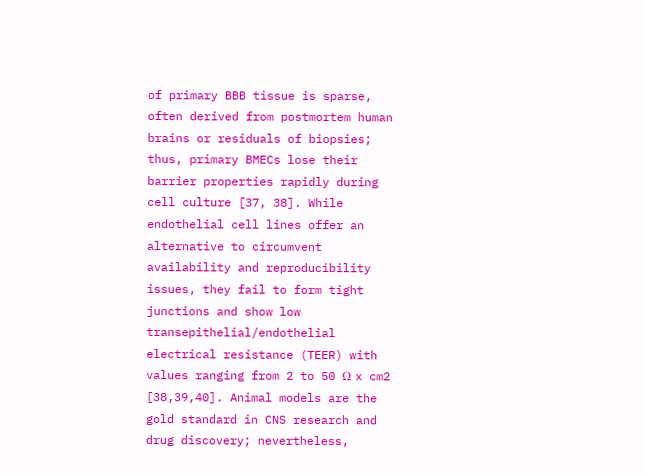of primary BBB tissue is sparse, often derived from postmortem human brains or residuals of biopsies; thus, primary BMECs lose their barrier properties rapidly during cell culture [37, 38]. While endothelial cell lines offer an alternative to circumvent availability and reproducibility issues, they fail to form tight junctions and show low transepithelial/endothelial electrical resistance (TEER) with values ranging from 2 to 50 Ω x cm2 [38,39,40]. Animal models are the gold standard in CNS research and drug discovery; nevertheless,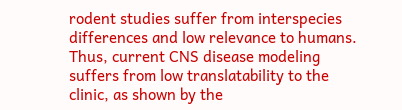rodent studies suffer from interspecies differences and low relevance to humans. Thus, current CNS disease modeling suffers from low translatability to the clinic, as shown by the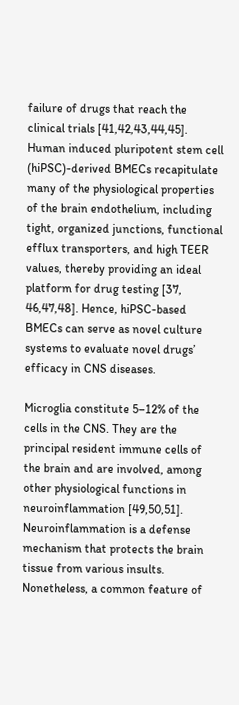failure of drugs that reach the clinical trials [41,42,43,44,45]. Human induced pluripotent stem cell (hiPSC)-derived BMECs recapitulate many of the physiological properties of the brain endothelium, including tight, organized junctions, functional efflux transporters, and high TEER values, thereby providing an ideal platform for drug testing [37, 46,47,48]. Hence, hiPSC-based BMECs can serve as novel culture systems to evaluate novel drugs’ efficacy in CNS diseases.

Microglia constitute 5–12% of the cells in the CNS. They are the principal resident immune cells of the brain and are involved, among other physiological functions in neuroinflammation [49,50,51]. Neuroinflammation is a defense mechanism that protects the brain tissue from various insults. Nonetheless, a common feature of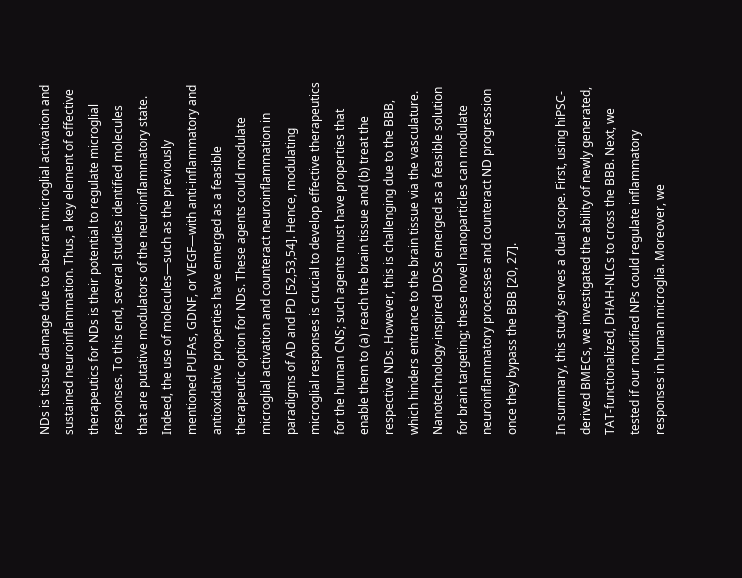NDs is tissue damage due to aberrant microglial activation and sustained neuroinflammation. Thus, a key element of effective therapeutics for NDs is their potential to regulate microglial responses. To this end, several studies identified molecules that are putative modulators of the neuroinflammatory state. Indeed, the use of molecules—such as the previously mentioned PUFAs, GDNF, or VEGF—with anti-inflammatory and antioxidative properties have emerged as a feasible therapeutic option for NDs. These agents could modulate microglial activation and counteract neuroinflammation in paradigms of AD and PD [52,53,54]. Hence, modulating microglial responses is crucial to develop effective therapeutics for the human CNS; such agents must have properties that enable them to (a) reach the brain tissue and (b) treat the respective NDs. However, this is challenging due to the BBB, which hinders entrance to the brain tissue via the vasculature. Nanotechnology-inspired DDSs emerged as a feasible solution for brain targeting; these novel nanoparticles can modulate neuroinflammatory processes and counteract ND progression once they bypass the BBB [20, 27].

In summary, this study serves a dual scope. First, using hiPSC-derived BMECs, we investigated the ability of newly generated, TAT-functionalized, DHAH-NLCs to cross the BBB. Next, we tested if our modified NPs could regulate inflammatory responses in human microglia. Moreover, we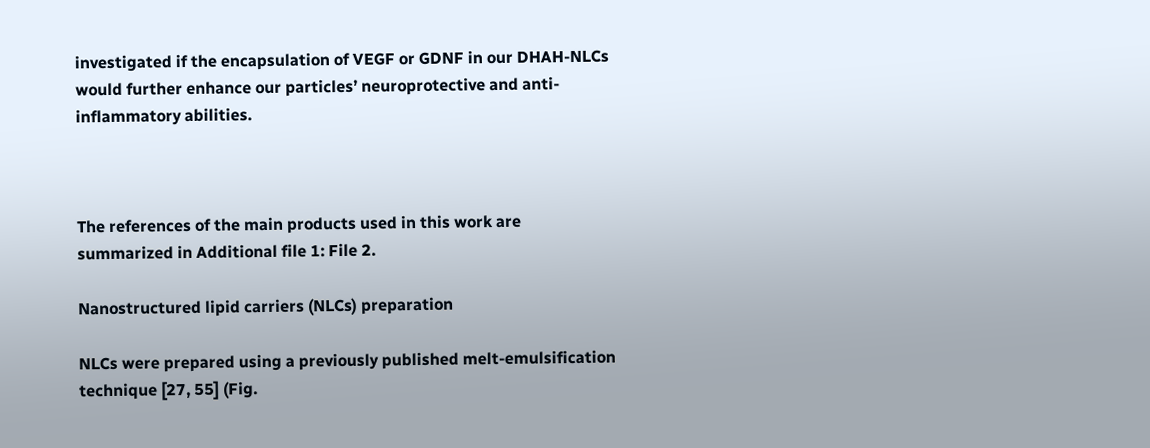investigated if the encapsulation of VEGF or GDNF in our DHAH-NLCs would further enhance our particles’ neuroprotective and anti-inflammatory abilities.



The references of the main products used in this work are summarized in Additional file 1: File 2.

Nanostructured lipid carriers (NLCs) preparation

NLCs were prepared using a previously published melt-emulsification technique [27, 55] (Fig.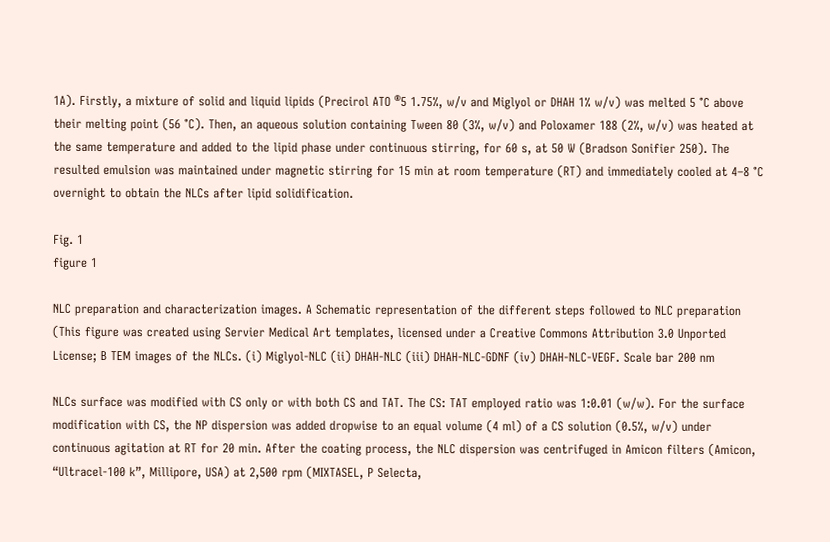1A). Firstly, a mixture of solid and liquid lipids (Precirol ATO ®5 1.75%, w/v and Miglyol or DHAH 1% w/v) was melted 5 °C above their melting point (56 °C). Then, an aqueous solution containing Tween 80 (3%, w/v) and Poloxamer 188 (2%, w/v) was heated at the same temperature and added to the lipid phase under continuous stirring, for 60 s, at 50 W (Bradson Sonifier 250). The resulted emulsion was maintained under magnetic stirring for 15 min at room temperature (RT) and immediately cooled at 4–8 °C overnight to obtain the NLCs after lipid solidification.

Fig. 1
figure 1

NLC preparation and characterization images. A Schematic representation of the different steps followed to NLC preparation (This figure was created using Servier Medical Art templates, licensed under a Creative Commons Attribution 3.0 Unported License; B TEM images of the NLCs. (i) Miglyol-NLC (ii) DHAH-NLC (iii) DHAH-NLC-GDNF (iv) DHAH-NLC-VEGF. Scale bar 200 nm

NLCs surface was modified with CS only or with both CS and TAT. The CS: TAT employed ratio was 1:0.01 (w/w). For the surface modification with CS, the NP dispersion was added dropwise to an equal volume (4 ml) of a CS solution (0.5%, w/v) under continuous agitation at RT for 20 min. After the coating process, the NLC dispersion was centrifuged in Amicon filters (Amicon, “Ultracel-100 k”, Millipore, USA) at 2,500 rpm (MIXTASEL, P Selecta,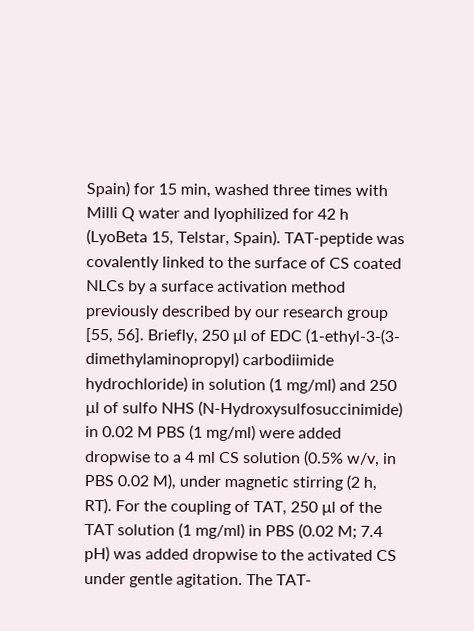Spain) for 15 min, washed three times with Milli Q water and lyophilized for 42 h (LyoBeta 15, Telstar, Spain). TAT-peptide was covalently linked to the surface of CS coated NLCs by a surface activation method previously described by our research group [55, 56]. Briefly, 250 µl of EDC (1-ethyl-3-(3-dimethylaminopropyl) carbodiimide hydrochloride) in solution (1 mg/ml) and 250 µl of sulfo NHS (N-Hydroxysulfosuccinimide) in 0.02 M PBS (1 mg/ml) were added dropwise to a 4 ml CS solution (0.5% w/v, in PBS 0.02 M), under magnetic stirring (2 h, RT). For the coupling of TAT, 250 µl of the TAT solution (1 mg/ml) in PBS (0.02 M; 7.4 pH) was added dropwise to the activated CS under gentle agitation. The TAT-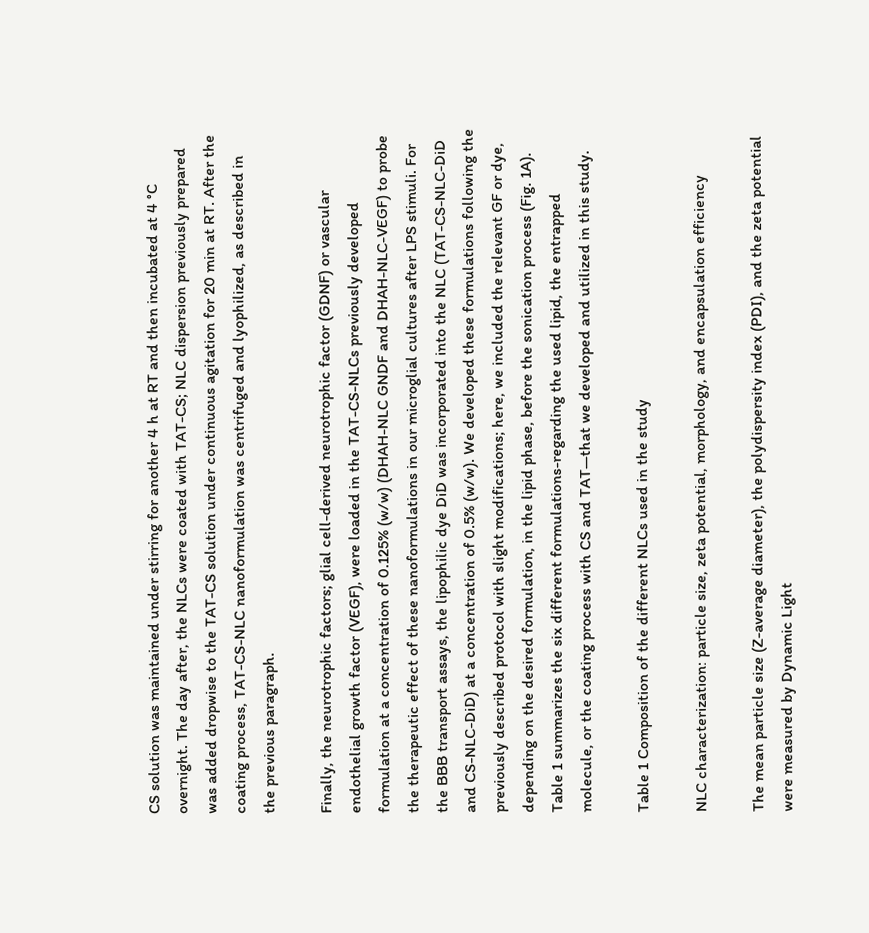CS solution was maintained under stirring for another 4 h at RT and then incubated at 4 °C overnight. The day after, the NLCs were coated with TAT-CS; NLC dispersion previously prepared was added dropwise to the TAT-CS solution under continuous agitation for 20 min at RT. After the coating process, TAT-CS-NLC nanoformulation was centrifuged and lyophilized, as described in the previous paragraph.

Finally, the neurotrophic factors; glial cell-derived neurotrophic factor (GDNF) or vascular endothelial growth factor (VEGF), were loaded in the TAT-CS-NLCs previously developed formulation at a concentration of 0.125% (w/w) (DHAH-NLC GNDF and DHAH-NLC-VEGF) to probe the therapeutic effect of these nanoformulations in our microglial cultures after LPS stimuli. For the BBB transport assays, the lipophilic dye DiD was incorporated into the NLC (TAT-CS-NLC-DiD and CS-NLC-DiD) at a concentration of 0.5% (w/w). We developed these formulations following the previously described protocol with slight modifications; here, we included the relevant GF or dye, depending on the desired formulation, in the lipid phase, before the sonication process (Fig. 1A). Table 1 summarizes the six different formulations-regarding the used lipid, the entrapped molecule, or the coating process with CS and TAT—that we developed and utilized in this study.

Table 1 Composition of the different NLCs used in the study

NLC characterization: particle size, zeta potential, morphology, and encapsulation efficiency

The mean particle size (Z-average diameter), the polydispersity index (PDI), and the zeta potential were measured by Dynamic Light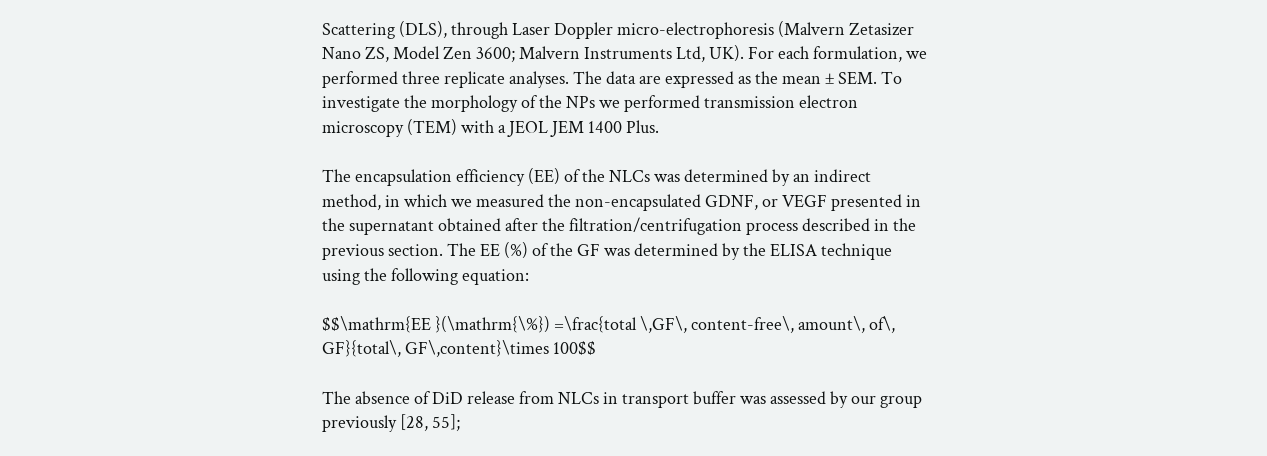Scattering (DLS), through Laser Doppler micro-electrophoresis (Malvern Zetasizer Nano ZS, Model Zen 3600; Malvern Instruments Ltd, UK). For each formulation, we performed three replicate analyses. The data are expressed as the mean ± SEM. To investigate the morphology of the NPs we performed transmission electron microscopy (TEM) with a JEOL JEM 1400 Plus.

The encapsulation efficiency (EE) of the NLCs was determined by an indirect method, in which we measured the non-encapsulated GDNF, or VEGF presented in the supernatant obtained after the filtration/centrifugation process described in the previous section. The EE (%) of the GF was determined by the ELISA technique using the following equation:

$$\mathrm{EE }(\mathrm{\%}) =\frac{total \,GF\, content-free\, amount\, of\, GF}{total\, GF\,content}\times 100$$

The absence of DiD release from NLCs in transport buffer was assessed by our group previously [28, 55];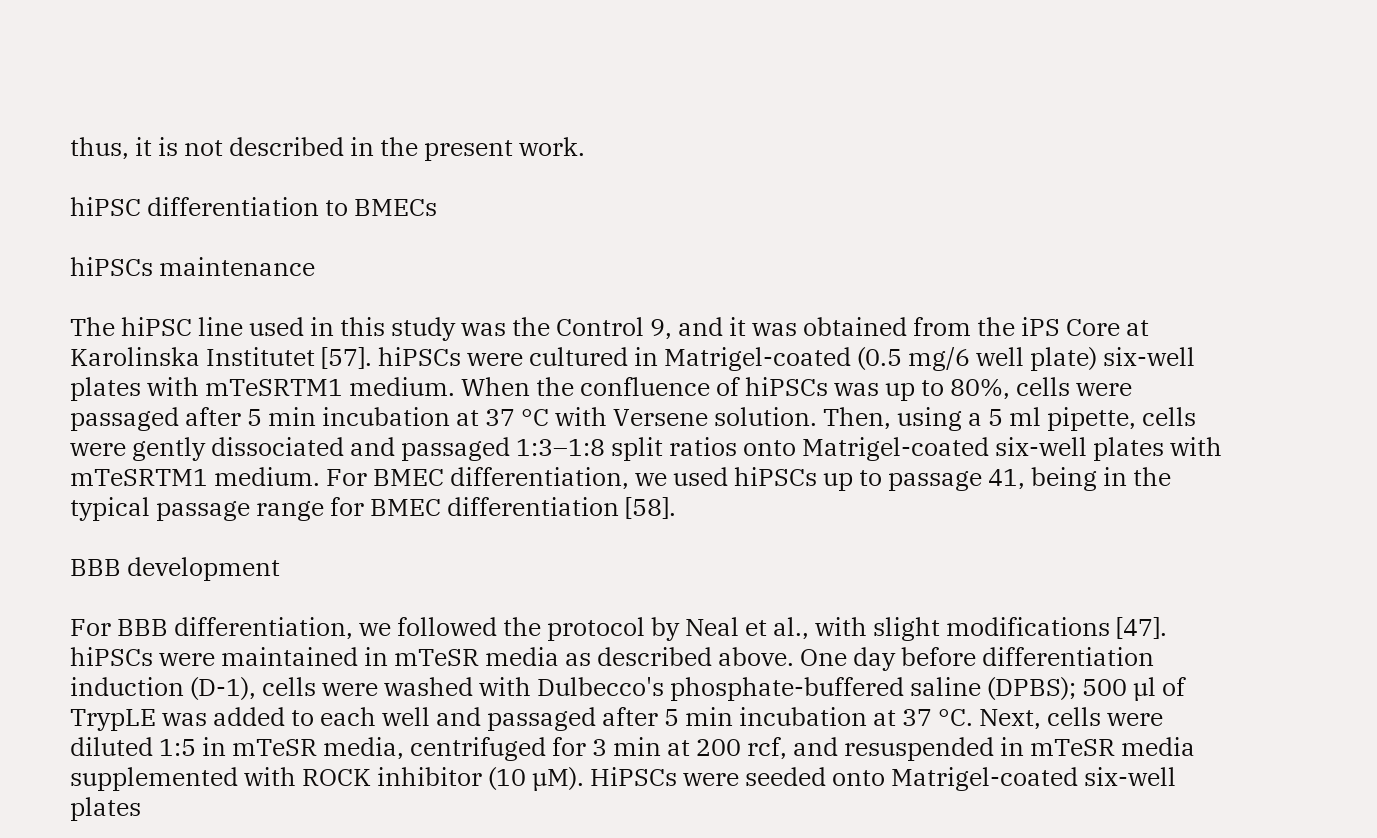thus, it is not described in the present work.

hiPSC differentiation to BMECs

hiPSCs maintenance

The hiPSC line used in this study was the Control 9, and it was obtained from the iPS Core at Karolinska Institutet [57]. hiPSCs were cultured in Matrigel-coated (0.5 mg/6 well plate) six-well plates with mTeSRTM1 medium. When the confluence of hiPSCs was up to 80%, cells were passaged after 5 min incubation at 37 °C with Versene solution. Then, using a 5 ml pipette, cells were gently dissociated and passaged 1:3–1:8 split ratios onto Matrigel-coated six-well plates with mTeSRTM1 medium. For BMEC differentiation, we used hiPSCs up to passage 41, being in the typical passage range for BMEC differentiation [58].

BBB development

For BBB differentiation, we followed the protocol by Neal et al., with slight modifications [47]. hiPSCs were maintained in mTeSR media as described above. One day before differentiation induction (D-1), cells were washed with Dulbecco's phosphate-buffered saline (DPBS); 500 µl of TrypLE was added to each well and passaged after 5 min incubation at 37 °C. Next, cells were diluted 1:5 in mTeSR media, centrifuged for 3 min at 200 rcf, and resuspended in mTeSR media supplemented with ROCK inhibitor (10 µM). HiPSCs were seeded onto Matrigel-coated six-well plates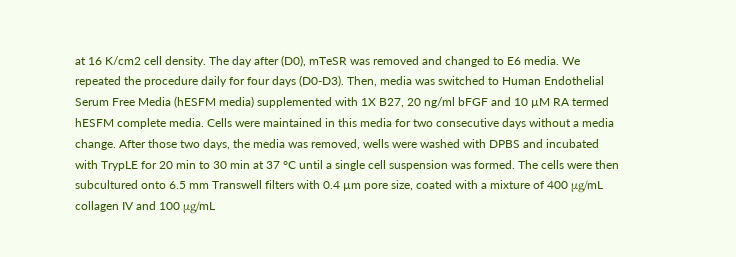at 16 K/cm2 cell density. The day after (D0), mTeSR was removed and changed to E6 media. We repeated the procedure daily for four days (D0-D3). Then, media was switched to Human Endothelial Serum Free Media (hESFM media) supplemented with 1X B27, 20 ng/ml bFGF and 10 µM RA termed hESFM complete media. Cells were maintained in this media for two consecutive days without a media change. After those two days, the media was removed, wells were washed with DPBS and incubated with TrypLE for 20 min to 30 min at 37 °C until a single cell suspension was formed. The cells were then subcultured onto 6.5 mm Transwell filters with 0.4 µm pore size, coated with a mixture of 400 μg/mL collagen IV and 100 μg/mL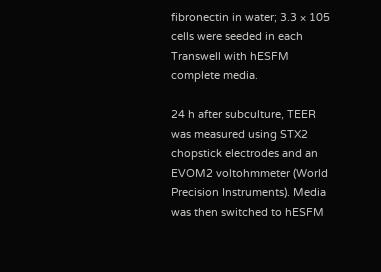fibronectin in water; 3.3 × 105 cells were seeded in each Transwell with hESFM complete media.

24 h after subculture, TEER was measured using STX2 chopstick electrodes and an EVOM2 voltohmmeter (World Precision Instruments). Media was then switched to hESFM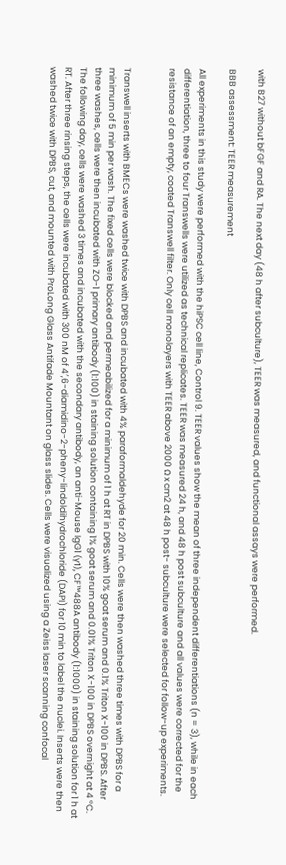with B27 without bFGF and RA. The next day (48 h after subculture), TEER was measured, and functional assays were performed.

BBB assessment: TEER measurement

All experiments in this study were performed with the hiPSC cell line, Control 9. TEER values show the mean of three independent differentiations (n = 3), while in each differentiation, three to four Transwells were utilized as technical replicates. TEER was measured 24 h, and 48 h post subculture and all values were corrected for the resistance of an empty, coated Transwell filter. Only cell monolayers with TEER above 2000 Ω x cm2 at 48 h post- subculture were selected for follow-up experiments.


Transwell inserts with BMECs were washed twice with DPBS and incubated with 4% paraformaldehyde for 20 min. Cells were then washed three times with DPBS for a minimum of 5 min per wash. The fixed cells were blocked and permeabilized for a minimum of 1 h at RT in DPBS with 10% goat serum and 0.1% Triton X-100 in DPBS. After three washes, cells were then incubated with ZO-1 primary antibody (1:100) in staining solution containing 1% goat serum and 0.01% Triton X-100 in DPBS overnight at 4 °C. The following day, cells were washed 3 times and incubated with the secondary antibody, an anti-Mouse IgG1 (γ1), CF™488A antibody (1:1000) in staining solution for 1 h at RT. After three rinsing steps, the cells were incubated with 300 nM of 4′,6-diamidino-2-pheny-lindoldihydrochloride (DAPI) for 10 min to label the nuclei. Inserts were then washed twice with DPBS, cut, and mounted with ProLong Glass Antifade Mountant on glass slides. Cells were visualized using a Zeiss laser scanning confocal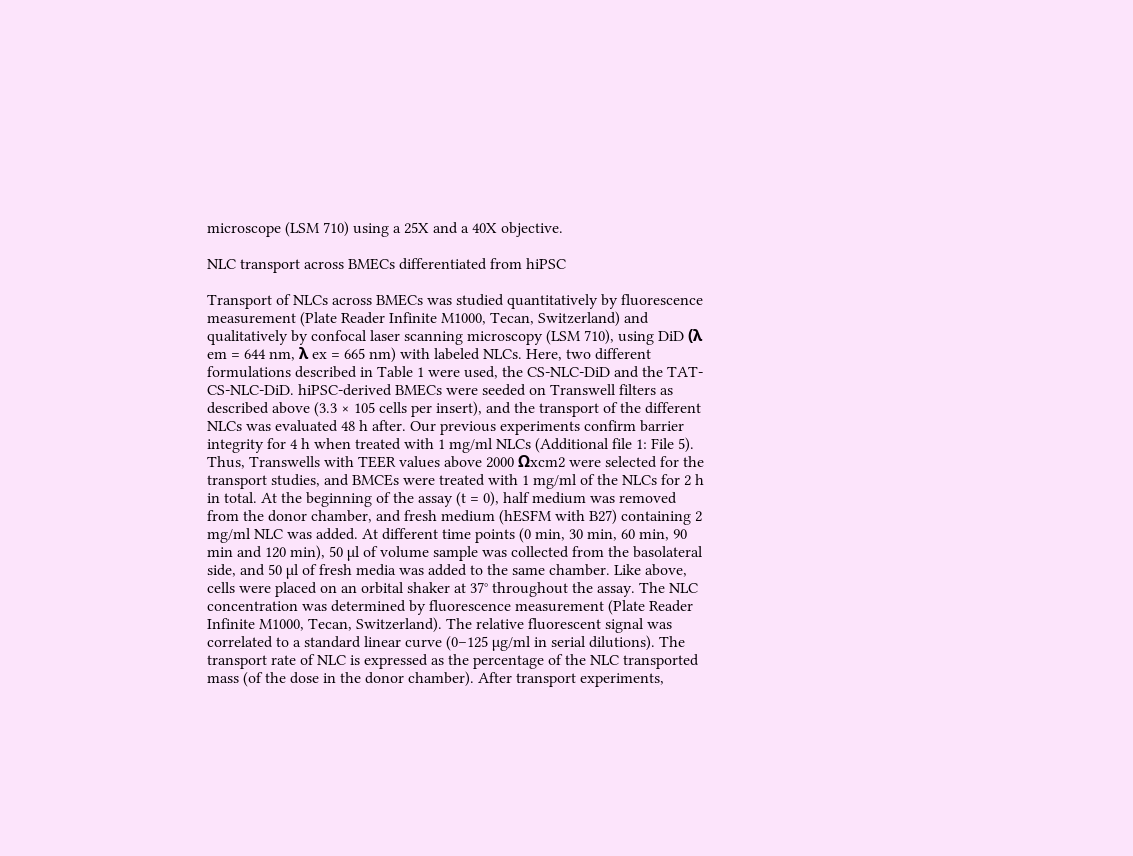microscope (LSM 710) using a 25X and a 40X objective.

NLC transport across BMECs differentiated from hiPSC

Transport of NLCs across BMECs was studied quantitatively by fluorescence measurement (Plate Reader Infinite M1000, Tecan, Switzerland) and qualitatively by confocal laser scanning microscopy (LSM 710), using DiD (λ em = 644 nm, λ ex = 665 nm) with labeled NLCs. Here, two different formulations described in Table 1 were used, the CS-NLC-DiD and the TAT-CS-NLC-DiD. hiPSC-derived BMECs were seeded on Transwell filters as described above (3.3 × 105 cells per insert), and the transport of the different NLCs was evaluated 48 h after. Our previous experiments confirm barrier integrity for 4 h when treated with 1 mg/ml NLCs (Additional file 1: File 5). Thus, Transwells with TEER values above 2000 Ωxcm2 were selected for the transport studies, and BMCEs were treated with 1 mg/ml of the NLCs for 2 h in total. At the beginning of the assay (t = 0), half medium was removed from the donor chamber, and fresh medium (hESFM with B27) containing 2 mg/ml NLC was added. At different time points (0 min, 30 min, 60 min, 90 min and 120 min), 50 µl of volume sample was collected from the basolateral side, and 50 µl of fresh media was added to the same chamber. Like above, cells were placed on an orbital shaker at 37° throughout the assay. The NLC concentration was determined by fluorescence measurement (Plate Reader Infinite M1000, Tecan, Switzerland). The relative fluorescent signal was correlated to a standard linear curve (0–125 µg/ml in serial dilutions). The transport rate of NLC is expressed as the percentage of the NLC transported mass (of the dose in the donor chamber). After transport experiments,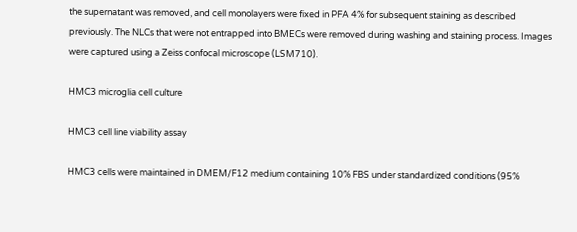the supernatant was removed, and cell monolayers were fixed in PFA 4% for subsequent staining as described previously. The NLCs that were not entrapped into BMECs were removed during washing and staining process. Images were captured using a Zeiss confocal microscope (LSM710).

HMC3 microglia cell culture

HMC3 cell line viability assay

HMC3 cells were maintained in DMEM/F12 medium containing 10% FBS under standardized conditions (95%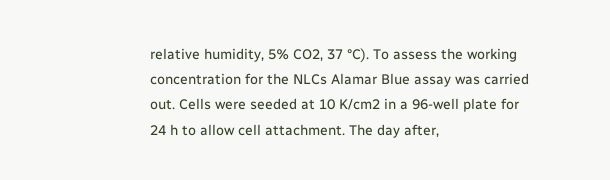relative humidity, 5% CO2, 37 °C). To assess the working concentration for the NLCs Alamar Blue assay was carried out. Cells were seeded at 10 K/cm2 in a 96-well plate for 24 h to allow cell attachment. The day after,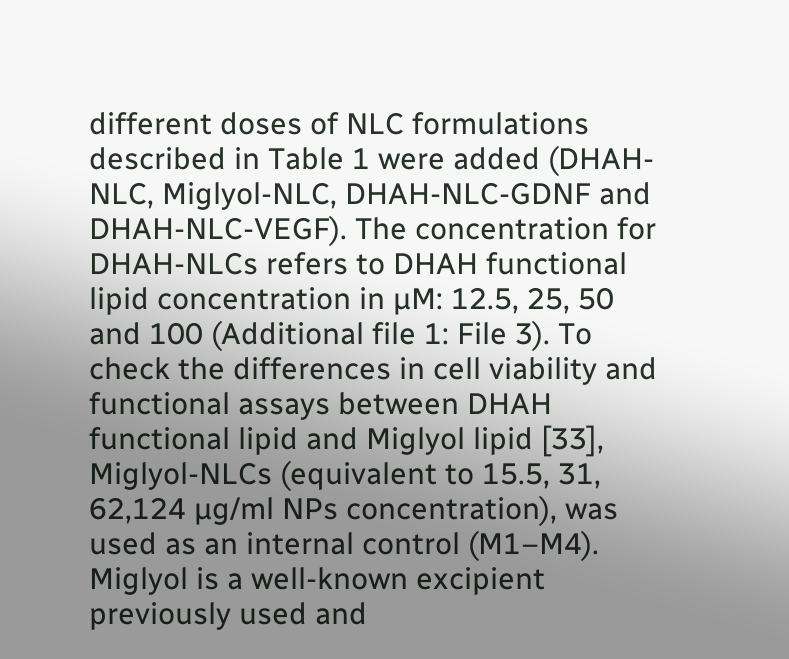different doses of NLC formulations described in Table 1 were added (DHAH-NLC, Miglyol-NLC, DHAH-NLC-GDNF and DHAH-NLC-VEGF). The concentration for DHAH-NLCs refers to DHAH functional lipid concentration in µM: 12.5, 25, 50 and 100 (Additional file 1: File 3). To check the differences in cell viability and functional assays between DHAH functional lipid and Miglyol lipid [33], Miglyol-NLCs (equivalent to 15.5, 31, 62,124 µg/ml NPs concentration), was used as an internal control (M1–M4). Miglyol is a well-known excipient previously used and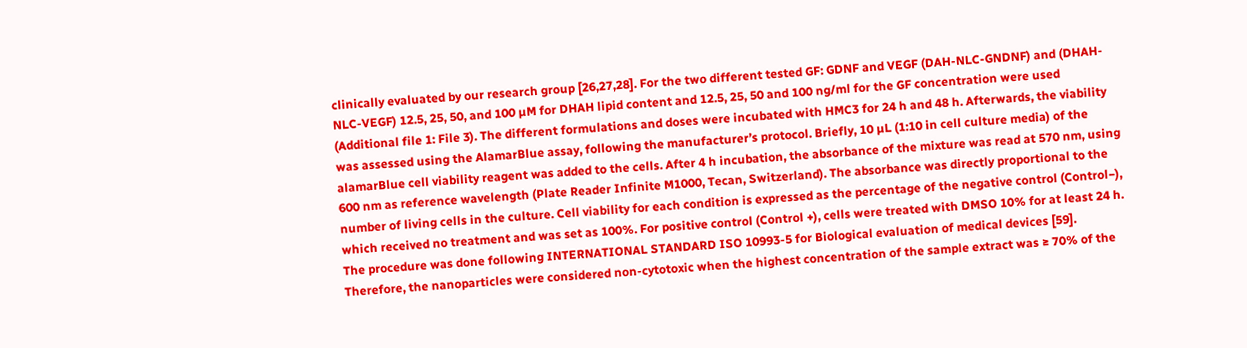clinically evaluated by our research group [26,27,28]. For the two different tested GF: GDNF and VEGF (DAH-NLC-GNDNF) and (DHAH-NLC-VEGF) 12.5, 25, 50, and 100 µM for DHAH lipid content and 12.5, 25, 50 and 100 ng/ml for the GF concentration were used (Additional file 1: File 3). The different formulations and doses were incubated with HMC3 for 24 h and 48 h. Afterwards, the viability was assessed using the AlamarBlue assay, following the manufacturer’s protocol. Briefly, 10 µL (1:10 in cell culture media) of the alamarBlue cell viability reagent was added to the cells. After 4 h incubation, the absorbance of the mixture was read at 570 nm, using 600 nm as reference wavelength (Plate Reader Infinite M1000, Tecan, Switzerland). The absorbance was directly proportional to the number of living cells in the culture. Cell viability for each condition is expressed as the percentage of the negative control (Control−), which received no treatment and was set as 100%. For positive control (Control +), cells were treated with DMSO 10% for at least 24 h. The procedure was done following INTERNATIONAL STANDARD ISO 10993-5 for Biological evaluation of medical devices [59]. Therefore, the nanoparticles were considered non-cytotoxic when the highest concentration of the sample extract was ≥ 70% of the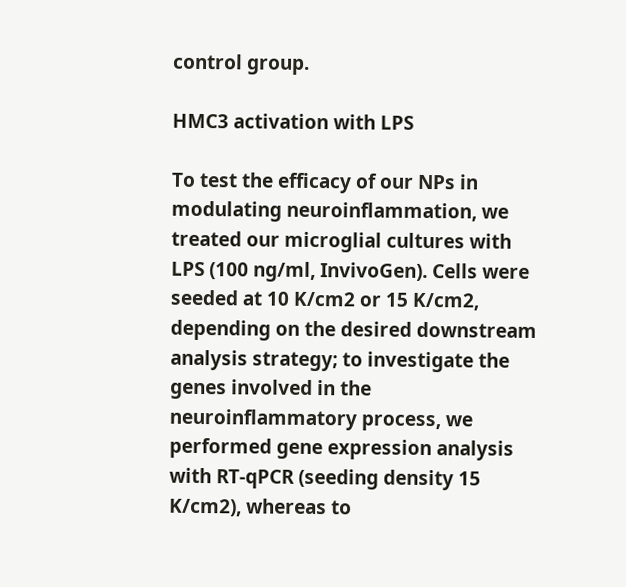control group.

HMC3 activation with LPS

To test the efficacy of our NPs in modulating neuroinflammation, we treated our microglial cultures with LPS (100 ng/ml, InvivoGen). Cells were seeded at 10 K/cm2 or 15 K/cm2, depending on the desired downstream analysis strategy; to investigate the genes involved in the neuroinflammatory process, we performed gene expression analysis with RT-qPCR (seeding density 15 K/cm2), whereas to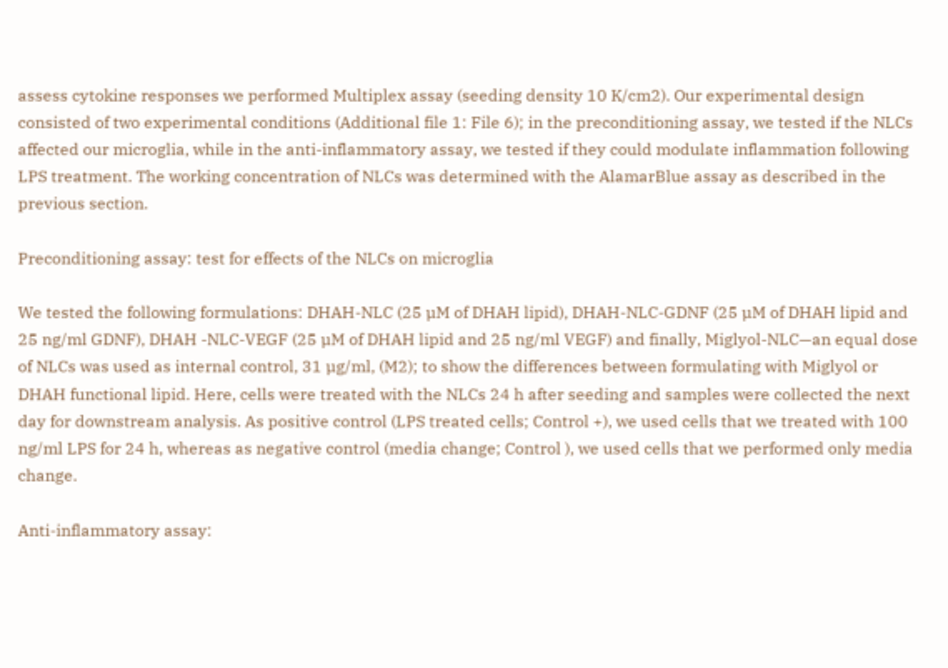assess cytokine responses we performed Multiplex assay (seeding density 10 K/cm2). Our experimental design consisted of two experimental conditions (Additional file 1: File 6); in the preconditioning assay, we tested if the NLCs affected our microglia, while in the anti-inflammatory assay, we tested if they could modulate inflammation following LPS treatment. The working concentration of NLCs was determined with the AlamarBlue assay as described in the previous section.

Preconditioning assay: test for effects of the NLCs on microglia

We tested the following formulations: DHAH-NLC (25 µM of DHAH lipid), DHAH-NLC-GDNF (25 µM of DHAH lipid and 25 ng/ml GDNF), DHAH -NLC-VEGF (25 µM of DHAH lipid and 25 ng/ml VEGF) and finally, Miglyol-NLC—an equal dose of NLCs was used as internal control, 31 µg/ml, (M2); to show the differences between formulating with Miglyol or DHAH functional lipid. Here, cells were treated with the NLCs 24 h after seeding and samples were collected the next day for downstream analysis. As positive control (LPS treated cells; Control +), we used cells that we treated with 100 ng/ml LPS for 24 h, whereas as negative control (media change; Control ), we used cells that we performed only media change.

Anti-inflammatory assay: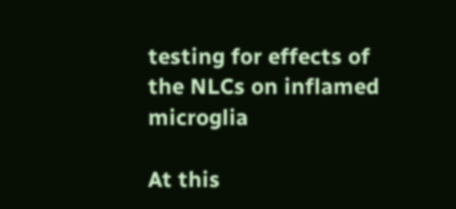testing for effects of the NLCs on inflamed microglia

At this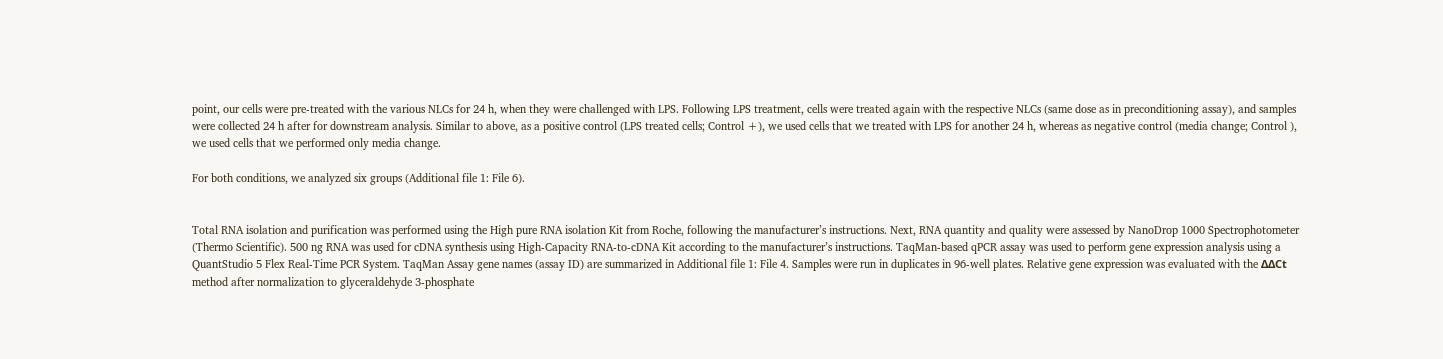point, our cells were pre-treated with the various NLCs for 24 h, when they were challenged with LPS. Following LPS treatment, cells were treated again with the respective NLCs (same dose as in preconditioning assay), and samples were collected 24 h after for downstream analysis. Similar to above, as a positive control (LPS treated cells; Control +), we used cells that we treated with LPS for another 24 h, whereas as negative control (media change; Control ), we used cells that we performed only media change.

For both conditions, we analyzed six groups (Additional file 1: File 6).


Total RNA isolation and purification was performed using the High pure RNA isolation Kit from Roche, following the manufacturer’s instructions. Next, RNA quantity and quality were assessed by NanoDrop 1000 Spectrophotometer (Thermo Scientific). 500 ng RNA was used for cDNA synthesis using High-Capacity RNA-to-cDNA Kit according to the manufacturer’s instructions. TaqMan-based qPCR assay was used to perform gene expression analysis using a QuantStudio 5 Flex Real-Time PCR System. TaqMan Assay gene names (assay ID) are summarized in Additional file 1: File 4. Samples were run in duplicates in 96-well plates. Relative gene expression was evaluated with the ΔΔCt method after normalization to glyceraldehyde 3-phosphate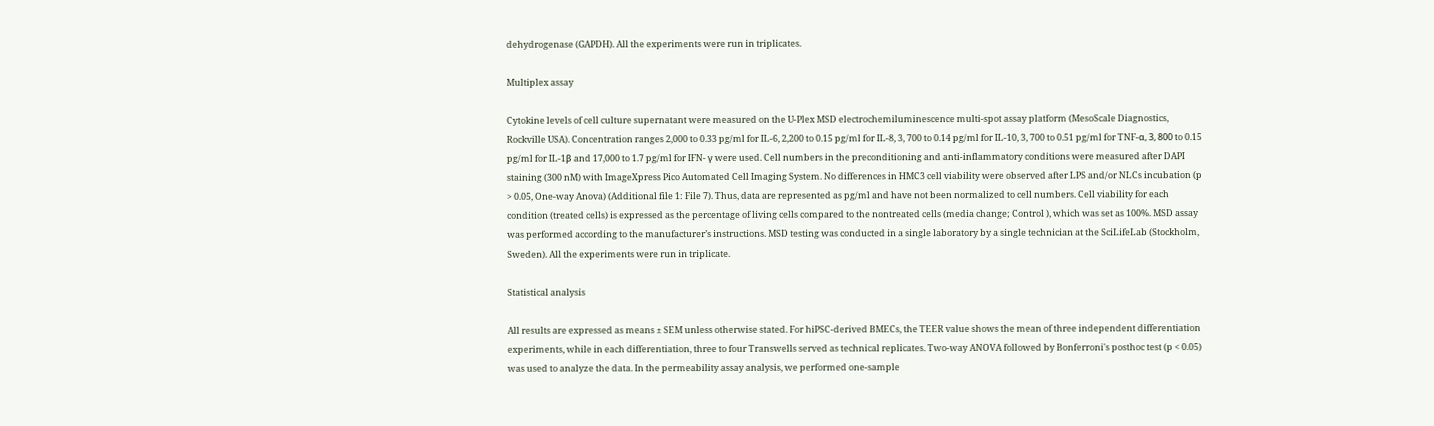dehydrogenase (GAPDH). All the experiments were run in triplicates.

Multiplex assay

Cytokine levels of cell culture supernatant were measured on the U-Plex MSD electrochemiluminescence multi-spot assay platform (MesoScale Diagnostics, Rockville USA). Concentration ranges 2,000 to 0.33 pg/ml for IL-6, 2,200 to 0.15 pg/ml for IL-8, 3, 700 to 0.14 pg/ml for IL-10, 3, 700 to 0.51 pg/ml for TNF-α, 3, 800 to 0.15 pg/ml for IL-1β and 17,000 to 1.7 pg/ml for IFN- γ were used. Cell numbers in the preconditioning and anti-inflammatory conditions were measured after DAPI staining (300 nM) with ImageXpress Pico Automated Cell Imaging System. No differences in HMC3 cell viability were observed after LPS and/or NLCs incubation (p > 0.05, One-way Anova) (Additional file 1: File 7). Thus, data are represented as pg/ml and have not been normalized to cell numbers. Cell viability for each condition (treated cells) is expressed as the percentage of living cells compared to the nontreated cells (media change; Control ), which was set as 100%. MSD assay was performed according to the manufacturer’s instructions. MSD testing was conducted in a single laboratory by a single technician at the SciLifeLab (Stockholm, Sweden). All the experiments were run in triplicate.

Statistical analysis

All results are expressed as means ± SEM unless otherwise stated. For hiPSC-derived BMECs, the TEER value shows the mean of three independent differentiation experiments, while in each differentiation, three to four Transwells served as technical replicates. Two-way ANOVA followed by Bonferroni's posthoc test (p < 0.05) was used to analyze the data. In the permeability assay analysis, we performed one-sample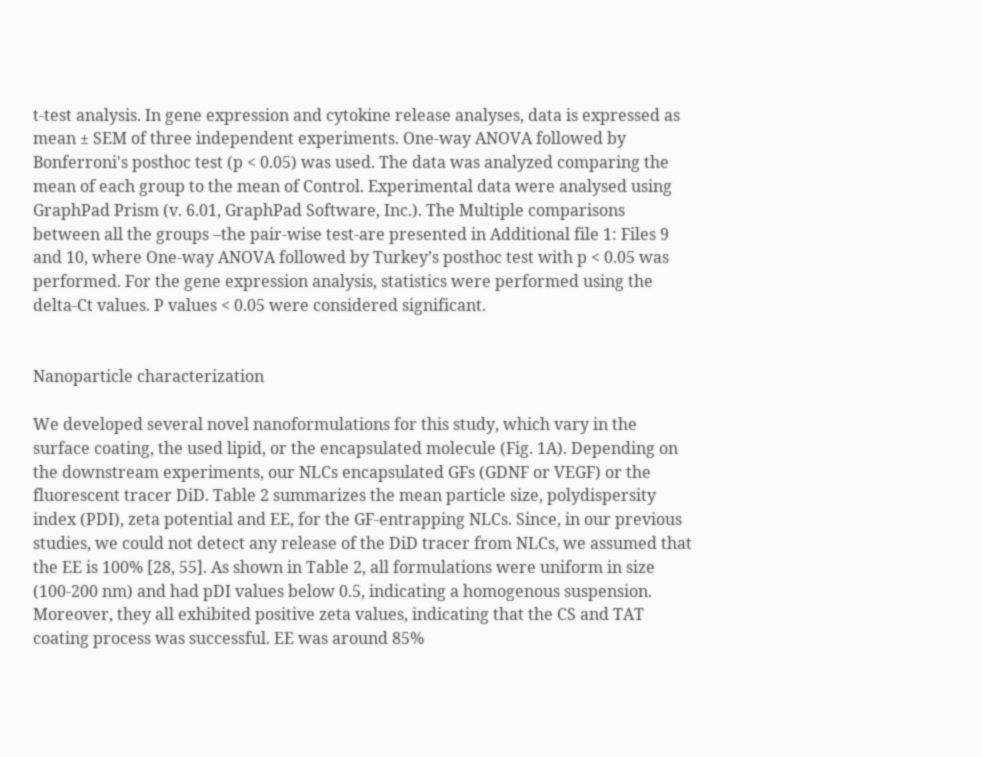t-test analysis. In gene expression and cytokine release analyses, data is expressed as mean ± SEM of three independent experiments. One-way ANOVA followed by Bonferroni's posthoc test (p < 0.05) was used. The data was analyzed comparing the mean of each group to the mean of Control. Experimental data were analysed using GraphPad Prism (v. 6.01, GraphPad Software, Inc.). The Multiple comparisons between all the groups –the pair-wise test-are presented in Additional file 1: Files 9 and 10, where One-way ANOVA followed by Turkey’s posthoc test with p < 0.05 was performed. For the gene expression analysis, statistics were performed using the delta-Ct values. P values < 0.05 were considered significant.


Nanoparticle characterization

We developed several novel nanoformulations for this study, which vary in the surface coating, the used lipid, or the encapsulated molecule (Fig. 1A). Depending on the downstream experiments, our NLCs encapsulated GFs (GDNF or VEGF) or the fluorescent tracer DiD. Table 2 summarizes the mean particle size, polydispersity index (PDI), zeta potential and EE, for the GF-entrapping NLCs. Since, in our previous studies, we could not detect any release of the DiD tracer from NLCs, we assumed that the EE is 100% [28, 55]. As shown in Table 2, all formulations were uniform in size (100-200 nm) and had pDI values below 0.5, indicating a homogenous suspension. Moreover, they all exhibited positive zeta values, indicating that the CS and TAT coating process was successful. EE was around 85%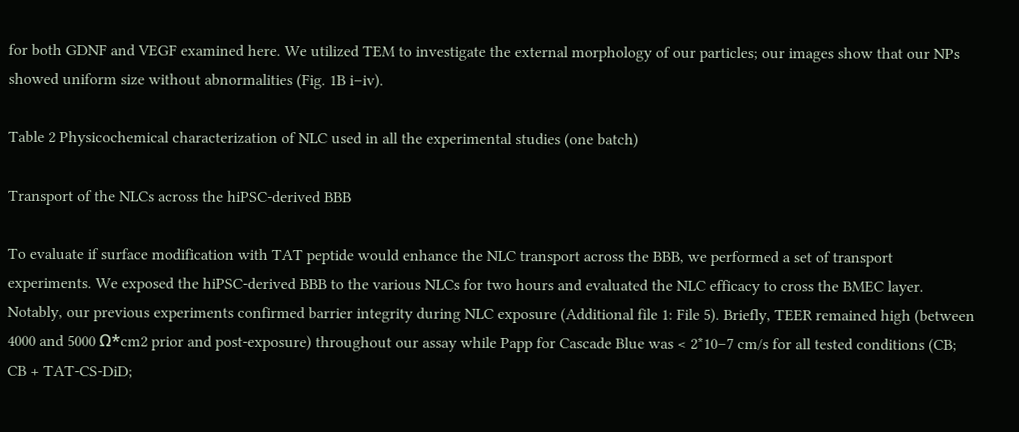for both GDNF and VEGF examined here. We utilized TEM to investigate the external morphology of our particles; our images show that our NPs showed uniform size without abnormalities (Fig. 1B i–iv).

Table 2 Physicochemical characterization of NLC used in all the experimental studies (one batch)

Transport of the NLCs across the hiPSC-derived BBB

To evaluate if surface modification with TAT peptide would enhance the NLC transport across the BBB, we performed a set of transport experiments. We exposed the hiPSC-derived BBB to the various NLCs for two hours and evaluated the NLC efficacy to cross the BMEC layer. Notably, our previous experiments confirmed barrier integrity during NLC exposure (Additional file 1: File 5). Briefly, TEER remained high (between 4000 and 5000 Ω*cm2 prior and post-exposure) throughout our assay while Papp for Cascade Blue was < 2*10–7 cm/s for all tested conditions (CB; CB + TAT-CS-DiD;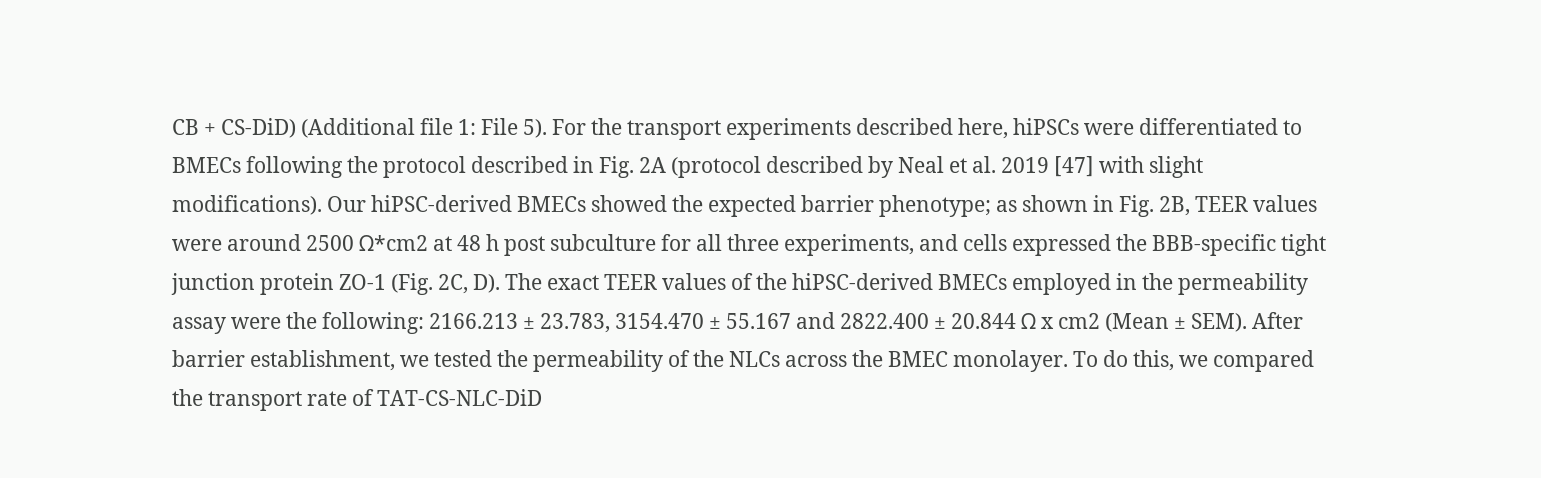CB + CS-DiD) (Additional file 1: File 5). For the transport experiments described here, hiPSCs were differentiated to BMECs following the protocol described in Fig. 2A (protocol described by Neal et al. 2019 [47] with slight modifications). Our hiPSC-derived BMECs showed the expected barrier phenotype; as shown in Fig. 2B, TEER values were around 2500 Ω*cm2 at 48 h post subculture for all three experiments, and cells expressed the BBB-specific tight junction protein ZO-1 (Fig. 2C, D). The exact TEER values of the hiPSC-derived BMECs employed in the permeability assay were the following: 2166.213 ± 23.783, 3154.470 ± 55.167 and 2822.400 ± 20.844 Ω x cm2 (Mean ± SEM). After barrier establishment, we tested the permeability of the NLCs across the BMEC monolayer. To do this, we compared the transport rate of TAT-CS-NLC-DiD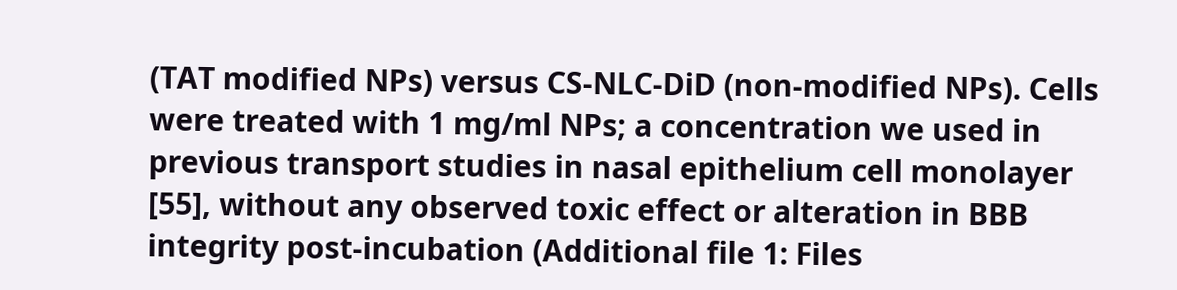(TAT modified NPs) versus CS-NLC-DiD (non-modified NPs). Cells were treated with 1 mg/ml NPs; a concentration we used in previous transport studies in nasal epithelium cell monolayer [55], without any observed toxic effect or alteration in BBB integrity post-incubation (Additional file 1: Files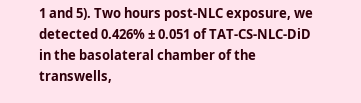1 and 5). Two hours post-NLC exposure, we detected 0.426% ± 0.051 of TAT-CS-NLC-DiD in the basolateral chamber of the transwells,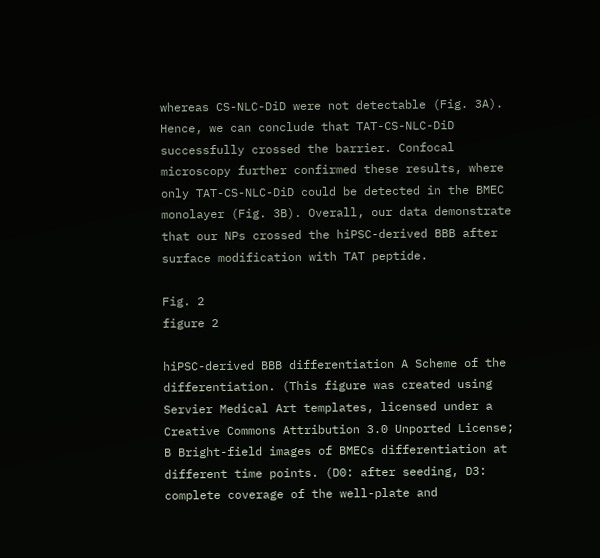whereas CS-NLC-DiD were not detectable (Fig. 3A). Hence, we can conclude that TAT-CS-NLC-DiD successfully crossed the barrier. Confocal microscopy further confirmed these results, where only TAT-CS-NLC-DiD could be detected in the BMEC monolayer (Fig. 3B). Overall, our data demonstrate that our NPs crossed the hiPSC-derived BBB after surface modification with TAT peptide.

Fig. 2
figure 2

hiPSC-derived BBB differentiation A Scheme of the differentiation. (This figure was created using Servier Medical Art templates, licensed under a Creative Commons Attribution 3.0 Unported License; B Bright-field images of BMECs differentiation at different time points. (D0: after seeding, D3: complete coverage of the well-plate and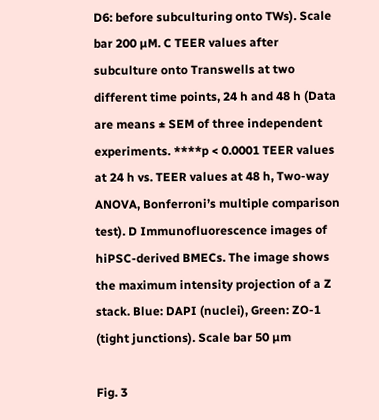D6: before subculturing onto TWs). Scale bar 200 µM. C TEER values after subculture onto Transwells at two different time points, 24 h and 48 h (Data are means ± SEM of three independent experiments. ****p < 0.0001 TEER values at 24 h vs. TEER values at 48 h, Two-way ANOVA, Bonferroni’s multiple comparison test). D Immunofluorescence images of hiPSC-derived BMECs. The image shows the maximum intensity projection of a Z stack. Blue: DAPI (nuclei), Green: ZO-1 (tight junctions). Scale bar 50 µm

Fig. 3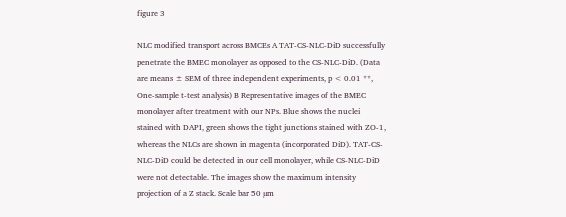figure 3

NLC modified transport across BMCEs A TAT-CS-NLC-DiD successfully penetrate the BMEC monolayer as opposed to the CS-NLC-DiD. (Data are means ± SEM of three independent experiments, p < 0.01 **, One-sample t-test analysis) B Representative images of the BMEC monolayer after treatment with our NPs. Blue shows the nuclei stained with DAPI, green shows the tight junctions stained with ZO-1, whereas the NLCs are shown in magenta (incorporated DiD). TAT-CS-NLC-DiD could be detected in our cell monolayer, while CS-NLC-DiD were not detectable. The images show the maximum intensity projection of a Z stack. Scale bar 50 µm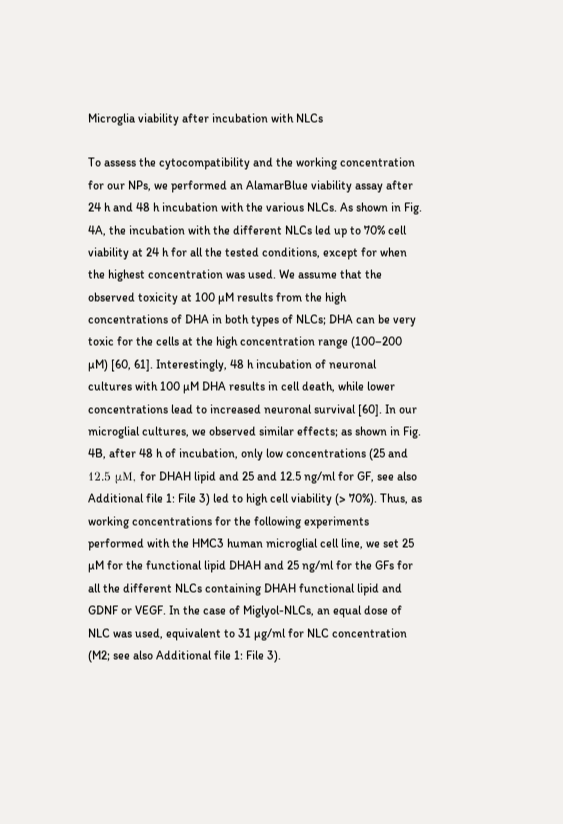Microglia viability after incubation with NLCs

To assess the cytocompatibility and the working concentration for our NPs, we performed an AlamarBlue viability assay after 24 h and 48 h incubation with the various NLCs. As shown in Fig. 4A, the incubation with the different NLCs led up to 70% cell viability at 24 h for all the tested conditions, except for when the highest concentration was used. We assume that the observed toxicity at 100 µM results from the high concentrations of DHA in both types of NLCs; DHA can be very toxic for the cells at the high concentration range (100–200 µM) [60, 61]. Interestingly, 48 h incubation of neuronal cultures with 100 µM DHA results in cell death, while lower concentrations lead to increased neuronal survival [60]. In our microglial cultures, we observed similar effects; as shown in Fig. 4B, after 48 h of incubation, only low concentrations (25 and 12.5 μM, for DHAH lipid and 25 and 12.5 ng/ml for GF, see also Additional file 1: File 3) led to high cell viability (> 70%). Thus, as working concentrations for the following experiments performed with the HMC3 human microglial cell line, we set 25 µM for the functional lipid DHAH and 25 ng/ml for the GFs for all the different NLCs containing DHAH functional lipid and GDNF or VEGF. In the case of Miglyol-NLCs, an equal dose of NLC was used, equivalent to 31 µg/ml for NLC concentration (M2; see also Additional file 1: File 3).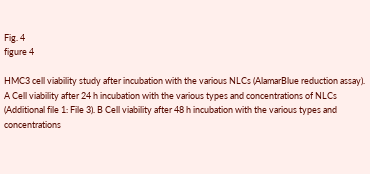Fig. 4
figure 4

HMC3 cell viability study after incubation with the various NLCs (AlamarBlue reduction assay). A Cell viability after 24 h incubation with the various types and concentrations of NLCs (Additional file 1: File 3). B Cell viability after 48 h incubation with the various types and concentrations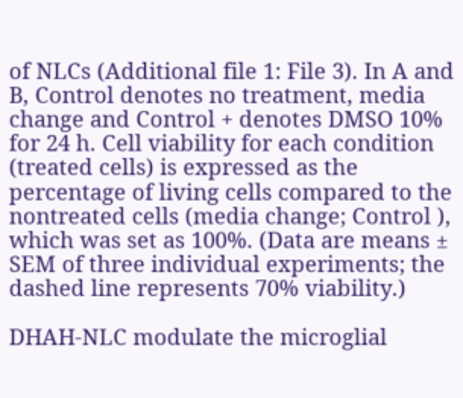of NLCs (Additional file 1: File 3). In A and B, Control denotes no treatment, media change and Control + denotes DMSO 10% for 24 h. Cell viability for each condition (treated cells) is expressed as the percentage of living cells compared to the nontreated cells (media change; Control ), which was set as 100%. (Data are means ± SEM of three individual experiments; the dashed line represents 70% viability.)

DHAH-NLC modulate the microglial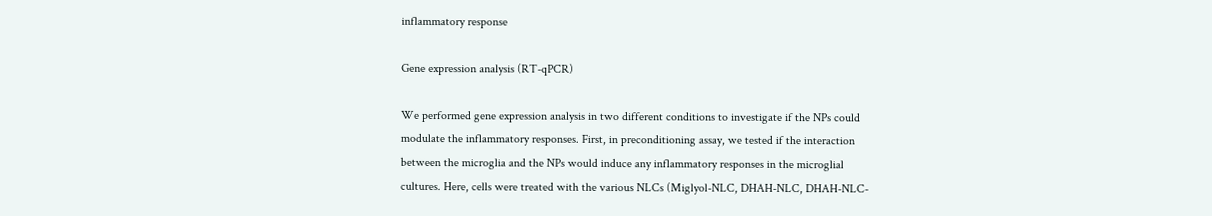inflammatory response

Gene expression analysis (RT-qPCR)

We performed gene expression analysis in two different conditions to investigate if the NPs could modulate the inflammatory responses. First, in preconditioning assay, we tested if the interaction between the microglia and the NPs would induce any inflammatory responses in the microglial cultures. Here, cells were treated with the various NLCs (Miglyol-NLC, DHAH-NLC, DHAH-NLC-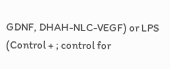GDNF, DHAH-NLC-VEGF) or LPS (Control + ; control for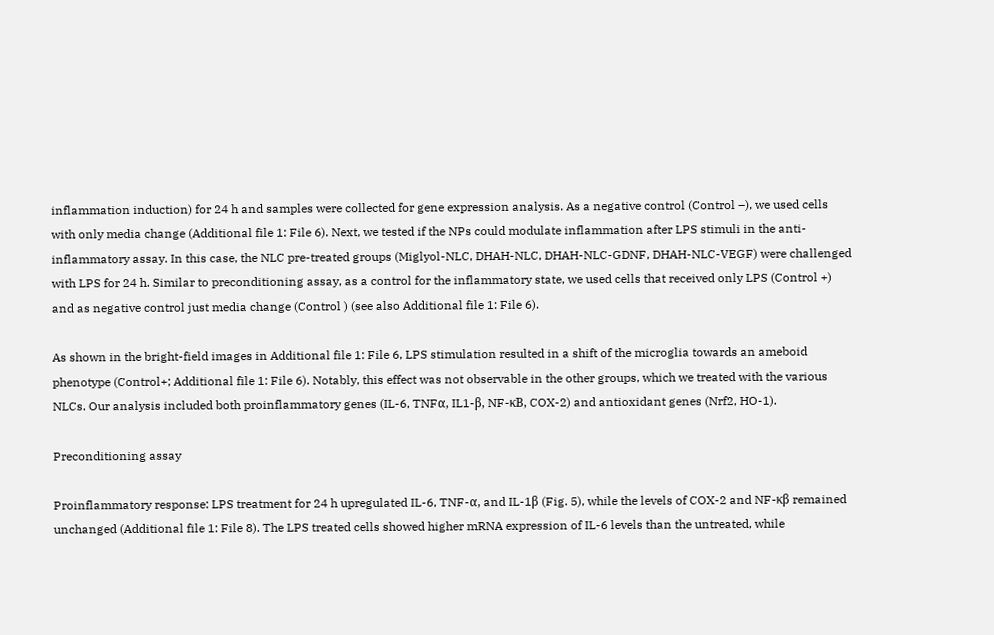inflammation induction) for 24 h and samples were collected for gene expression analysis. As a negative control (Control –), we used cells with only media change (Additional file 1: File 6). Next, we tested if the NPs could modulate inflammation after LPS stimuli in the anti-inflammatory assay. In this case, the NLC pre-treated groups (Miglyol-NLC, DHAH-NLC, DHAH-NLC-GDNF, DHAH-NLC-VEGF) were challenged with LPS for 24 h. Similar to preconditioning assay, as a control for the inflammatory state, we used cells that received only LPS (Control +) and as negative control just media change (Control ) (see also Additional file 1: File 6).

As shown in the bright-field images in Additional file 1: File 6, LPS stimulation resulted in a shift of the microglia towards an ameboid phenotype (Control+; Additional file 1: File 6). Notably, this effect was not observable in the other groups, which we treated with the various NLCs. Our analysis included both proinflammatory genes (IL-6, TNFα, IL1-β, NF-κB, COX-2) and antioxidant genes (Nrf2, HO-1).

Preconditioning assay

Proinflammatory response: LPS treatment for 24 h upregulated IL-6, TNF-α, and IL-1β (Fig. 5), while the levels of COX-2 and NF-κβ remained unchanged (Additional file 1: File 8). The LPS treated cells showed higher mRNA expression of IL-6 levels than the untreated, while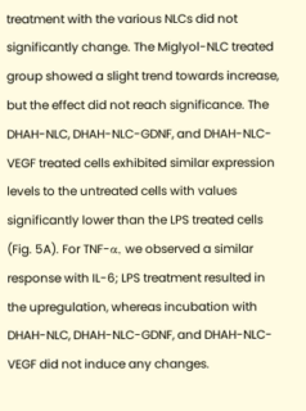treatment with the various NLCs did not significantly change. The Miglyol-NLC treated group showed a slight trend towards increase, but the effect did not reach significance. The DHAH-NLC, DHAH-NLC-GDNF, and DHAH-NLC-VEGF treated cells exhibited similar expression levels to the untreated cells with values significantly lower than the LPS treated cells (Fig. 5A). For TNF-α, we observed a similar response with IL-6; LPS treatment resulted in the upregulation, whereas incubation with DHAH-NLC, DHAH-NLC-GDNF, and DHAH-NLC-VEGF did not induce any changes.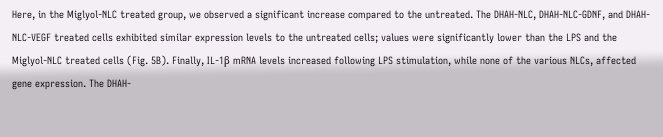Here, in the Miglyol-NLC treated group, we observed a significant increase compared to the untreated. The DHAH-NLC, DHAH-NLC-GDNF, and DHAH-NLC-VEGF treated cells exhibited similar expression levels to the untreated cells; values were significantly lower than the LPS and the Miglyol-NLC treated cells (Fig. 5B). Finally, IL-1β mRNA levels increased following LPS stimulation, while none of the various NLCs, affected gene expression. The DHAH-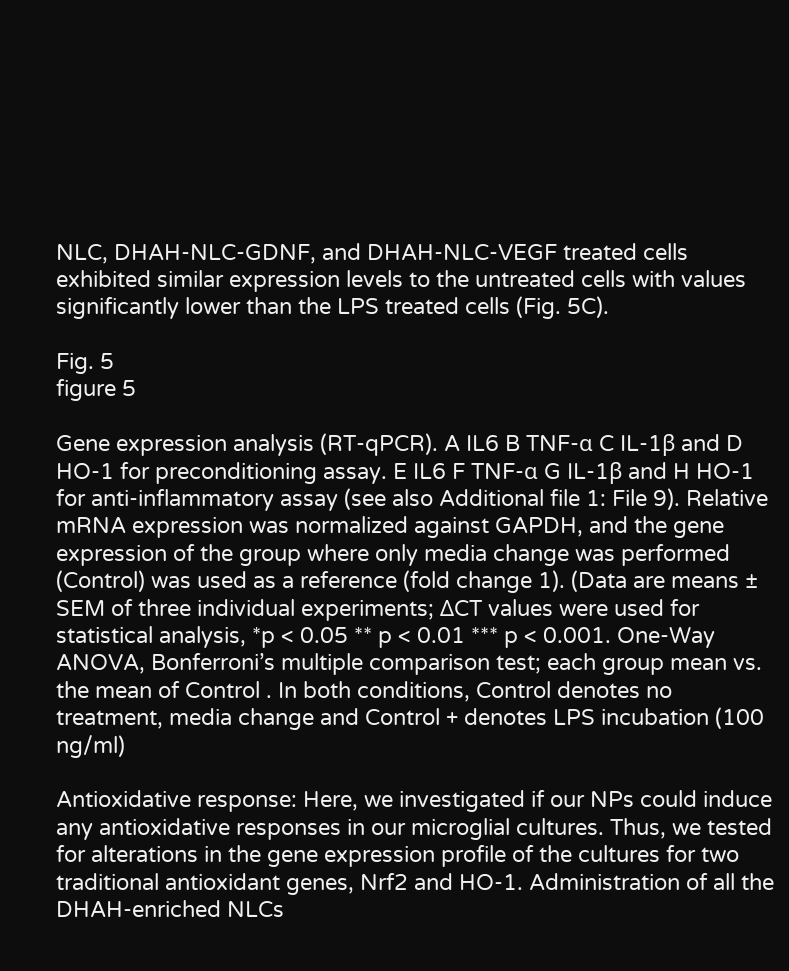NLC, DHAH-NLC-GDNF, and DHAH-NLC-VEGF treated cells exhibited similar expression levels to the untreated cells with values significantly lower than the LPS treated cells (Fig. 5C).

Fig. 5
figure 5

Gene expression analysis (RT-qPCR). A IL6 B TNF-α C IL-1β and D HO-1 for preconditioning assay. E IL6 F TNF-α G IL-1β and H HO-1 for anti-inflammatory assay (see also Additional file 1: File 9). Relative mRNA expression was normalized against GAPDH, and the gene expression of the group where only media change was performed (Control) was used as a reference (fold change 1). (Data are means ± SEM of three individual experiments; ΔCT values were used for statistical analysis, *p < 0.05 ** p < 0.01 *** p < 0.001. One-Way ANOVA, Bonferroni’s multiple comparison test; each group mean vs. the mean of Control . In both conditions, Control denotes no treatment, media change and Control + denotes LPS incubation (100 ng/ml)

Antioxidative response: Here, we investigated if our NPs could induce any antioxidative responses in our microglial cultures. Thus, we tested for alterations in the gene expression profile of the cultures for two traditional antioxidant genes, Nrf2 and HO-1. Administration of all the DHAH-enriched NLCs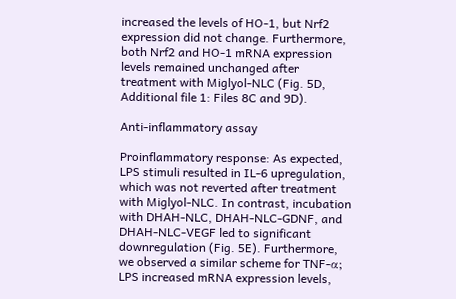increased the levels of HO-1, but Nrf2 expression did not change. Furthermore, both Nrf2 and HO-1 mRNA expression levels remained unchanged after treatment with Miglyol-NLC (Fig. 5D, Additional file 1: Files 8C and 9D).

Anti-inflammatory assay

Proinflammatory response: As expected, LPS stimuli resulted in IL-6 upregulation, which was not reverted after treatment with Miglyol-NLC. In contrast, incubation with DHAH-NLC, DHAH-NLC-GDNF, and DHAH-NLC-VEGF led to significant downregulation (Fig. 5E). Furthermore, we observed a similar scheme for TNF-α; LPS increased mRNA expression levels,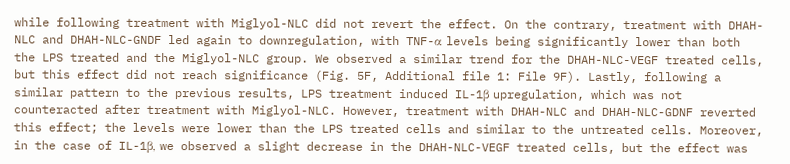while following treatment with Miglyol-NLC did not revert the effect. On the contrary, treatment with DHAH-NLC and DHAH-NLC-GNDF led again to downregulation, with TNF-α levels being significantly lower than both the LPS treated and the Miglyol-NLC group. We observed a similar trend for the DHAH-NLC-VEGF treated cells, but this effect did not reach significance (Fig. 5F, Additional file 1: File 9F). Lastly, following a similar pattern to the previous results, LPS treatment induced IL-1β upregulation, which was not counteracted after treatment with Miglyol-NLC. However, treatment with DHAH-NLC and DHAH-NLC-GDNF reverted this effect; the levels were lower than the LPS treated cells and similar to the untreated cells. Moreover, in the case of IL-1β, we observed a slight decrease in the DHAH-NLC-VEGF treated cells, but the effect was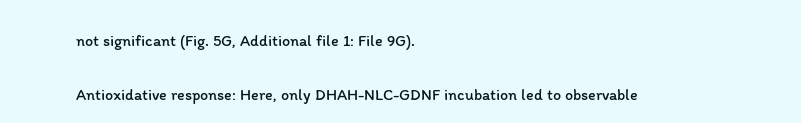not significant (Fig. 5G, Additional file 1: File 9G).

Antioxidative response: Here, only DHAH-NLC-GDNF incubation led to observable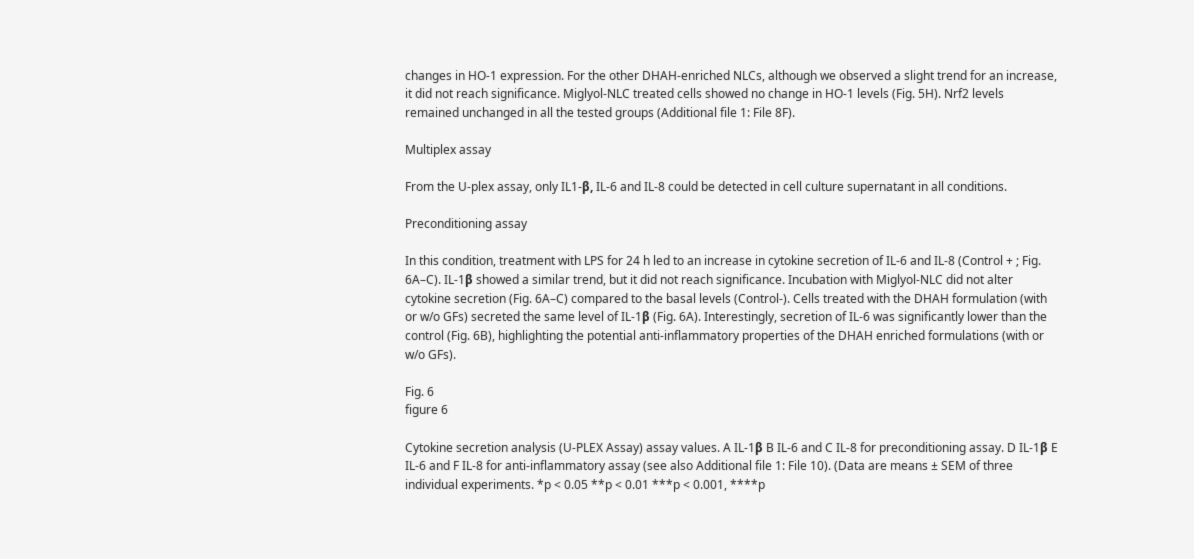changes in HO-1 expression. For the other DHAH-enriched NLCs, although we observed a slight trend for an increase, it did not reach significance. Miglyol-NLC treated cells showed no change in HO-1 levels (Fig. 5H). Nrf2 levels remained unchanged in all the tested groups (Additional file 1: File 8F).

Multiplex assay

From the U-plex assay, only IL1-β, IL-6 and IL-8 could be detected in cell culture supernatant in all conditions.

Preconditioning assay

In this condition, treatment with LPS for 24 h led to an increase in cytokine secretion of IL-6 and IL-8 (Control + ; Fig. 6A–C). IL-1β showed a similar trend, but it did not reach significance. Incubation with Miglyol-NLC did not alter cytokine secretion (Fig. 6A–C) compared to the basal levels (Control-). Cells treated with the DHAH formulation (with or w/o GFs) secreted the same level of IL-1β (Fig. 6A). Interestingly, secretion of IL-6 was significantly lower than the control (Fig. 6B), highlighting the potential anti-inflammatory properties of the DHAH enriched formulations (with or w/o GFs).

Fig. 6
figure 6

Cytokine secretion analysis (U-PLEX Assay) assay values. A IL-1β B IL-6 and C IL-8 for preconditioning assay. D IL-1β E IL-6 and F IL-8 for anti-inflammatory assay (see also Additional file 1: File 10). (Data are means ± SEM of three individual experiments. *p < 0.05 **p < 0.01 ***p < 0.001, ****p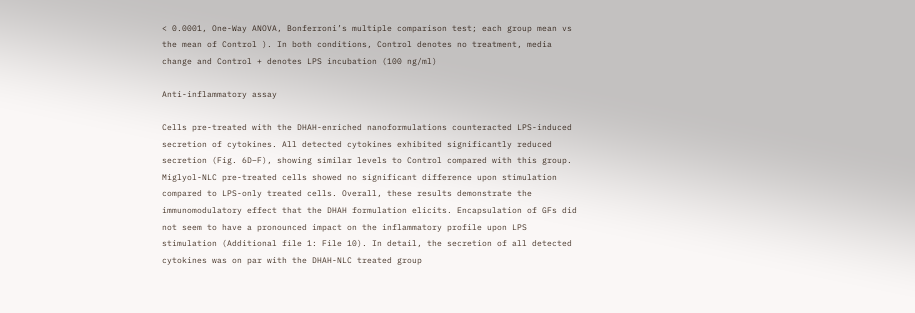< 0.0001, One-Way ANOVA, Bonferroni’s multiple comparison test; each group mean vs the mean of Control ). In both conditions, Control denotes no treatment, media change and Control + denotes LPS incubation (100 ng/ml)

Anti-inflammatory assay

Cells pre-treated with the DHAH-enriched nanoformulations counteracted LPS-induced secretion of cytokines. All detected cytokines exhibited significantly reduced secretion (Fig. 6D–F), showing similar levels to Control compared with this group. Miglyol-NLC pre-treated cells showed no significant difference upon stimulation compared to LPS-only treated cells. Overall, these results demonstrate the immunomodulatory effect that the DHAH formulation elicits. Encapsulation of GFs did not seem to have a pronounced impact on the inflammatory profile upon LPS stimulation (Additional file 1: File 10). In detail, the secretion of all detected cytokines was on par with the DHAH-NLC treated group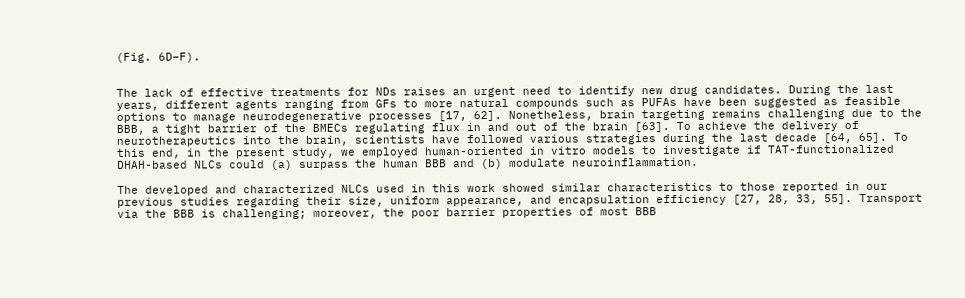(Fig. 6D–F).


The lack of effective treatments for NDs raises an urgent need to identify new drug candidates. During the last years, different agents ranging from GFs to more natural compounds such as PUFAs have been suggested as feasible options to manage neurodegenerative processes [17, 62]. Nonetheless, brain targeting remains challenging due to the BBB, a tight barrier of the BMECs regulating flux in and out of the brain [63]. To achieve the delivery of neurotherapeutics into the brain, scientists have followed various strategies during the last decade [64, 65]. To this end, in the present study, we employed human-oriented in vitro models to investigate if TAT-functionalized DHAH-based NLCs could (a) surpass the human BBB and (b) modulate neuroinflammation.

The developed and characterized NLCs used in this work showed similar characteristics to those reported in our previous studies regarding their size, uniform appearance, and encapsulation efficiency [27, 28, 33, 55]. Transport via the BBB is challenging; moreover, the poor barrier properties of most BBB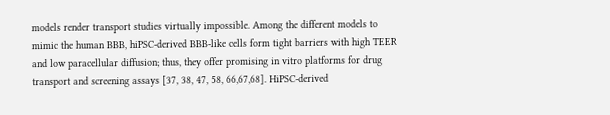models render transport studies virtually impossible. Among the different models to mimic the human BBB, hiPSC-derived BBB-like cells form tight barriers with high TEER and low paracellular diffusion; thus, they offer promising in vitro platforms for drug transport and screening assays [37, 38, 47, 58, 66,67,68]. HiPSC-derived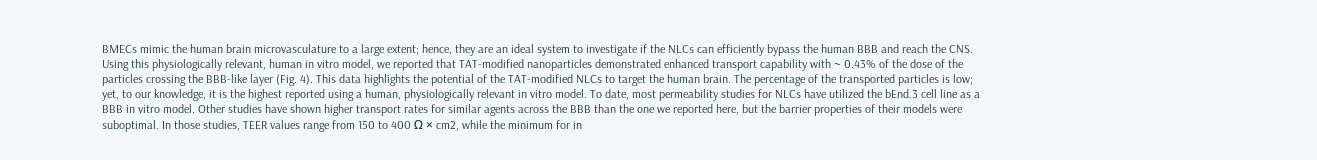BMECs mimic the human brain microvasculature to a large extent; hence, they are an ideal system to investigate if the NLCs can efficiently bypass the human BBB and reach the CNS. Using this physiologically relevant, human in vitro model, we reported that TAT-modified nanoparticles demonstrated enhanced transport capability with ~ 0.43% of the dose of the particles crossing the BBB-like layer (Fig. 4). This data highlights the potential of the TAT-modified NLCs to target the human brain. The percentage of the transported particles is low; yet, to our knowledge, it is the highest reported using a human, physiologically relevant in vitro model. To date, most permeability studies for NLCs have utilized the bEnd.3 cell line as a BBB in vitro model. Other studies have shown higher transport rates for similar agents across the BBB than the one we reported here, but the barrier properties of their models were suboptimal. In those studies, TEER values range from 150 to 400 Ω × cm2, while the minimum for in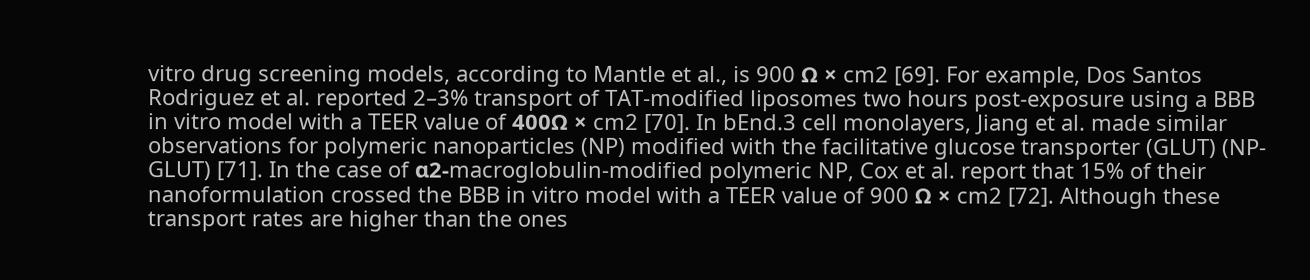vitro drug screening models, according to Mantle et al., is 900 Ω × cm2 [69]. For example, Dos Santos Rodriguez et al. reported 2–3% transport of TAT-modified liposomes two hours post-exposure using a BBB in vitro model with a TEER value of 400Ω × cm2 [70]. In bEnd.3 cell monolayers, Jiang et al. made similar observations for polymeric nanoparticles (NP) modified with the facilitative glucose transporter (GLUT) (NP-GLUT) [71]. In the case of α2-macroglobulin-modified polymeric NP, Cox et al. report that 15% of their nanoformulation crossed the BBB in vitro model with a TEER value of 900 Ω × cm2 [72]. Although these transport rates are higher than the ones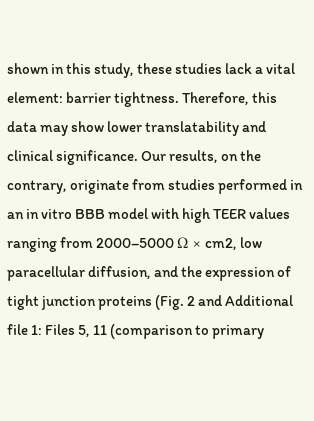shown in this study, these studies lack a vital element: barrier tightness. Therefore, this data may show lower translatability and clinical significance. Our results, on the contrary, originate from studies performed in an in vitro BBB model with high TEER values ranging from 2000–5000 Ω × cm2, low paracellular diffusion, and the expression of tight junction proteins (Fig. 2 and Additional file 1: Files 5, 11 (comparison to primary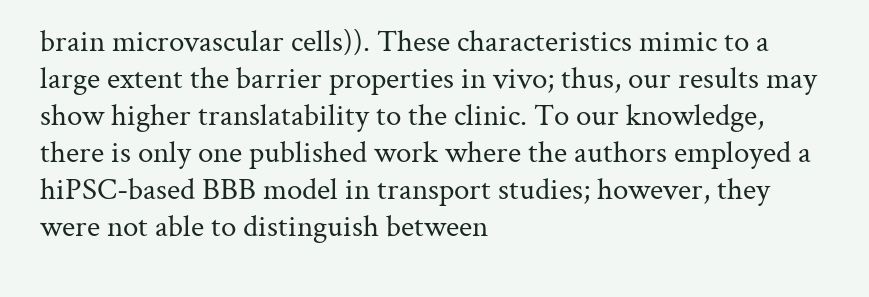brain microvascular cells)). These characteristics mimic to a large extent the barrier properties in vivo; thus, our results may show higher translatability to the clinic. To our knowledge, there is only one published work where the authors employed a hiPSC-based BBB model in transport studies; however, they were not able to distinguish between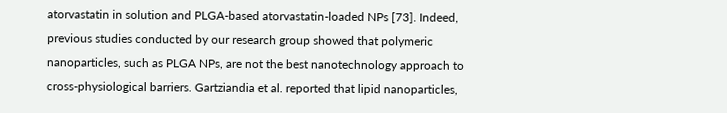atorvastatin in solution and PLGA-based atorvastatin-loaded NPs [73]. Indeed, previous studies conducted by our research group showed that polymeric nanoparticles, such as PLGA NPs, are not the best nanotechnology approach to cross-physiological barriers. Gartziandia et al. reported that lipid nanoparticles,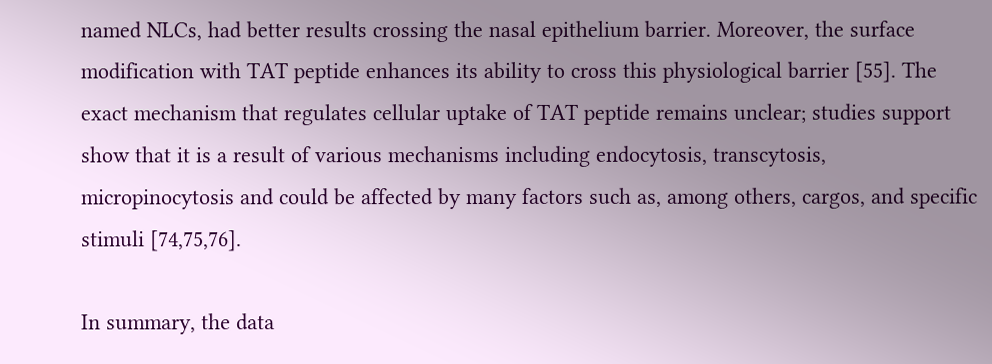named NLCs, had better results crossing the nasal epithelium barrier. Moreover, the surface modification with TAT peptide enhances its ability to cross this physiological barrier [55]. The exact mechanism that regulates cellular uptake of TAT peptide remains unclear; studies support show that it is a result of various mechanisms including endocytosis, transcytosis, micropinocytosis and could be affected by many factors such as, among others, cargos, and specific stimuli [74,75,76].

In summary, the data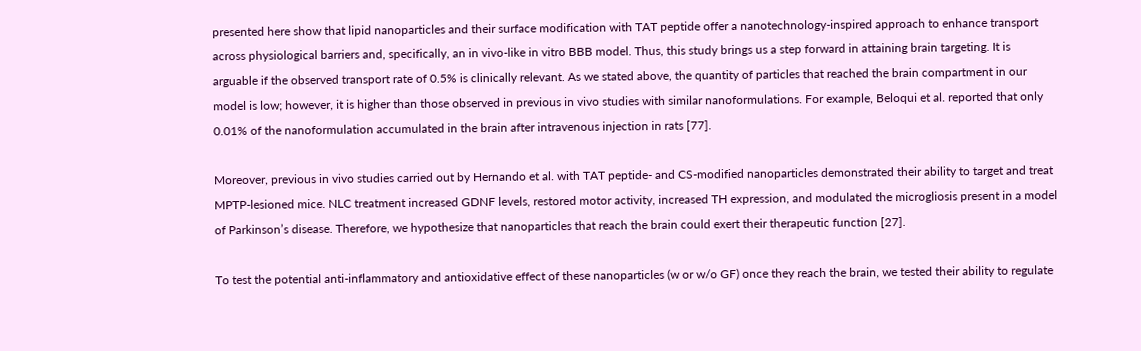presented here show that lipid nanoparticles and their surface modification with TAT peptide offer a nanotechnology-inspired approach to enhance transport across physiological barriers and, specifically, an in vivo-like in vitro BBB model. Thus, this study brings us a step forward in attaining brain targeting. It is arguable if the observed transport rate of 0.5% is clinically relevant. As we stated above, the quantity of particles that reached the brain compartment in our model is low; however, it is higher than those observed in previous in vivo studies with similar nanoformulations. For example, Beloqui et al. reported that only 0.01% of the nanoformulation accumulated in the brain after intravenous injection in rats [77].

Moreover, previous in vivo studies carried out by Hernando et al. with TAT peptide- and CS-modified nanoparticles demonstrated their ability to target and treat MPTP-lesioned mice. NLC treatment increased GDNF levels, restored motor activity, increased TH expression, and modulated the microgliosis present in a model of Parkinson’s disease. Therefore, we hypothesize that nanoparticles that reach the brain could exert their therapeutic function [27].

To test the potential anti-inflammatory and antioxidative effect of these nanoparticles (w or w/o GF) once they reach the brain, we tested their ability to regulate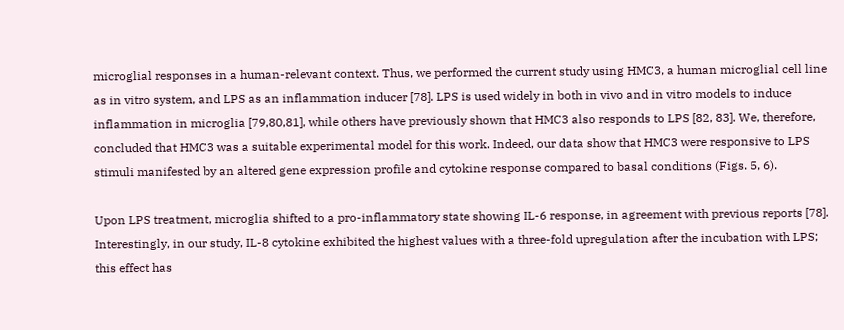microglial responses in a human-relevant context. Thus, we performed the current study using HMC3, a human microglial cell line as in vitro system, and LPS as an inflammation inducer [78]. LPS is used widely in both in vivo and in vitro models to induce inflammation in microglia [79,80,81], while others have previously shown that HMC3 also responds to LPS [82, 83]. We, therefore, concluded that HMC3 was a suitable experimental model for this work. Indeed, our data show that HMC3 were responsive to LPS stimuli manifested by an altered gene expression profile and cytokine response compared to basal conditions (Figs. 5, 6).

Upon LPS treatment, microglia shifted to a pro-inflammatory state showing IL-6 response, in agreement with previous reports [78]. Interestingly, in our study, IL-8 cytokine exhibited the highest values with a three-fold upregulation after the incubation with LPS; this effect has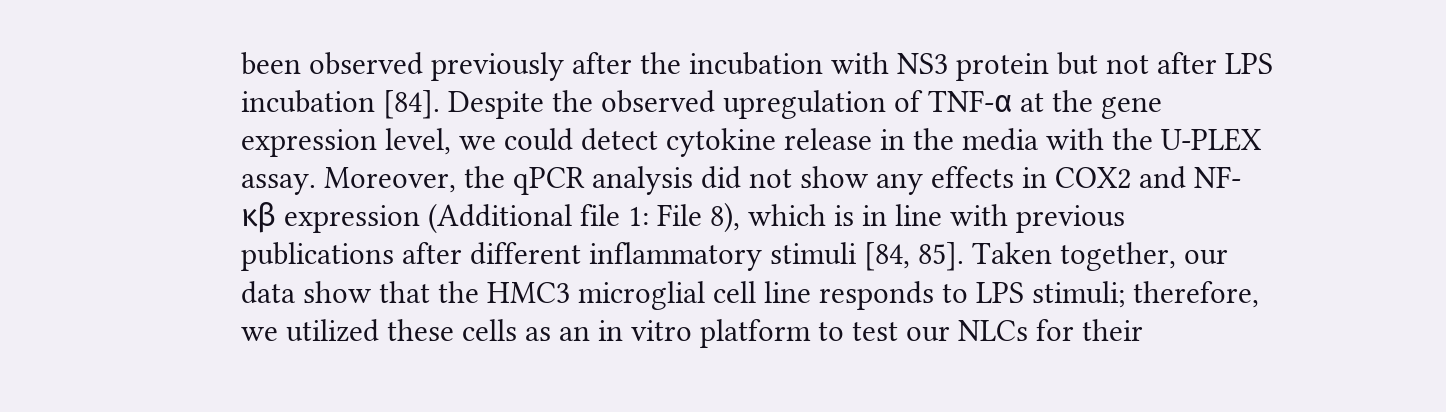been observed previously after the incubation with NS3 protein but not after LPS incubation [84]. Despite the observed upregulation of TNF-α at the gene expression level, we could detect cytokine release in the media with the U-PLEX assay. Moreover, the qPCR analysis did not show any effects in COX2 and NF-κβ expression (Additional file 1: File 8), which is in line with previous publications after different inflammatory stimuli [84, 85]. Taken together, our data show that the HMC3 microglial cell line responds to LPS stimuli; therefore, we utilized these cells as an in vitro platform to test our NLCs for their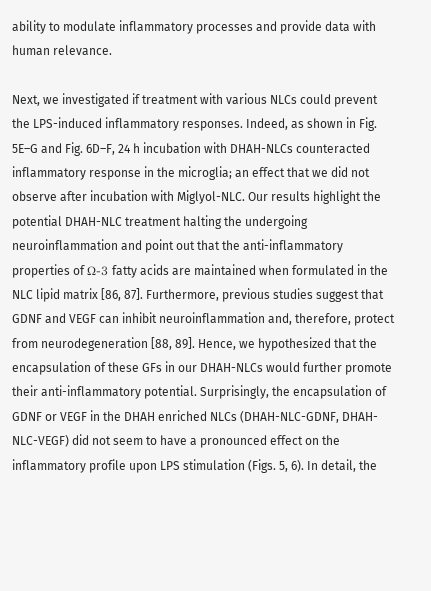ability to modulate inflammatory processes and provide data with human relevance.

Next, we investigated if treatment with various NLCs could prevent the LPS-induced inflammatory responses. Indeed, as shown in Fig. 5E–G and Fig. 6D–F, 24 h incubation with DHAH-NLCs counteracted inflammatory response in the microglia; an effect that we did not observe after incubation with Miglyol-NLC. Our results highlight the potential DHAH-NLC treatment halting the undergoing neuroinflammation and point out that the anti-inflammatory properties of Ω-3 fatty acids are maintained when formulated in the NLC lipid matrix [86, 87]. Furthermore, previous studies suggest that GDNF and VEGF can inhibit neuroinflammation and, therefore, protect from neurodegeneration [88, 89]. Hence, we hypothesized that the encapsulation of these GFs in our DHAH-NLCs would further promote their anti-inflammatory potential. Surprisingly, the encapsulation of GDNF or VEGF in the DHAH enriched NLCs (DHAH-NLC-GDNF, DHAH-NLC-VEGF) did not seem to have a pronounced effect on the inflammatory profile upon LPS stimulation (Figs. 5, 6). In detail, the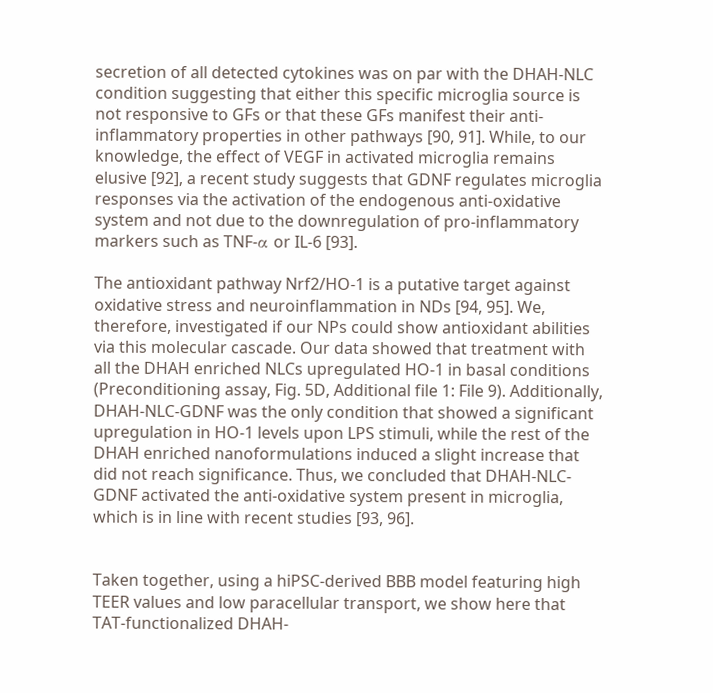secretion of all detected cytokines was on par with the DHAH-NLC condition suggesting that either this specific microglia source is not responsive to GFs or that these GFs manifest their anti-inflammatory properties in other pathways [90, 91]. While, to our knowledge, the effect of VEGF in activated microglia remains elusive [92], a recent study suggests that GDNF regulates microglia responses via the activation of the endogenous anti-oxidative system and not due to the downregulation of pro-inflammatory markers such as TNF-α or IL-6 [93].

The antioxidant pathway Nrf2/HO-1 is a putative target against oxidative stress and neuroinflammation in NDs [94, 95]. We, therefore, investigated if our NPs could show antioxidant abilities via this molecular cascade. Our data showed that treatment with all the DHAH enriched NLCs upregulated HO-1 in basal conditions (Preconditioning assay, Fig. 5D, Additional file 1: File 9). Additionally, DHAH-NLC-GDNF was the only condition that showed a significant upregulation in HO-1 levels upon LPS stimuli, while the rest of the DHAH enriched nanoformulations induced a slight increase that did not reach significance. Thus, we concluded that DHAH-NLC-GDNF activated the anti-oxidative system present in microglia, which is in line with recent studies [93, 96].


Taken together, using a hiPSC-derived BBB model featuring high TEER values and low paracellular transport, we show here that TAT-functionalized DHAH-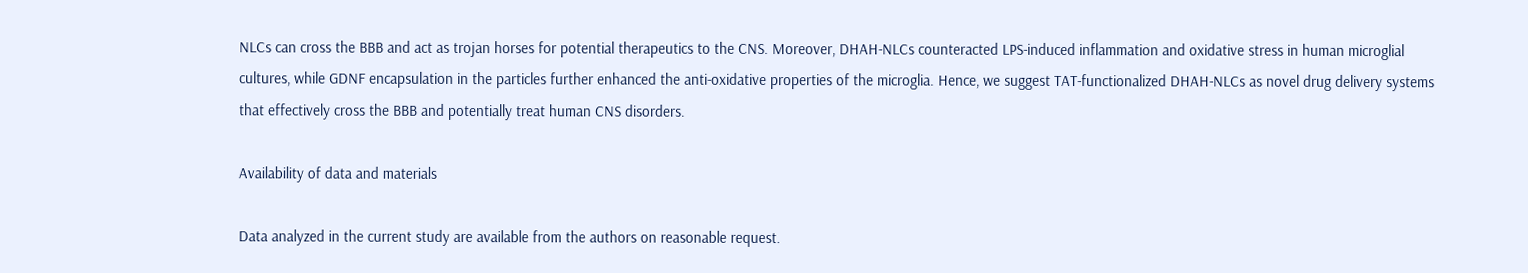NLCs can cross the BBB and act as trojan horses for potential therapeutics to the CNS. Moreover, DHAH-NLCs counteracted LPS-induced inflammation and oxidative stress in human microglial cultures, while GDNF encapsulation in the particles further enhanced the anti-oxidative properties of the microglia. Hence, we suggest TAT-functionalized DHAH-NLCs as novel drug delivery systems that effectively cross the BBB and potentially treat human CNS disorders.

Availability of data and materials

Data analyzed in the current study are available from the authors on reasonable request.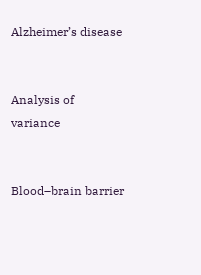Alzheimer’s disease


Analysis of variance


Blood–brain barrier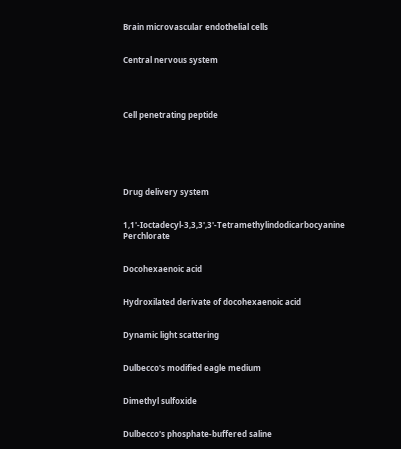Brain microvascular endothelial cells


Central nervous system




Cell penetrating peptide






Drug delivery system


1,1'-Ioctadecyl-3,3,3',3'-Tetramethylindodicarbocyanine Perchlorate


Docohexaenoic acid


Hydroxilated derivate of docohexaenoic acid


Dynamic light scattering


Dulbecco's modified eagle medium


Dimethyl sulfoxide


Dulbecco's phosphate-buffered saline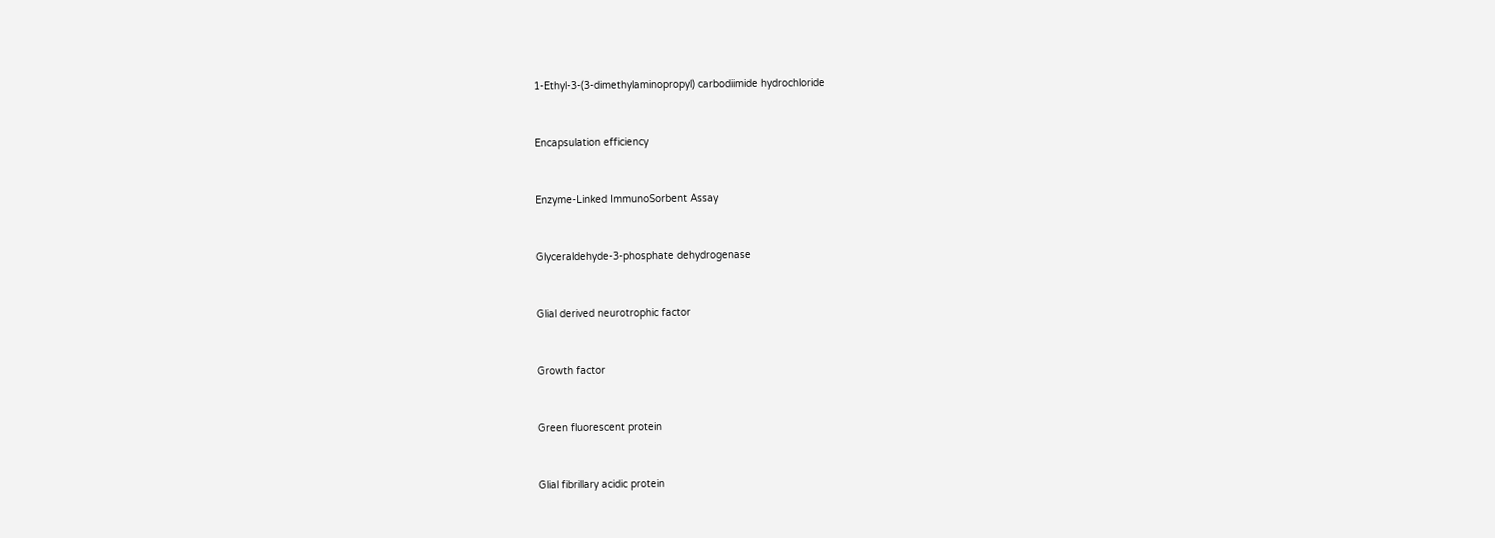1-Ethyl-3-(3-dimethylaminopropyl) carbodiimide hydrochloride


Encapsulation efficiency


Enzyme-Linked ImmunoSorbent Assay


Glyceraldehyde-3-phosphate dehydrogenase


Glial derived neurotrophic factor


Growth factor


Green fluorescent protein


Glial fibrillary acidic protein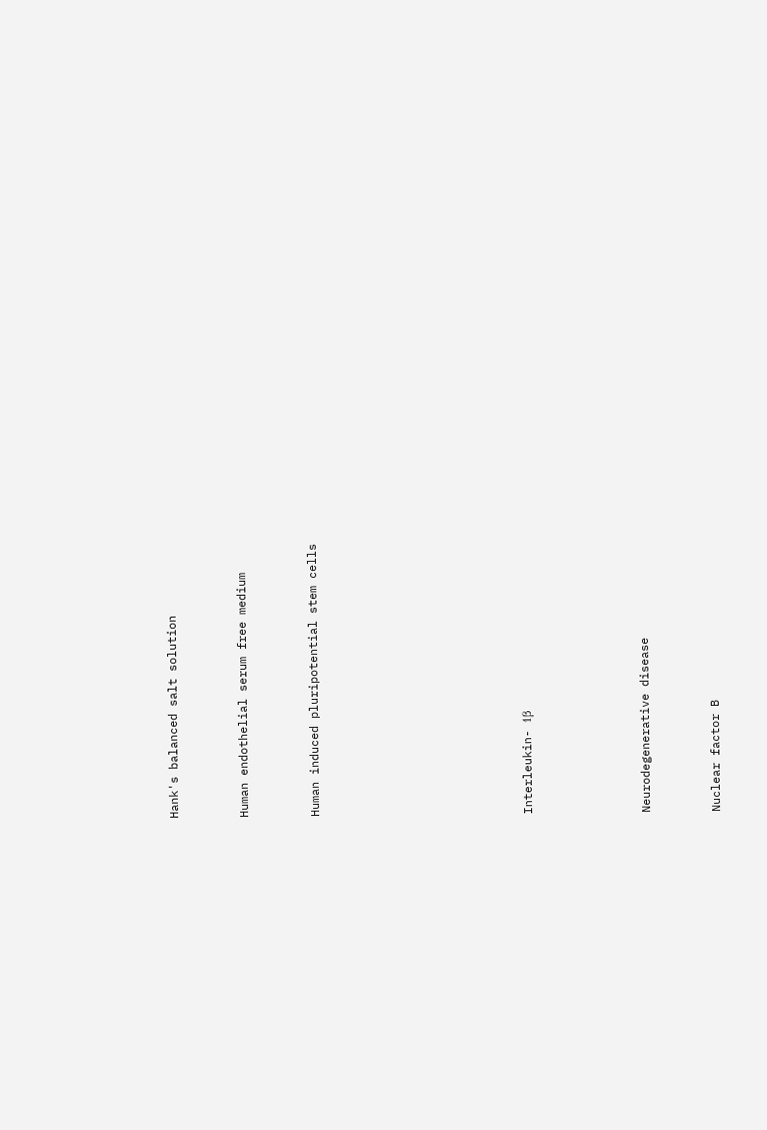Hank's balanced salt solution


Human endothelial serum free medium


Human induced pluripotential stem cells








Interleukin- 1β




Neurodegenerative disease


Nuclear factor B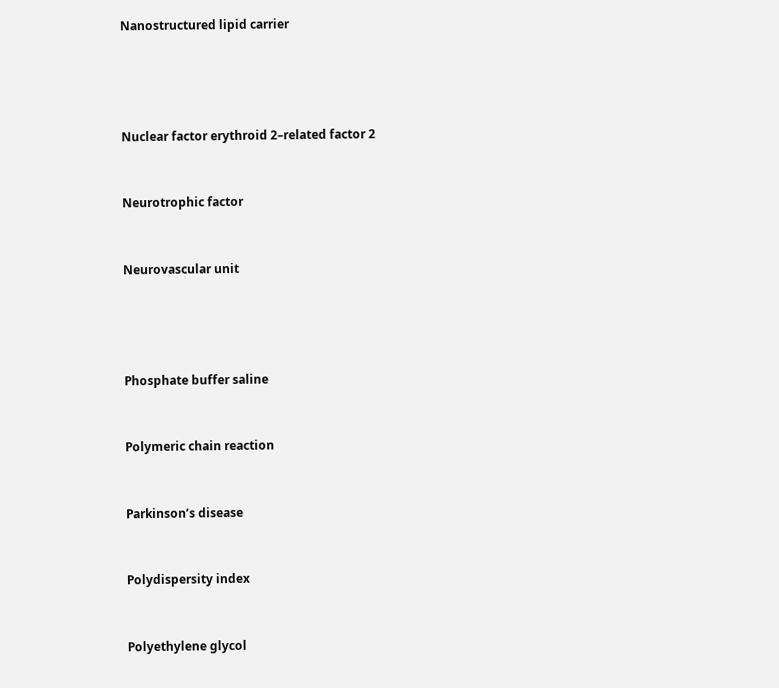Nanostructured lipid carrier




Nuclear factor erythroid 2–related factor 2


Neurotrophic factor


Neurovascular unit




Phosphate buffer saline


Polymeric chain reaction


Parkinson’s disease


Polydispersity index


Polyethylene glycol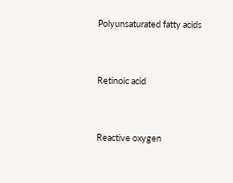Polyunsaturated fatty acids


Retinoic acid


Reactive oxygen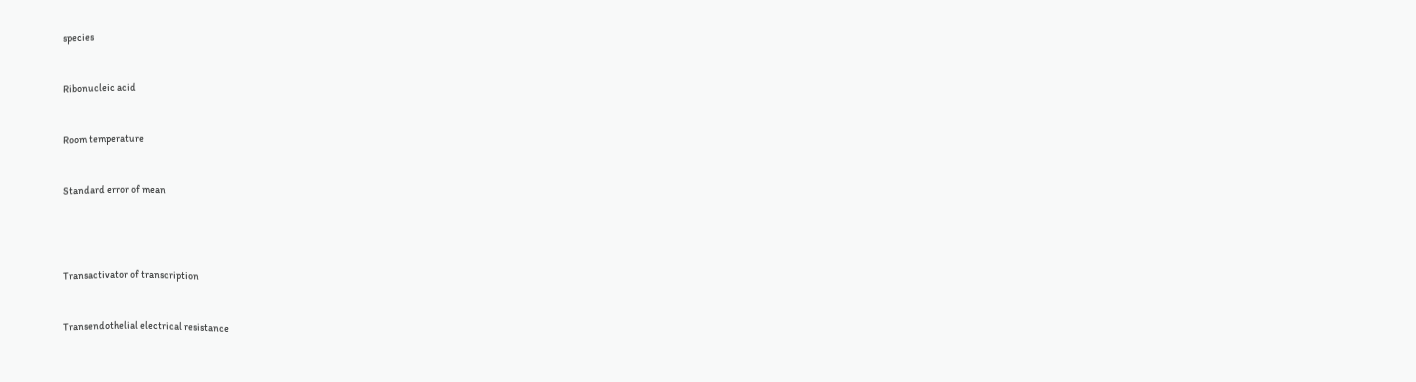species


Ribonucleic acid


Room temperature


Standard error of mean




Transactivator of transcription


Transendothelial electrical resistance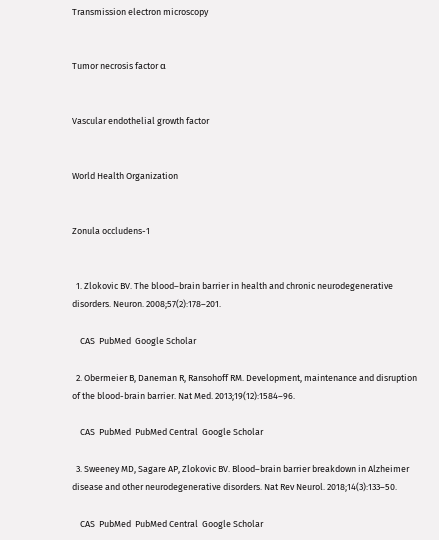Transmission electron microscopy


Tumor necrosis factor α


Vascular endothelial growth factor


World Health Organization


Zonula occludens-1


  1. Zlokovic BV. The blood–brain barrier in health and chronic neurodegenerative disorders. Neuron. 2008;57(2):178–201.

    CAS  PubMed  Google Scholar

  2. Obermeier B, Daneman R, Ransohoff RM. Development, maintenance and disruption of the blood-brain barrier. Nat Med. 2013;19(12):1584–96.

    CAS  PubMed  PubMed Central  Google Scholar

  3. Sweeney MD, Sagare AP, Zlokovic BV. Blood–brain barrier breakdown in Alzheimer disease and other neurodegenerative disorders. Nat Rev Neurol. 2018;14(3):133–50.

    CAS  PubMed  PubMed Central  Google Scholar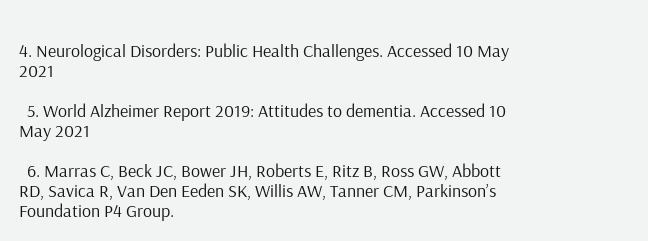4. Neurological Disorders: Public Health Challenges. Accessed 10 May 2021

  5. World Alzheimer Report 2019: Attitudes to dementia. Accessed 10 May 2021

  6. Marras C, Beck JC, Bower JH, Roberts E, Ritz B, Ross GW, Abbott RD, Savica R, Van Den Eeden SK, Willis AW, Tanner CM, Parkinson’s Foundation P4 Group.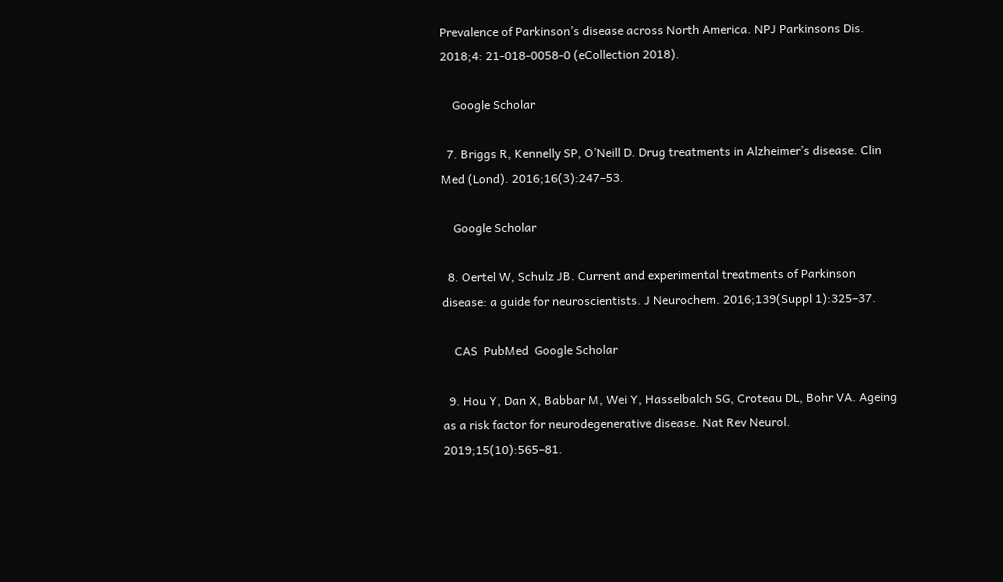Prevalence of Parkinson’s disease across North America. NPJ Parkinsons Dis. 2018;4: 21-018-0058-0 (eCollection 2018).

    Google Scholar

  7. Briggs R, Kennelly SP, O’Neill D. Drug treatments in Alzheimer’s disease. Clin Med (Lond). 2016;16(3):247–53.

    Google Scholar

  8. Oertel W, Schulz JB. Current and experimental treatments of Parkinson disease: a guide for neuroscientists. J Neurochem. 2016;139(Suppl 1):325–37.

    CAS  PubMed  Google Scholar

  9. Hou Y, Dan X, Babbar M, Wei Y, Hasselbalch SG, Croteau DL, Bohr VA. Ageing as a risk factor for neurodegenerative disease. Nat Rev Neurol. 2019;15(10):565–81.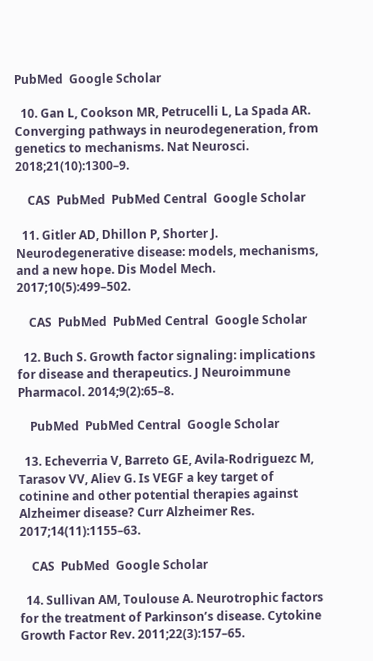PubMed  Google Scholar

  10. Gan L, Cookson MR, Petrucelli L, La Spada AR. Converging pathways in neurodegeneration, from genetics to mechanisms. Nat Neurosci. 2018;21(10):1300–9.

    CAS  PubMed  PubMed Central  Google Scholar

  11. Gitler AD, Dhillon P, Shorter J. Neurodegenerative disease: models, mechanisms, and a new hope. Dis Model Mech. 2017;10(5):499–502.

    CAS  PubMed  PubMed Central  Google Scholar

  12. Buch S. Growth factor signaling: implications for disease and therapeutics. J Neuroimmune Pharmacol. 2014;9(2):65–8.

    PubMed  PubMed Central  Google Scholar

  13. Echeverria V, Barreto GE, Avila-Rodriguezc M, Tarasov VV, Aliev G. Is VEGF a key target of cotinine and other potential therapies against Alzheimer disease? Curr Alzheimer Res. 2017;14(11):1155–63.

    CAS  PubMed  Google Scholar

  14. Sullivan AM, Toulouse A. Neurotrophic factors for the treatment of Parkinson’s disease. Cytokine Growth Factor Rev. 2011;22(3):157–65.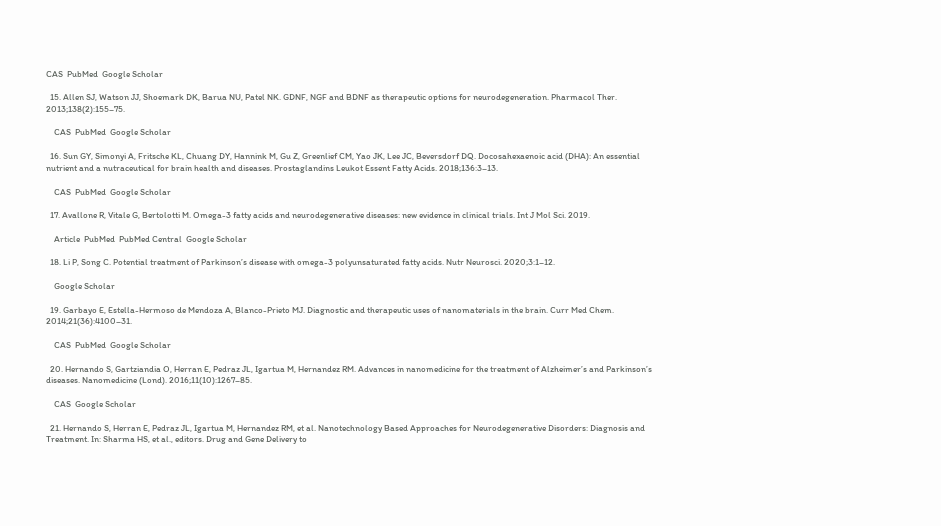CAS  PubMed  Google Scholar

  15. Allen SJ, Watson JJ, Shoemark DK, Barua NU, Patel NK. GDNF, NGF and BDNF as therapeutic options for neurodegeneration. Pharmacol Ther. 2013;138(2):155–75.

    CAS  PubMed  Google Scholar

  16. Sun GY, Simonyi A, Fritsche KL, Chuang DY, Hannink M, Gu Z, Greenlief CM, Yao JK, Lee JC, Beversdorf DQ. Docosahexaenoic acid (DHA): An essential nutrient and a nutraceutical for brain health and diseases. Prostaglandins Leukot Essent Fatty Acids. 2018;136:3–13.

    CAS  PubMed  Google Scholar

  17. Avallone R, Vitale G, Bertolotti M. Omega-3 fatty acids and neurodegenerative diseases: new evidence in clinical trials. Int J Mol Sci. 2019.

    Article  PubMed  PubMed Central  Google Scholar

  18. Li P, Song C. Potential treatment of Parkinson’s disease with omega-3 polyunsaturated fatty acids. Nutr Neurosci. 2020;3:1–12.

    Google Scholar

  19. Garbayo E, Estella-Hermoso de Mendoza A, Blanco-Prieto MJ. Diagnostic and therapeutic uses of nanomaterials in the brain. Curr Med Chem. 2014;21(36):4100–31.

    CAS  PubMed  Google Scholar

  20. Hernando S, Gartziandia O, Herran E, Pedraz JL, Igartua M, Hernandez RM. Advances in nanomedicine for the treatment of Alzheimer’s and Parkinson’s diseases. Nanomedicine (Lond). 2016;11(10):1267–85.

    CAS  Google Scholar

  21. Hernando S, Herran E, Pedraz JL, Igartua M, Hernandez RM, et al. Nanotechnology Based Approaches for Neurodegenerative Disorders: Diagnosis and Treatment. In: Sharma HS, et al., editors. Drug and Gene Delivery to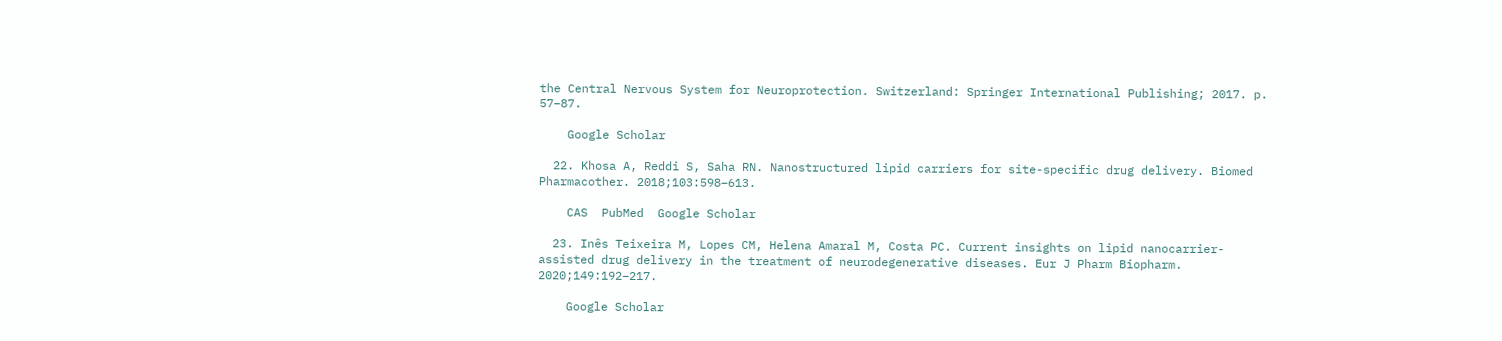the Central Nervous System for Neuroprotection. Switzerland: Springer International Publishing; 2017. p. 57–87.

    Google Scholar

  22. Khosa A, Reddi S, Saha RN. Nanostructured lipid carriers for site-specific drug delivery. Biomed Pharmacother. 2018;103:598–613.

    CAS  PubMed  Google Scholar

  23. Inês Teixeira M, Lopes CM, Helena Amaral M, Costa PC. Current insights on lipid nanocarrier-assisted drug delivery in the treatment of neurodegenerative diseases. Eur J Pharm Biopharm. 2020;149:192–217.

    Google Scholar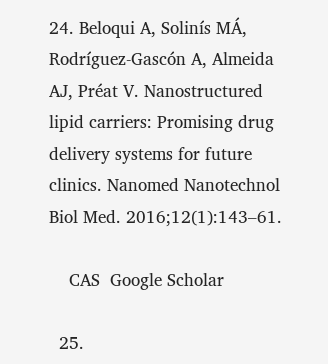24. Beloqui A, Solinís MÁ, Rodríguez-Gascón A, Almeida AJ, Préat V. Nanostructured lipid carriers: Promising drug delivery systems for future clinics. Nanomed Nanotechnol Biol Med. 2016;12(1):143–61.

    CAS  Google Scholar

  25.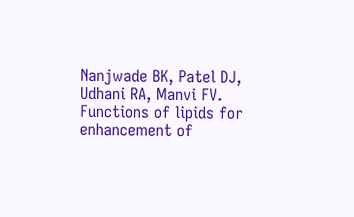Nanjwade BK, Patel DJ, Udhani RA, Manvi FV. Functions of lipids for enhancement of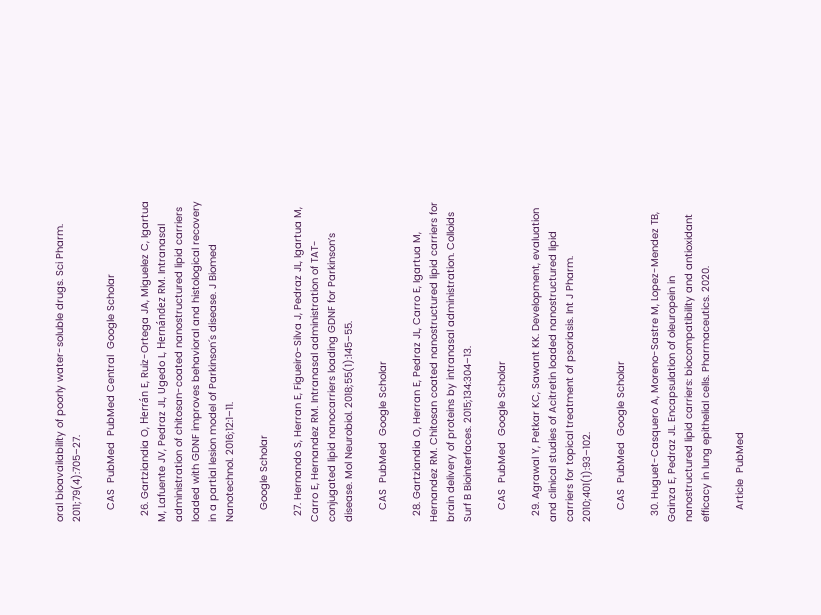oral bioavailability of poorly water-soluble drugs. Sci Pharm. 2011;79(4):705–27.

    CAS  PubMed  PubMed Central  Google Scholar

  26. Gartziandia O, Herrán E, Ruiz-Ortega JA, Miguelez C, Igartua M, Lafuente JV, Pedraz JL, Ugedo L, Hernández RM. Intranasal administration of chitosan-coated nanostructured lipid carriers loaded with GDNF improves behavioral and histological recovery in a partial lesion model of Parkinson´s disease. J Biomed Nanotechnol. 2016;12:1–11.

    Google Scholar

  27. Hernando S, Herran E, Figueiro-Silva J, Pedraz JL, Igartua M, Carro E, Hernandez RM. Intranasal administration of TAT-conjugated lipid nanocarriers loading GDNF for Parkinson’s disease. Mol Neurobiol. 2018;55(1):145–55.

    CAS  PubMed  Google Scholar

  28. Gartziandia O, Herran E, Pedraz JL, Carro E, Igartua M, Hernandez RM. Chitosan coated nanostructured lipid carriers for brain delivery of proteins by intranasal administration. Colloids Surf B Biointerfaces. 2015;134:304–13.

    CAS  PubMed  Google Scholar

  29. Agrawal Y, Petkar KC, Sawant KK. Development, evaluation and clinical studies of Acitretin loaded nanostructured lipid carriers for topical treatment of psoriasis. Int J Pharm. 2010;401(1):93–102.

    CAS  PubMed  Google Scholar

  30. Huguet-Casquero A, Moreno-Sastre M, Lopez-Mendez TB, Gainza E, Pedraz JL. Encapsulation of oleuropein in nanostructured lipid carriers: biocompatibility and antioxidant efficacy in lung epithelial cells. Pharmaceutics. 2020.

    Article  PubMed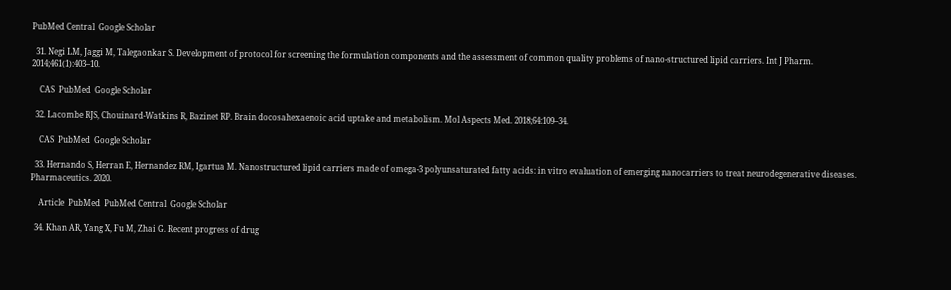PubMed Central  Google Scholar

  31. Negi LM, Jaggi M, Talegaonkar S. Development of protocol for screening the formulation components and the assessment of common quality problems of nano-structured lipid carriers. Int J Pharm. 2014;461(1):403–10.

    CAS  PubMed  Google Scholar

  32. Lacombe RJS, Chouinard-Watkins R, Bazinet RP. Brain docosahexaenoic acid uptake and metabolism. Mol Aspects Med. 2018;64:109–34.

    CAS  PubMed  Google Scholar

  33. Hernando S, Herran E, Hernandez RM, Igartua M. Nanostructured lipid carriers made of omega-3 polyunsaturated fatty acids: in vitro evaluation of emerging nanocarriers to treat neurodegenerative diseases. Pharmaceutics. 2020.

    Article  PubMed  PubMed Central  Google Scholar

  34. Khan AR, Yang X, Fu M, Zhai G. Recent progress of drug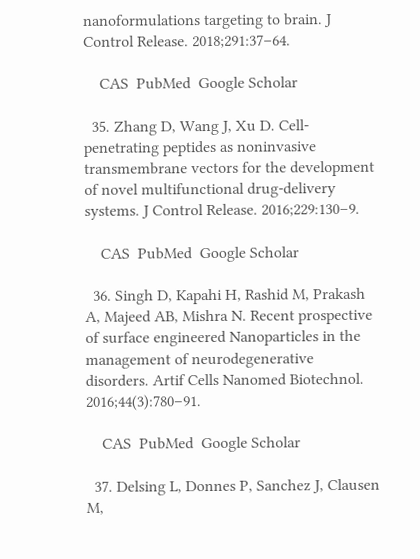nanoformulations targeting to brain. J Control Release. 2018;291:37–64.

    CAS  PubMed  Google Scholar

  35. Zhang D, Wang J, Xu D. Cell-penetrating peptides as noninvasive transmembrane vectors for the development of novel multifunctional drug-delivery systems. J Control Release. 2016;229:130–9.

    CAS  PubMed  Google Scholar

  36. Singh D, Kapahi H, Rashid M, Prakash A, Majeed AB, Mishra N. Recent prospective of surface engineered Nanoparticles in the management of neurodegenerative disorders. Artif Cells Nanomed Biotechnol. 2016;44(3):780–91.

    CAS  PubMed  Google Scholar

  37. Delsing L, Donnes P, Sanchez J, Clausen M,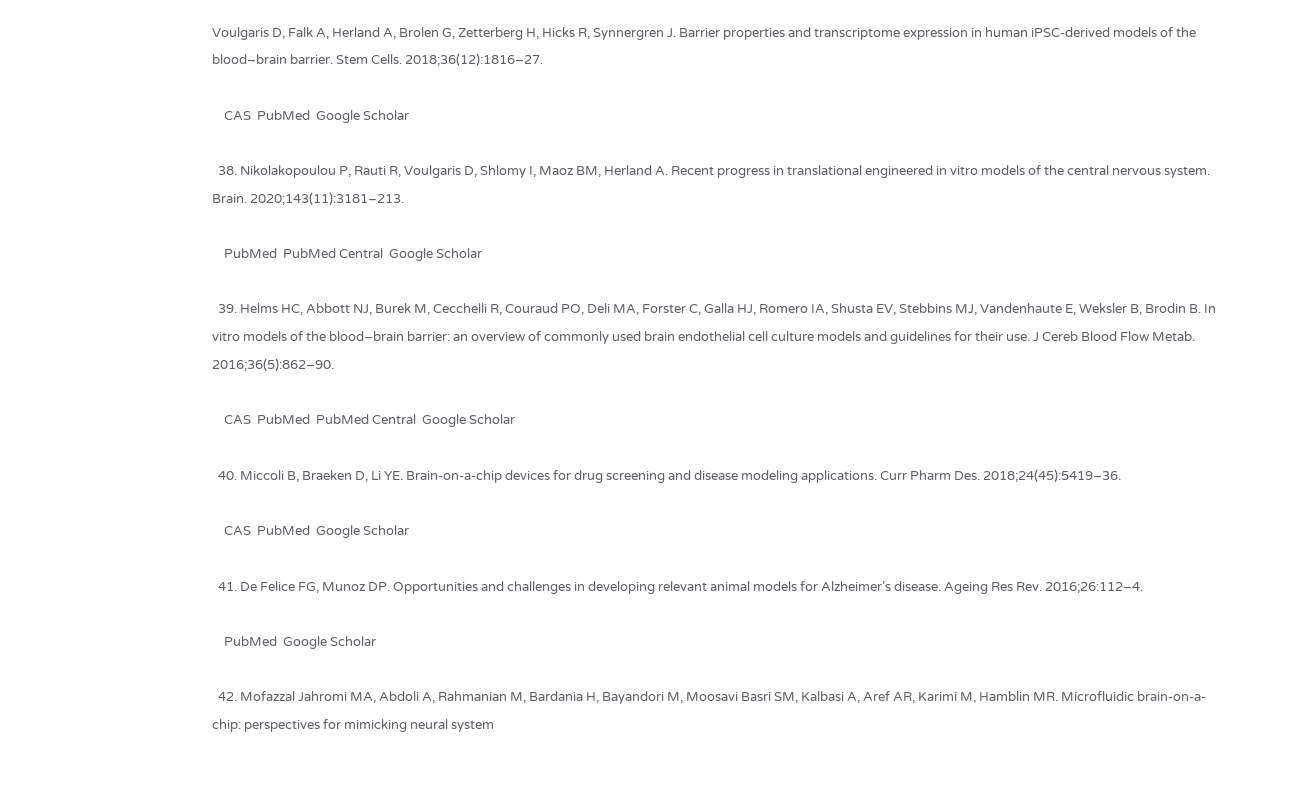Voulgaris D, Falk A, Herland A, Brolen G, Zetterberg H, Hicks R, Synnergren J. Barrier properties and transcriptome expression in human iPSC-derived models of the blood–brain barrier. Stem Cells. 2018;36(12):1816–27.

    CAS  PubMed  Google Scholar

  38. Nikolakopoulou P, Rauti R, Voulgaris D, Shlomy I, Maoz BM, Herland A. Recent progress in translational engineered in vitro models of the central nervous system. Brain. 2020;143(11):3181–213.

    PubMed  PubMed Central  Google Scholar

  39. Helms HC, Abbott NJ, Burek M, Cecchelli R, Couraud PO, Deli MA, Forster C, Galla HJ, Romero IA, Shusta EV, Stebbins MJ, Vandenhaute E, Weksler B, Brodin B. In vitro models of the blood–brain barrier: an overview of commonly used brain endothelial cell culture models and guidelines for their use. J Cereb Blood Flow Metab. 2016;36(5):862–90.

    CAS  PubMed  PubMed Central  Google Scholar

  40. Miccoli B, Braeken D, Li YE. Brain-on-a-chip devices for drug screening and disease modeling applications. Curr Pharm Des. 2018;24(45):5419–36.

    CAS  PubMed  Google Scholar

  41. De Felice FG, Munoz DP. Opportunities and challenges in developing relevant animal models for Alzheimer’s disease. Ageing Res Rev. 2016;26:112–4.

    PubMed  Google Scholar

  42. Mofazzal Jahromi MA, Abdoli A, Rahmanian M, Bardania H, Bayandori M, Moosavi Basri SM, Kalbasi A, Aref AR, Karimi M, Hamblin MR. Microfluidic brain-on-a-chip: perspectives for mimicking neural system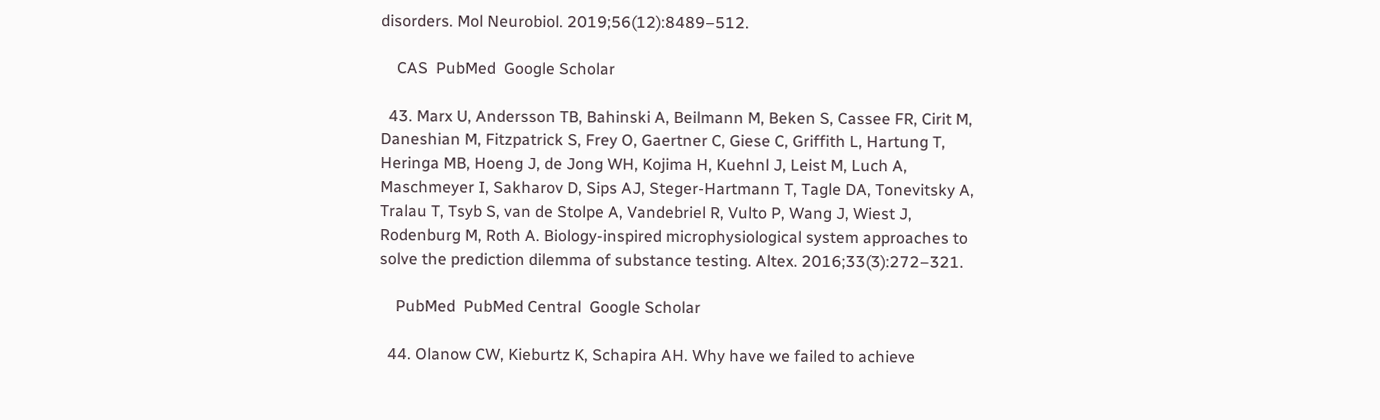disorders. Mol Neurobiol. 2019;56(12):8489–512.

    CAS  PubMed  Google Scholar

  43. Marx U, Andersson TB, Bahinski A, Beilmann M, Beken S, Cassee FR, Cirit M, Daneshian M, Fitzpatrick S, Frey O, Gaertner C, Giese C, Griffith L, Hartung T, Heringa MB, Hoeng J, de Jong WH, Kojima H, Kuehnl J, Leist M, Luch A, Maschmeyer I, Sakharov D, Sips AJ, Steger-Hartmann T, Tagle DA, Tonevitsky A, Tralau T, Tsyb S, van de Stolpe A, Vandebriel R, Vulto P, Wang J, Wiest J, Rodenburg M, Roth A. Biology-inspired microphysiological system approaches to solve the prediction dilemma of substance testing. Altex. 2016;33(3):272–321.

    PubMed  PubMed Central  Google Scholar

  44. Olanow CW, Kieburtz K, Schapira AH. Why have we failed to achieve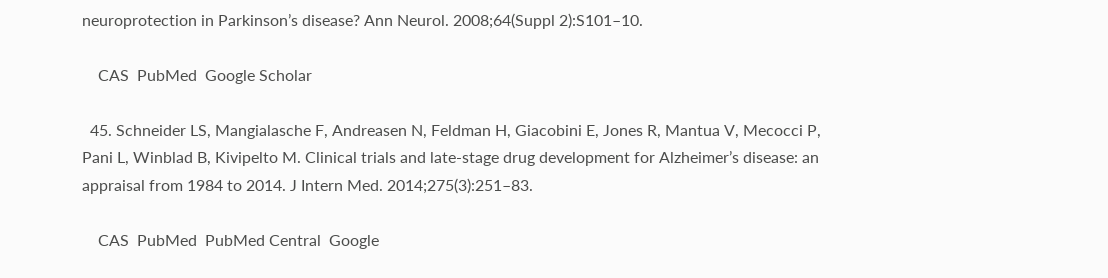neuroprotection in Parkinson’s disease? Ann Neurol. 2008;64(Suppl 2):S101–10.

    CAS  PubMed  Google Scholar

  45. Schneider LS, Mangialasche F, Andreasen N, Feldman H, Giacobini E, Jones R, Mantua V, Mecocci P, Pani L, Winblad B, Kivipelto M. Clinical trials and late-stage drug development for Alzheimer’s disease: an appraisal from 1984 to 2014. J Intern Med. 2014;275(3):251–83.

    CAS  PubMed  PubMed Central  Google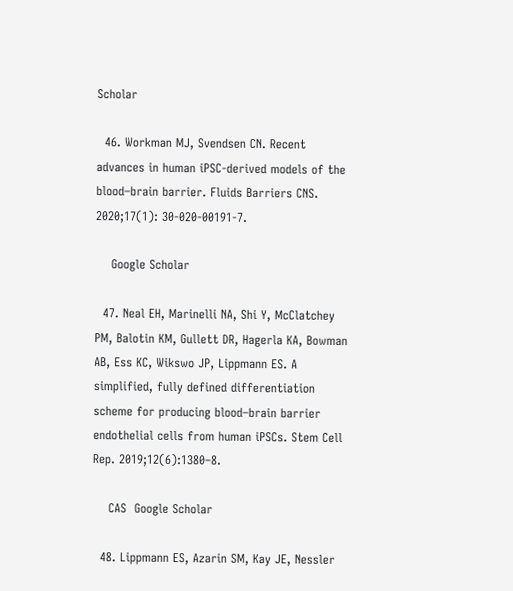Scholar

  46. Workman MJ, Svendsen CN. Recent advances in human iPSC-derived models of the blood–brain barrier. Fluids Barriers CNS. 2020;17(1): 30-020-00191-7.

    Google Scholar

  47. Neal EH, Marinelli NA, Shi Y, McClatchey PM, Balotin KM, Gullett DR, Hagerla KA, Bowman AB, Ess KC, Wikswo JP, Lippmann ES. A simplified, fully defined differentiation scheme for producing blood–brain barrier endothelial cells from human iPSCs. Stem Cell Rep. 2019;12(6):1380–8.

    CAS  Google Scholar

  48. Lippmann ES, Azarin SM, Kay JE, Nessler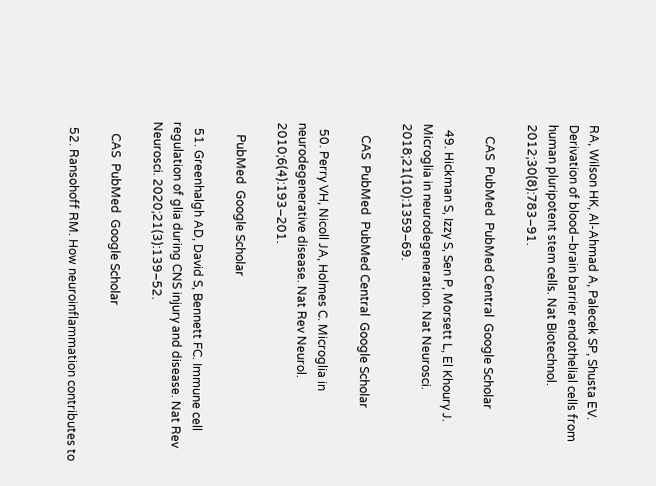RA, Wilson HK, Al-Ahmad A, Palecek SP, Shusta EV. Derivation of blood–brain barrier endothelial cells from human pluripotent stem cells. Nat Biotechnol. 2012;30(8):783–91.

    CAS  PubMed  PubMed Central  Google Scholar

  49. Hickman S, Izzy S, Sen P, Morsett L, El Khoury J. Microglia in neurodegeneration. Nat Neurosci. 2018;21(10):1359–69.

    CAS  PubMed  PubMed Central  Google Scholar

  50. Perry VH, Nicoll JA, Holmes C. Microglia in neurodegenerative disease. Nat Rev Neurol. 2010;6(4):193–201.

    PubMed  Google Scholar

  51. Greenhalgh AD, David S, Bennett FC. Immune cell regulation of glia during CNS injury and disease. Nat Rev Neurosci. 2020;21(3):139–52.

    CAS  PubMed  Google Scholar

  52. Ransohoff RM. How neuroinflammation contributes to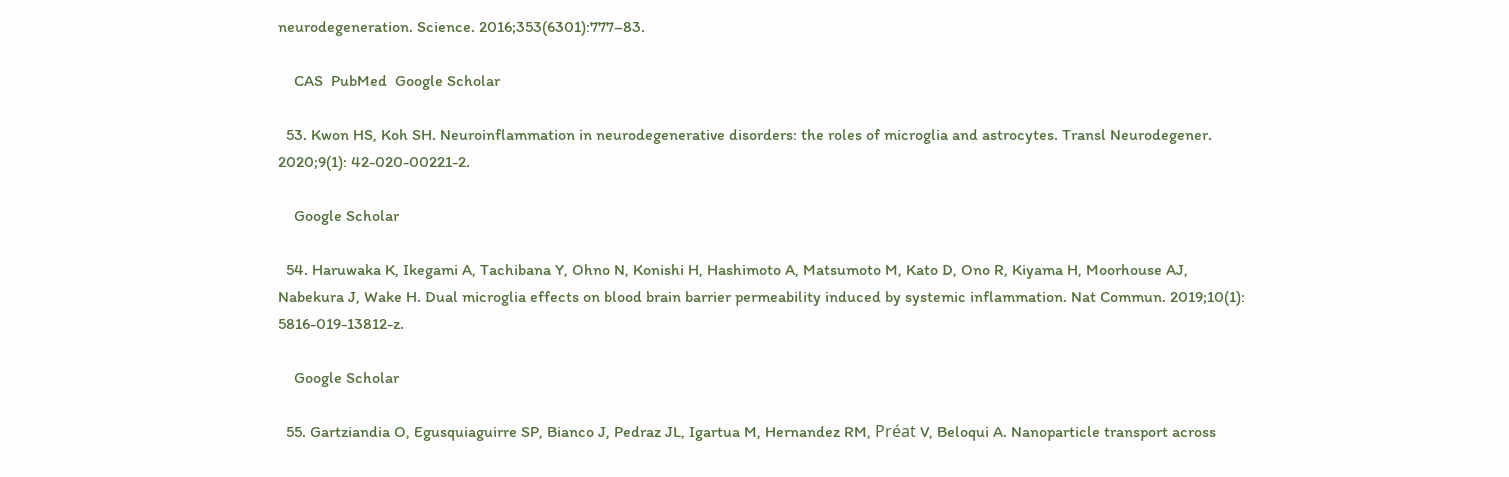neurodegeneration. Science. 2016;353(6301):777–83.

    CAS  PubMed  Google Scholar

  53. Kwon HS, Koh SH. Neuroinflammation in neurodegenerative disorders: the roles of microglia and astrocytes. Transl Neurodegener. 2020;9(1): 42-020-00221-2.

    Google Scholar

  54. Haruwaka K, Ikegami A, Tachibana Y, Ohno N, Konishi H, Hashimoto A, Matsumoto M, Kato D, Ono R, Kiyama H, Moorhouse AJ, Nabekura J, Wake H. Dual microglia effects on blood brain barrier permeability induced by systemic inflammation. Nat Commun. 2019;10(1): 5816-019-13812-z.

    Google Scholar

  55. Gartziandia O, Egusquiaguirre SP, Bianco J, Pedraz JL, Igartua M, Hernandez RM, Préat V, Beloqui A. Nanoparticle transport across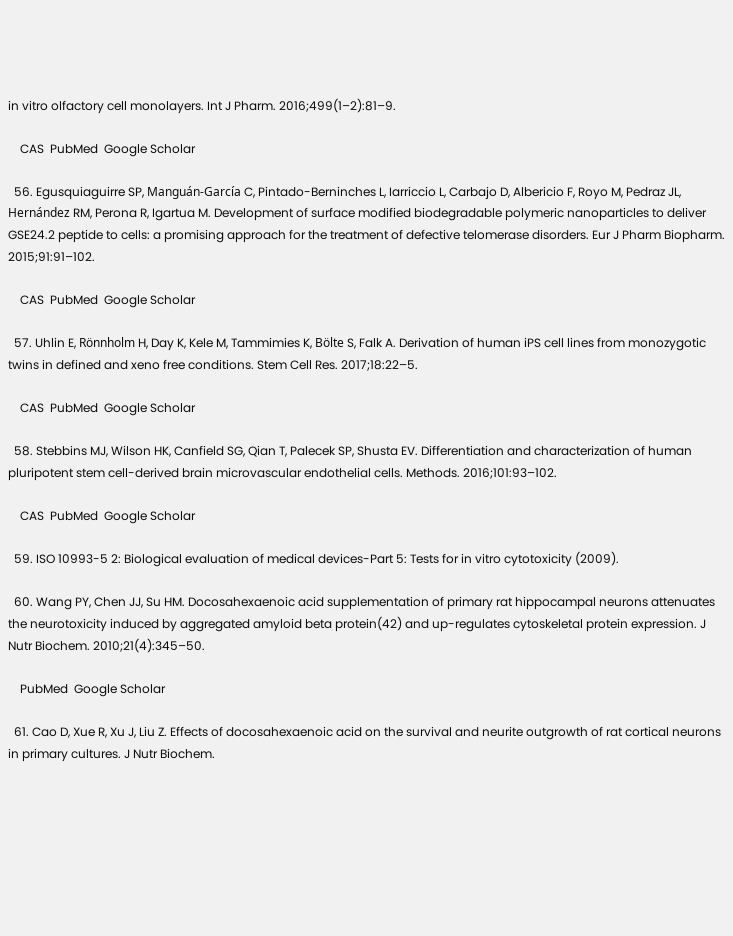in vitro olfactory cell monolayers. Int J Pharm. 2016;499(1–2):81–9.

    CAS  PubMed  Google Scholar

  56. Egusquiaguirre SP, Manguán-García C, Pintado-Berninches L, Iarriccio L, Carbajo D, Albericio F, Royo M, Pedraz JL, Hernández RM, Perona R, Igartua M. Development of surface modified biodegradable polymeric nanoparticles to deliver GSE24.2 peptide to cells: a promising approach for the treatment of defective telomerase disorders. Eur J Pharm Biopharm. 2015;91:91–102.

    CAS  PubMed  Google Scholar

  57. Uhlin E, Rönnholm H, Day K, Kele M, Tammimies K, Bölte S, Falk A. Derivation of human iPS cell lines from monozygotic twins in defined and xeno free conditions. Stem Cell Res. 2017;18:22–5.

    CAS  PubMed  Google Scholar

  58. Stebbins MJ, Wilson HK, Canfield SG, Qian T, Palecek SP, Shusta EV. Differentiation and characterization of human pluripotent stem cell-derived brain microvascular endothelial cells. Methods. 2016;101:93–102.

    CAS  PubMed  Google Scholar

  59. ISO 10993-5 2: Biological evaluation of medical devices-Part 5: Tests for in vitro cytotoxicity (2009).

  60. Wang PY, Chen JJ, Su HM. Docosahexaenoic acid supplementation of primary rat hippocampal neurons attenuates the neurotoxicity induced by aggregated amyloid beta protein(42) and up-regulates cytoskeletal protein expression. J Nutr Biochem. 2010;21(4):345–50.

    PubMed  Google Scholar

  61. Cao D, Xue R, Xu J, Liu Z. Effects of docosahexaenoic acid on the survival and neurite outgrowth of rat cortical neurons in primary cultures. J Nutr Biochem.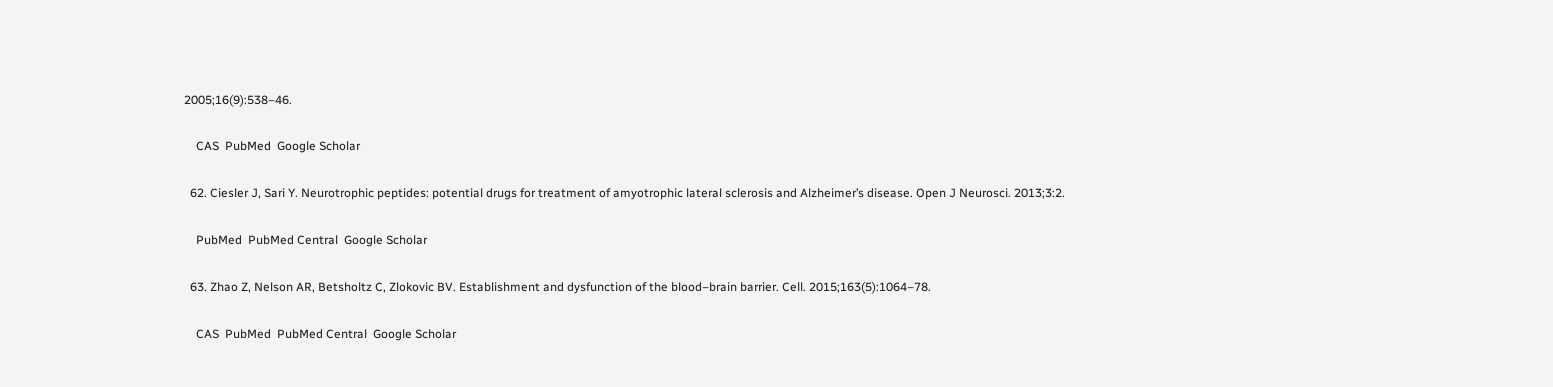2005;16(9):538–46.

    CAS  PubMed  Google Scholar

  62. Ciesler J, Sari Y. Neurotrophic peptides: potential drugs for treatment of amyotrophic lateral sclerosis and Alzheimer’s disease. Open J Neurosci. 2013;3:2.

    PubMed  PubMed Central  Google Scholar

  63. Zhao Z, Nelson AR, Betsholtz C, Zlokovic BV. Establishment and dysfunction of the blood–brain barrier. Cell. 2015;163(5):1064–78.

    CAS  PubMed  PubMed Central  Google Scholar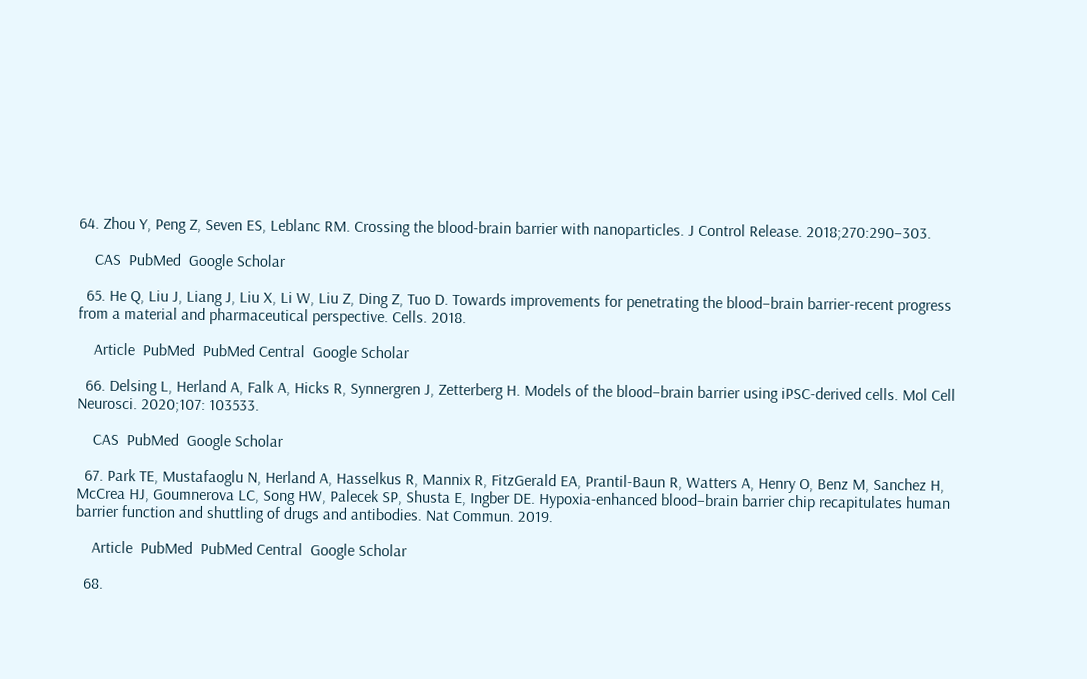64. Zhou Y, Peng Z, Seven ES, Leblanc RM. Crossing the blood-brain barrier with nanoparticles. J Control Release. 2018;270:290–303.

    CAS  PubMed  Google Scholar

  65. He Q, Liu J, Liang J, Liu X, Li W, Liu Z, Ding Z, Tuo D. Towards improvements for penetrating the blood–brain barrier-recent progress from a material and pharmaceutical perspective. Cells. 2018.

    Article  PubMed  PubMed Central  Google Scholar

  66. Delsing L, Herland A, Falk A, Hicks R, Synnergren J, Zetterberg H. Models of the blood–brain barrier using iPSC-derived cells. Mol Cell Neurosci. 2020;107: 103533.

    CAS  PubMed  Google Scholar

  67. Park TE, Mustafaoglu N, Herland A, Hasselkus R, Mannix R, FitzGerald EA, Prantil-Baun R, Watters A, Henry O, Benz M, Sanchez H, McCrea HJ, Goumnerova LC, Song HW, Palecek SP, Shusta E, Ingber DE. Hypoxia-enhanced blood–brain barrier chip recapitulates human barrier function and shuttling of drugs and antibodies. Nat Commun. 2019.

    Article  PubMed  PubMed Central  Google Scholar

  68.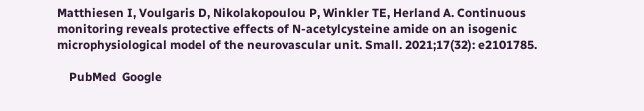Matthiesen I, Voulgaris D, Nikolakopoulou P, Winkler TE, Herland A. Continuous monitoring reveals protective effects of N-acetylcysteine amide on an isogenic microphysiological model of the neurovascular unit. Small. 2021;17(32): e2101785.

    PubMed  Google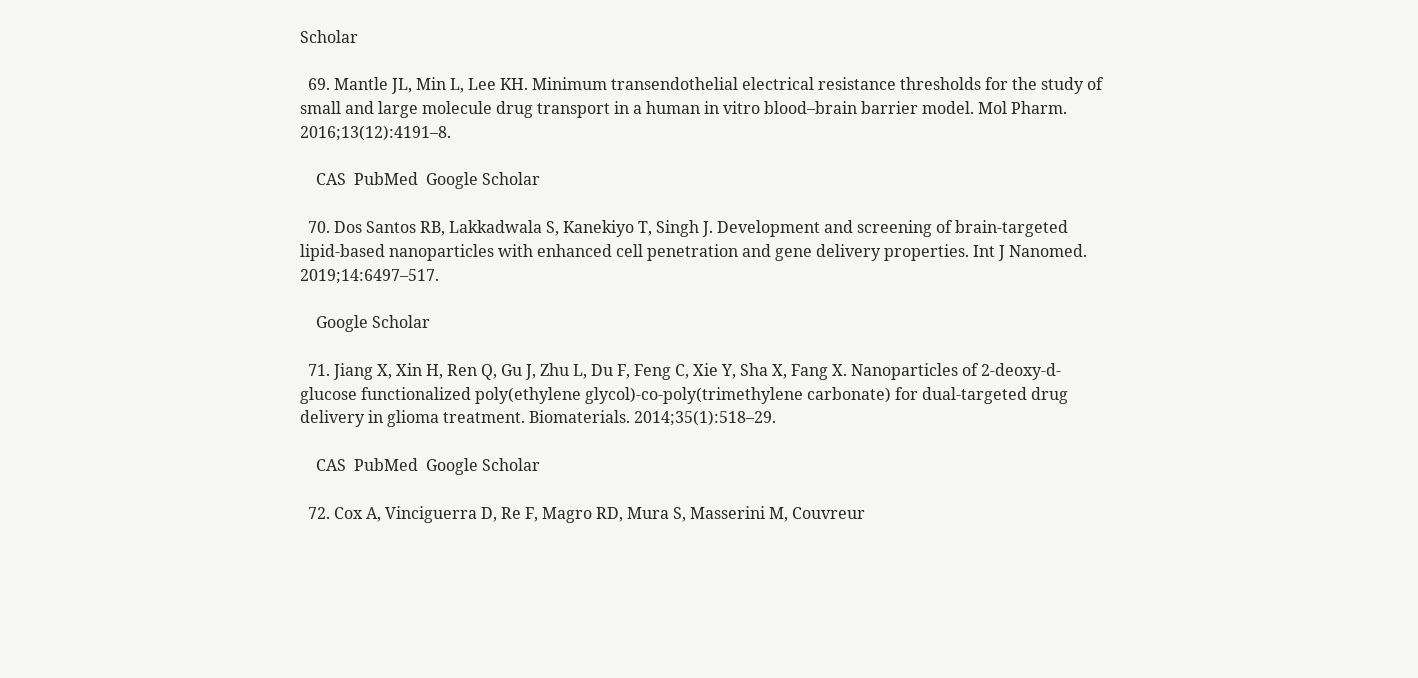Scholar

  69. Mantle JL, Min L, Lee KH. Minimum transendothelial electrical resistance thresholds for the study of small and large molecule drug transport in a human in vitro blood–brain barrier model. Mol Pharm. 2016;13(12):4191–8.

    CAS  PubMed  Google Scholar

  70. Dos Santos RB, Lakkadwala S, Kanekiyo T, Singh J. Development and screening of brain-targeted lipid-based nanoparticles with enhanced cell penetration and gene delivery properties. Int J Nanomed. 2019;14:6497–517.

    Google Scholar

  71. Jiang X, Xin H, Ren Q, Gu J, Zhu L, Du F, Feng C, Xie Y, Sha X, Fang X. Nanoparticles of 2-deoxy-d-glucose functionalized poly(ethylene glycol)-co-poly(trimethylene carbonate) for dual-targeted drug delivery in glioma treatment. Biomaterials. 2014;35(1):518–29.

    CAS  PubMed  Google Scholar

  72. Cox A, Vinciguerra D, Re F, Magro RD, Mura S, Masserini M, Couvreur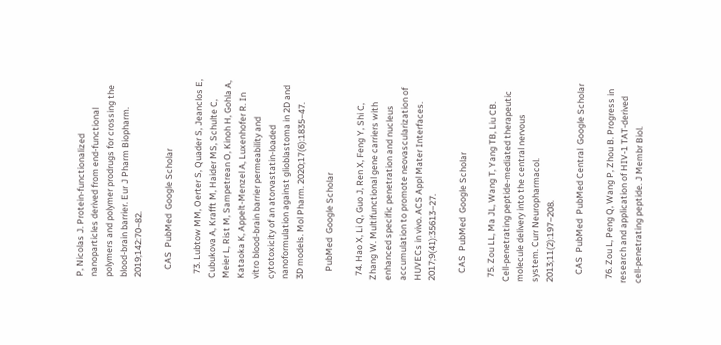P, Nicolas J. Protein-functionalized nanoparticles derived from end-functional polymers and polymer prodrugs for crossing the blood-brain barrier. Eur J Pharm Biopharm. 2019;142:70–82.

    CAS  PubMed  Google Scholar

  73. Lubtow MM, Oerter S, Quader S, Jeanclos E, Cubukova A, Krafft M, Haider MS, Schulte C, Meier L, Rist M, Sampetrean O, Kinoh H, Gohla A, Kataoka K, Appelt-Menzel A, Luxenhofer R. In vitro blood-brain barrier permeability and cytotoxicity of an atorvastatin-loaded nanoformulation against glioblastoma in 2D and 3D models. Mol Pharm. 2020;17(6):1835–47.

    PubMed  Google Scholar

  74. Hao X, Li Q, Guo J, Ren X, Feng Y, Shi C, Zhang W. Multifunctional gene carriers with enhanced specific penetration and nucleus accumulation to promote neovascularization of HUVECs in vivo. ACS Appl Mater Interfaces. 2017;9(41):35613–27.

    CAS  PubMed  Google Scholar

  75. Zou LL, Ma JL, Wang T, Yang TB, Liu CB. Cell-penetrating peptide-mediated therapeutic molecule delivery into the central nervous system. Curr Neuropharmacol. 2013;11(2):197–208.

    CAS  PubMed  PubMed Central  Google Scholar

  76. Zou L, Peng Q, Wang P, Zhou B. Progress in research and application of HIV-1 TAT-derived cell-penetrating peptide. J Membr Biol.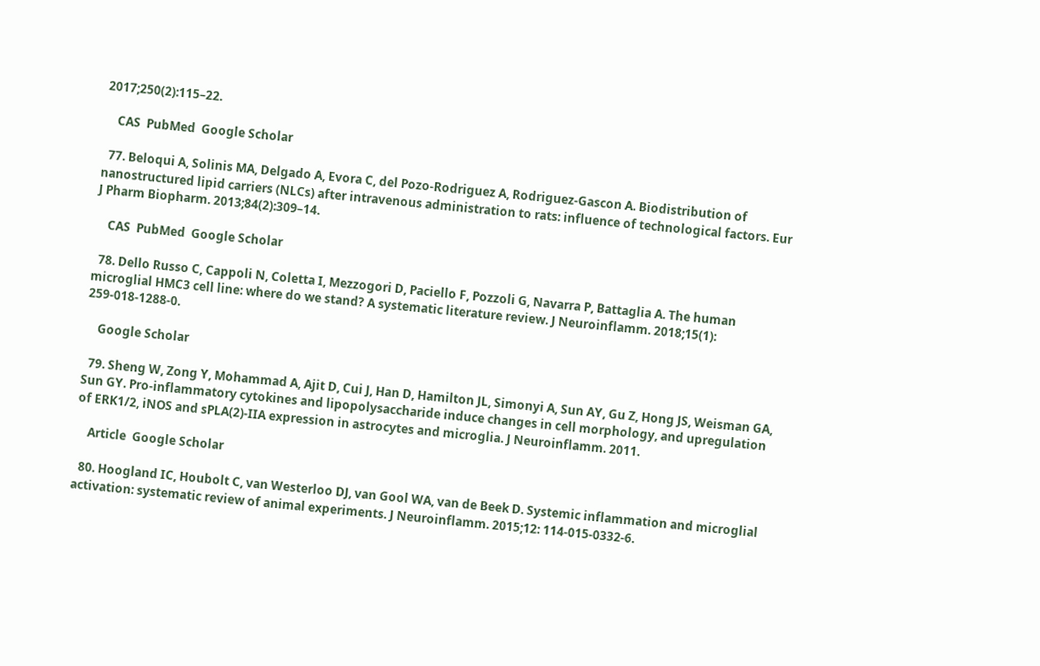2017;250(2):115–22.

    CAS  PubMed  Google Scholar

  77. Beloqui A, Solinis MA, Delgado A, Evora C, del Pozo-Rodriguez A, Rodriguez-Gascon A. Biodistribution of nanostructured lipid carriers (NLCs) after intravenous administration to rats: influence of technological factors. Eur J Pharm Biopharm. 2013;84(2):309–14.

    CAS  PubMed  Google Scholar

  78. Dello Russo C, Cappoli N, Coletta I, Mezzogori D, Paciello F, Pozzoli G, Navarra P, Battaglia A. The human microglial HMC3 cell line: where do we stand? A systematic literature review. J Neuroinflamm. 2018;15(1): 259-018-1288-0.

    Google Scholar

  79. Sheng W, Zong Y, Mohammad A, Ajit D, Cui J, Han D, Hamilton JL, Simonyi A, Sun AY, Gu Z, Hong JS, Weisman GA, Sun GY. Pro-inflammatory cytokines and lipopolysaccharide induce changes in cell morphology, and upregulation of ERK1/2, iNOS and sPLA(2)-IIA expression in astrocytes and microglia. J Neuroinflamm. 2011.

    Article  Google Scholar

  80. Hoogland IC, Houbolt C, van Westerloo DJ, van Gool WA, van de Beek D. Systemic inflammation and microglial activation: systematic review of animal experiments. J Neuroinflamm. 2015;12: 114-015-0332-6.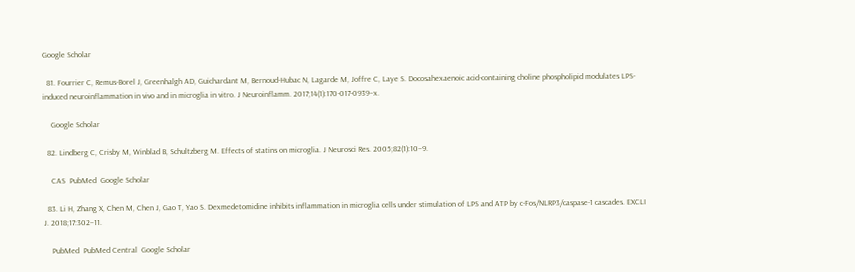Google Scholar

  81. Fourrier C, Remus-Borel J, Greenhalgh AD, Guichardant M, Bernoud-Hubac N, Lagarde M, Joffre C, Laye S. Docosahexaenoic acid-containing choline phospholipid modulates LPS-induced neuroinflammation in vivo and in microglia in vitro. J Neuroinflamm. 2017;14(1):170-017-0939–x.

    Google Scholar

  82. Lindberg C, Crisby M, Winblad B, Schultzberg M. Effects of statins on microglia. J Neurosci Res. 2005;82(1):10–9.

    CAS  PubMed  Google Scholar

  83. Li H, Zhang X, Chen M, Chen J, Gao T, Yao S. Dexmedetomidine inhibits inflammation in microglia cells under stimulation of LPS and ATP by c-Fos/NLRP3/caspase-1 cascades. EXCLI J. 2018;17:302–11.

    PubMed  PubMed Central  Google Scholar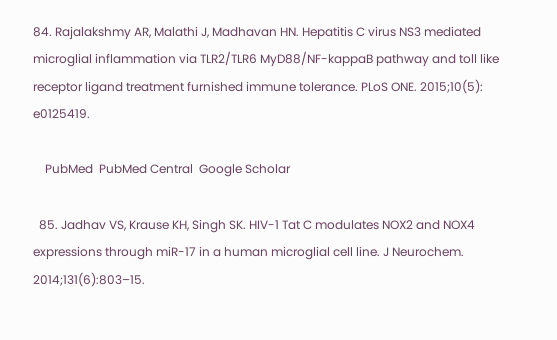84. Rajalakshmy AR, Malathi J, Madhavan HN. Hepatitis C virus NS3 mediated microglial inflammation via TLR2/TLR6 MyD88/NF-kappaB pathway and toll like receptor ligand treatment furnished immune tolerance. PLoS ONE. 2015;10(5): e0125419.

    PubMed  PubMed Central  Google Scholar

  85. Jadhav VS, Krause KH, Singh SK. HIV-1 Tat C modulates NOX2 and NOX4 expressions through miR-17 in a human microglial cell line. J Neurochem. 2014;131(6):803–15.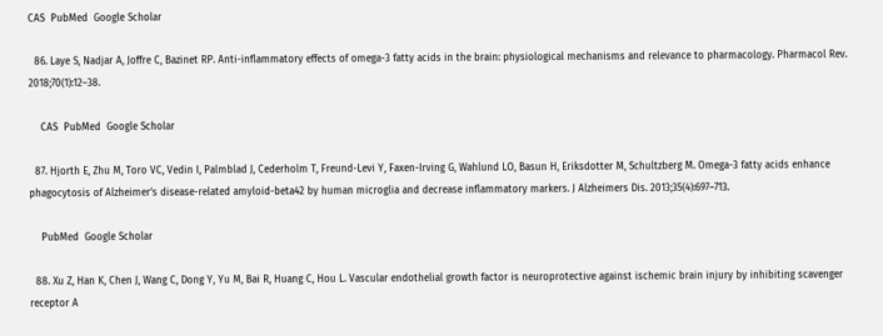CAS  PubMed  Google Scholar

  86. Laye S, Nadjar A, Joffre C, Bazinet RP. Anti-inflammatory effects of omega-3 fatty acids in the brain: physiological mechanisms and relevance to pharmacology. Pharmacol Rev. 2018;70(1):12–38.

    CAS  PubMed  Google Scholar

  87. Hjorth E, Zhu M, Toro VC, Vedin I, Palmblad J, Cederholm T, Freund-Levi Y, Faxen-Irving G, Wahlund LO, Basun H, Eriksdotter M, Schultzberg M. Omega-3 fatty acids enhance phagocytosis of Alzheimer’s disease-related amyloid-beta42 by human microglia and decrease inflammatory markers. J Alzheimers Dis. 2013;35(4):697–713.

    PubMed  Google Scholar

  88. Xu Z, Han K, Chen J, Wang C, Dong Y, Yu M, Bai R, Huang C, Hou L. Vascular endothelial growth factor is neuroprotective against ischemic brain injury by inhibiting scavenger receptor A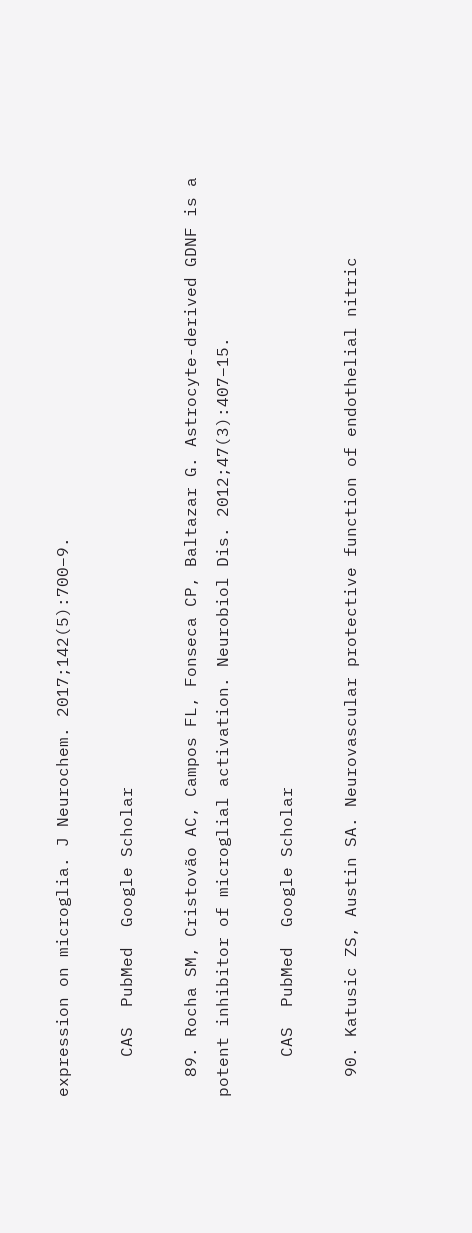expression on microglia. J Neurochem. 2017;142(5):700–9.

    CAS  PubMed  Google Scholar

  89. Rocha SM, Cristovão AC, Campos FL, Fonseca CP, Baltazar G. Astrocyte-derived GDNF is a potent inhibitor of microglial activation. Neurobiol Dis. 2012;47(3):407–15.

    CAS  PubMed  Google Scholar

  90. Katusic ZS, Austin SA. Neurovascular protective function of endothelial nitric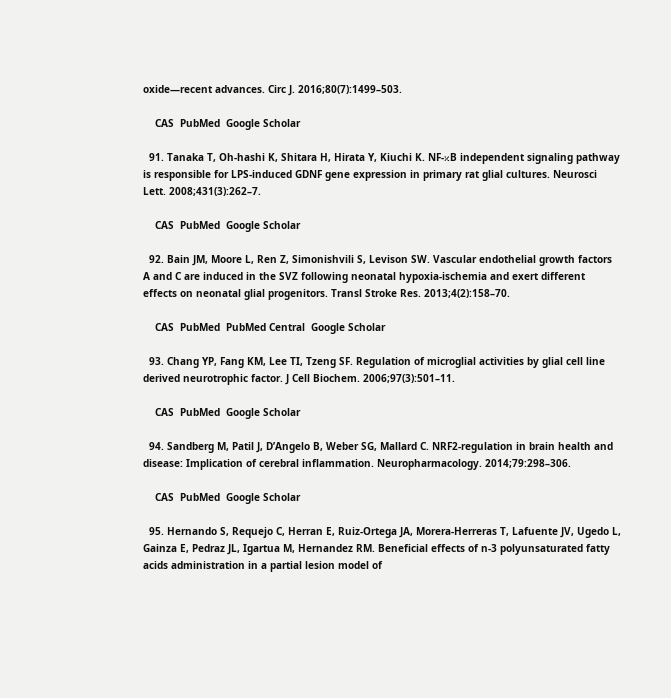oxide—recent advances. Circ J. 2016;80(7):1499–503.

    CAS  PubMed  Google Scholar

  91. Tanaka T, Oh-hashi K, Shitara H, Hirata Y, Kiuchi K. NF-κB independent signaling pathway is responsible for LPS-induced GDNF gene expression in primary rat glial cultures. Neurosci Lett. 2008;431(3):262–7.

    CAS  PubMed  Google Scholar

  92. Bain JM, Moore L, Ren Z, Simonishvili S, Levison SW. Vascular endothelial growth factors A and C are induced in the SVZ following neonatal hypoxia-ischemia and exert different effects on neonatal glial progenitors. Transl Stroke Res. 2013;4(2):158–70.

    CAS  PubMed  PubMed Central  Google Scholar

  93. Chang YP, Fang KM, Lee TI, Tzeng SF. Regulation of microglial activities by glial cell line derived neurotrophic factor. J Cell Biochem. 2006;97(3):501–11.

    CAS  PubMed  Google Scholar

  94. Sandberg M, Patil J, D’Angelo B, Weber SG, Mallard C. NRF2-regulation in brain health and disease: Implication of cerebral inflammation. Neuropharmacology. 2014;79:298–306.

    CAS  PubMed  Google Scholar

  95. Hernando S, Requejo C, Herran E, Ruiz-Ortega JA, Morera-Herreras T, Lafuente JV, Ugedo L, Gainza E, Pedraz JL, Igartua M, Hernandez RM. Beneficial effects of n-3 polyunsaturated fatty acids administration in a partial lesion model of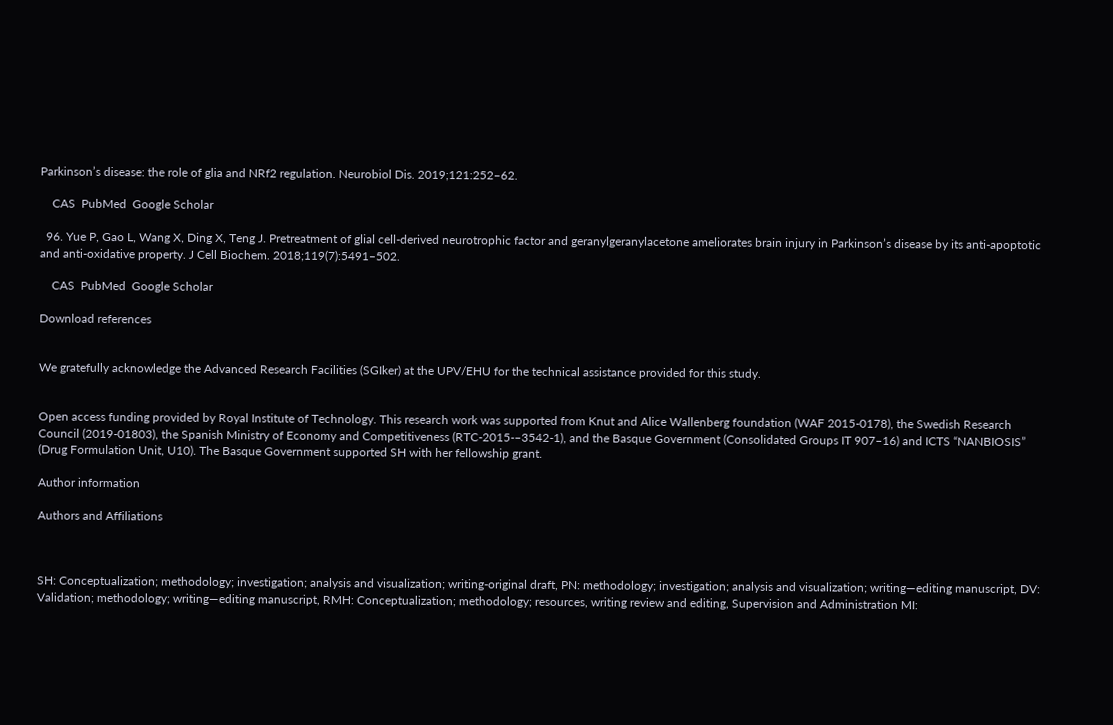Parkinson’s disease: the role of glia and NRf2 regulation. Neurobiol Dis. 2019;121:252–62.

    CAS  PubMed  Google Scholar

  96. Yue P, Gao L, Wang X, Ding X, Teng J. Pretreatment of glial cell-derived neurotrophic factor and geranylgeranylacetone ameliorates brain injury in Parkinson’s disease by its anti-apoptotic and anti-oxidative property. J Cell Biochem. 2018;119(7):5491–502.

    CAS  PubMed  Google Scholar

Download references


We gratefully acknowledge the Advanced Research Facilities (SGIker) at the UPV/EHU for the technical assistance provided for this study.


Open access funding provided by Royal Institute of Technology. This research work was supported from Knut and Alice Wallenberg foundation (WAF 2015-0178), the Swedish Research Council (2019-01803), the Spanish Ministry of Economy and Competitiveness (RTC-2015-–3542-1), and the Basque Government (Consolidated Groups IT 907–16) and ICTS “NANBIOSIS” (Drug Formulation Unit, U10). The Basque Government supported SH with her fellowship grant.

Author information

Authors and Affiliations



SH: Conceptualization; methodology; investigation; analysis and visualization; writing-original draft, PN: methodology; investigation; analysis and visualization; writing—editing manuscript, DV: Validation; methodology; writing—editing manuscript, RMH: Conceptualization; methodology; resources, writing review and editing, Supervision and Administration MI: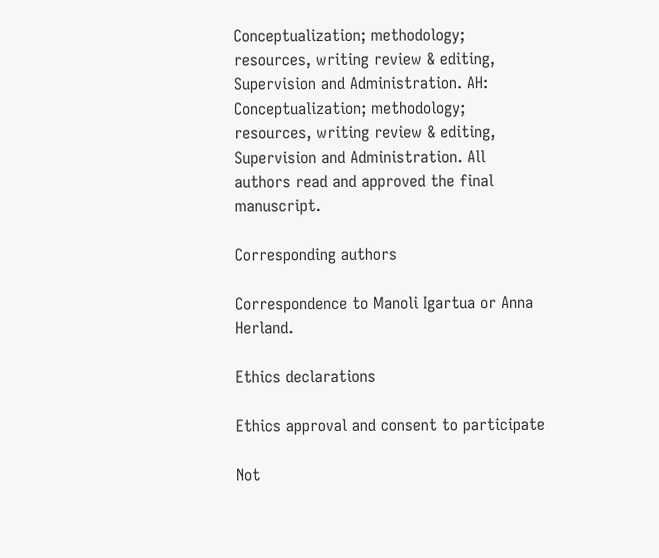Conceptualization; methodology; resources, writing review & editing, Supervision and Administration. AH: Conceptualization; methodology; resources, writing review & editing, Supervision and Administration. All authors read and approved the final manuscript.

Corresponding authors

Correspondence to Manoli Igartua or Anna Herland.

Ethics declarations

Ethics approval and consent to participate

Not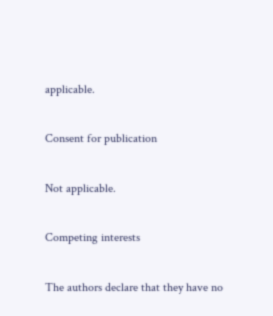applicable.

Consent for publication

Not applicable.

Competing interests

The authors declare that they have no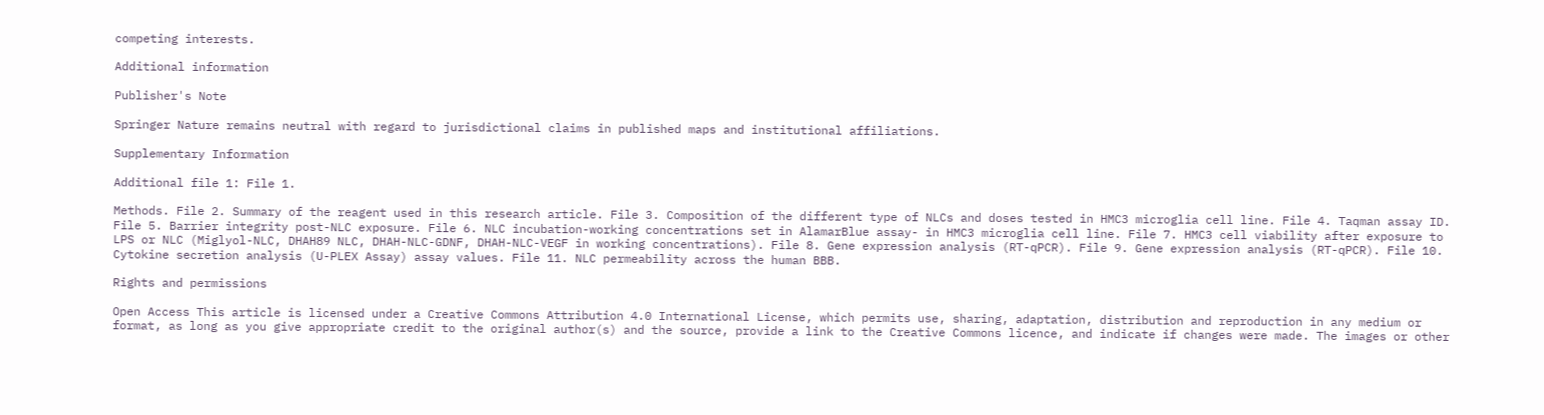competing interests.

Additional information

Publisher's Note

Springer Nature remains neutral with regard to jurisdictional claims in published maps and institutional affiliations.

Supplementary Information

Additional file 1: File 1.

Methods. File 2. Summary of the reagent used in this research article. File 3. Composition of the different type of NLCs and doses tested in HMC3 microglia cell line. File 4. Taqman assay ID. File 5. Barrier integrity post-NLC exposure. File 6. NLC incubation-working concentrations set in AlamarBlue assay- in HMC3 microglia cell line. File 7. HMC3 cell viability after exposure to LPS or NLC (Miglyol-NLC, DHAH89 NLC, DHAH-NLC-GDNF, DHAH-NLC-VEGF in working concentrations). File 8. Gene expression analysis (RT-qPCR). File 9. Gene expression analysis (RT-qPCR). File 10. Cytokine secretion analysis (U-PLEX Assay) assay values. File 11. NLC permeability across the human BBB.

Rights and permissions

Open Access This article is licensed under a Creative Commons Attribution 4.0 International License, which permits use, sharing, adaptation, distribution and reproduction in any medium or format, as long as you give appropriate credit to the original author(s) and the source, provide a link to the Creative Commons licence, and indicate if changes were made. The images or other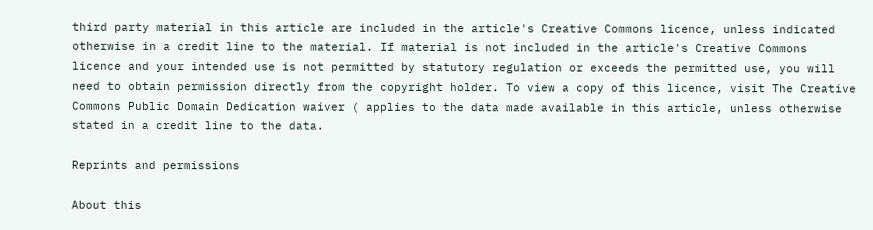third party material in this article are included in the article's Creative Commons licence, unless indicated otherwise in a credit line to the material. If material is not included in the article's Creative Commons licence and your intended use is not permitted by statutory regulation or exceeds the permitted use, you will need to obtain permission directly from the copyright holder. To view a copy of this licence, visit The Creative Commons Public Domain Dedication waiver ( applies to the data made available in this article, unless otherwise stated in a credit line to the data.

Reprints and permissions

About this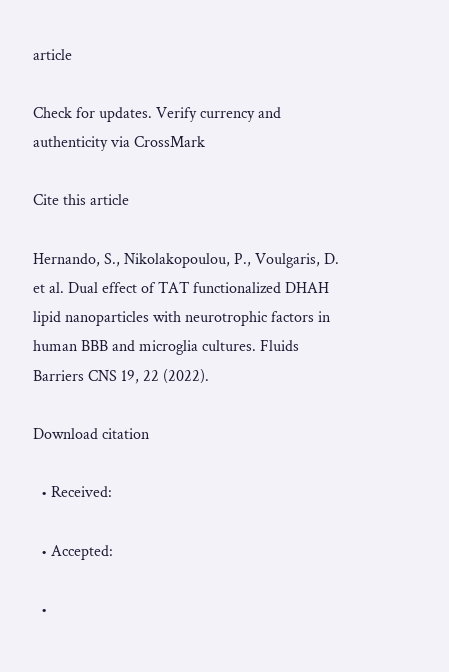article

Check for updates. Verify currency and authenticity via CrossMark

Cite this article

Hernando, S., Nikolakopoulou, P., Voulgaris, D. et al. Dual effect of TAT functionalized DHAH lipid nanoparticles with neurotrophic factors in human BBB and microglia cultures. Fluids Barriers CNS 19, 22 (2022).

Download citation

  • Received:

  • Accepted:

  •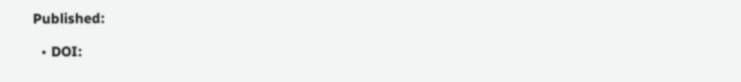Published:

  • DOI: